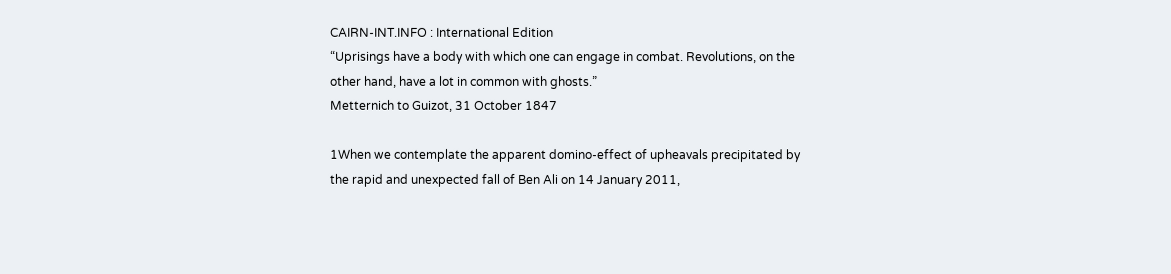CAIRN-INT.INFO : International Edition
“Uprisings have a body with which one can engage in combat. Revolutions, on the other hand, have a lot in common with ghosts.”
Metternich to Guizot, 31 October 1847

1When we contemplate the apparent domino-effect of upheavals precipitated by the rapid and unexpected fall of Ben Ali on 14 January 2011,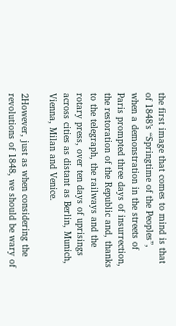the first image that comes to mind is that of 1848’s “Springtime of the Peoples”, when a demonstration in the streets of Paris prompted three days of insurrection, the restoration of the Republic and, thanks to the telegraph, the railways and the rotary press, over ten days of uprisings across cities as distant as Berlin, Munich, Vienna, Milan and Venice.

2However, just as when considering the revolutions of 1848, we should be wary of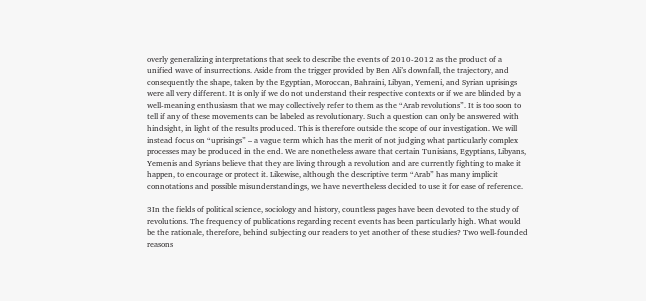overly generalizing interpretations that seek to describe the events of 2010-2012 as the product of a unified wave of insurrections. Aside from the trigger provided by Ben Ali’s downfall, the trajectory, and consequently the shape, taken by the Egyptian, Moroccan, Bahraini, Libyan, Yemeni, and Syrian uprisings were all very different. It is only if we do not understand their respective contexts or if we are blinded by a well-meaning enthusiasm that we may collectively refer to them as the “Arab revolutions”. It is too soon to tell if any of these movements can be labeled as revolutionary. Such a question can only be answered with hindsight, in light of the results produced. This is therefore outside the scope of our investigation. We will instead focus on “uprisings” – a vague term which has the merit of not judging what particularly complex processes may be produced in the end. We are nonetheless aware that certain Tunisians, Egyptians, Libyans, Yemenis and Syrians believe that they are living through a revolution and are currently fighting to make it happen, to encourage or protect it. Likewise, although the descriptive term “Arab” has many implicit connotations and possible misunderstandings, we have nevertheless decided to use it for ease of reference.

3In the fields of political science, sociology and history, countless pages have been devoted to the study of revolutions. The frequency of publications regarding recent events has been particularly high. What would be the rationale, therefore, behind subjecting our readers to yet another of these studies? Two well-founded reasons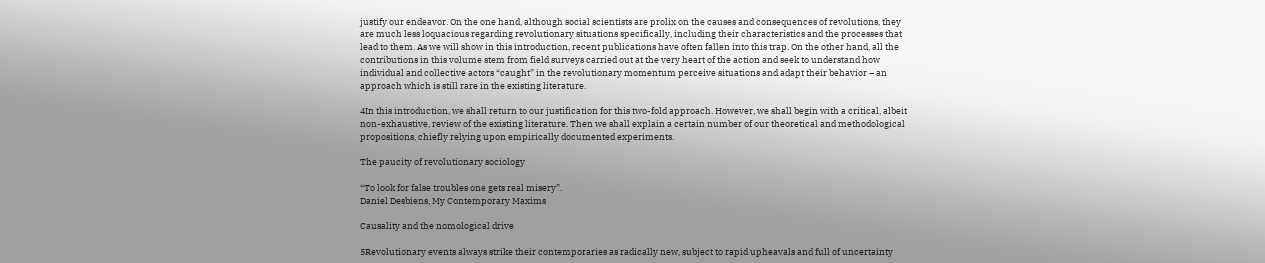justify our endeavor. On the one hand, although social scientists are prolix on the causes and consequences of revolutions, they are much less loquacious regarding revolutionary situations specifically, including their characteristics and the processes that lead to them. As we will show in this introduction, recent publications have often fallen into this trap. On the other hand, all the contributions in this volume stem from field surveys carried out at the very heart of the action and seek to understand how individual and collective actors “caught” in the revolutionary momentum perceive situations and adapt their behavior – an approach which is still rare in the existing literature.

4In this introduction, we shall return to our justification for this two-fold approach. However, we shall begin with a critical, albeit non-exhaustive, review of the existing literature. Then we shall explain a certain number of our theoretical and methodological propositions, chiefly relying upon empirically documented experiments.

The paucity of revolutionary sociology

“To look for false troubles one gets real misery”.
Daniel Desbiens, My Contemporary Maxims

Causality and the nomological drive

5Revolutionary events always strike their contemporaries as radically new, subject to rapid upheavals and full of uncertainty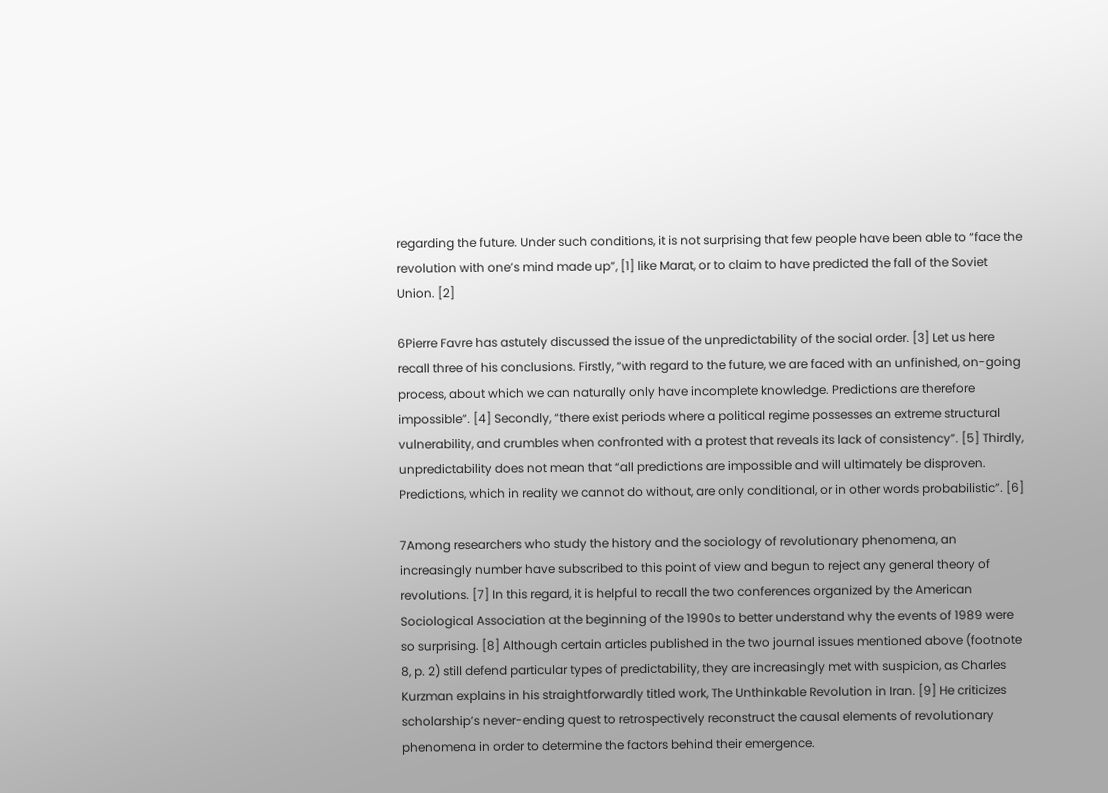regarding the future. Under such conditions, it is not surprising that few people have been able to “face the revolution with one’s mind made up”, [1] like Marat, or to claim to have predicted the fall of the Soviet Union. [2]

6Pierre Favre has astutely discussed the issue of the unpredictability of the social order. [3] Let us here recall three of his conclusions. Firstly, “with regard to the future, we are faced with an unfinished, on-going process, about which we can naturally only have incomplete knowledge. Predictions are therefore impossible”. [4] Secondly, “there exist periods where a political regime possesses an extreme structural vulnerability, and crumbles when confronted with a protest that reveals its lack of consistency”. [5] Thirdly, unpredictability does not mean that “all predictions are impossible and will ultimately be disproven. Predictions, which in reality we cannot do without, are only conditional, or in other words probabilistic”. [6]

7Among researchers who study the history and the sociology of revolutionary phenomena, an increasingly number have subscribed to this point of view and begun to reject any general theory of revolutions. [7] In this regard, it is helpful to recall the two conferences organized by the American Sociological Association at the beginning of the 1990s to better understand why the events of 1989 were so surprising. [8] Although certain articles published in the two journal issues mentioned above (footnote 8, p. 2) still defend particular types of predictability, they are increasingly met with suspicion, as Charles Kurzman explains in his straightforwardly titled work, The Unthinkable Revolution in Iran. [9] He criticizes scholarship’s never-ending quest to retrospectively reconstruct the causal elements of revolutionary phenomena in order to determine the factors behind their emergence.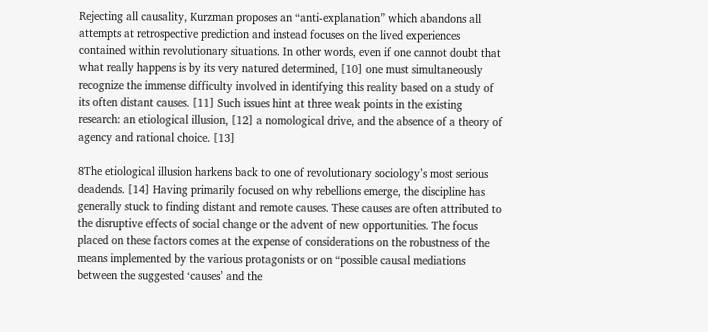Rejecting all causality, Kurzman proposes an “anti-explanation” which abandons all attempts at retrospective prediction and instead focuses on the lived experiences contained within revolutionary situations. In other words, even if one cannot doubt that what really happens is by its very natured determined, [10] one must simultaneously recognize the immense difficulty involved in identifying this reality based on a study of its often distant causes. [11] Such issues hint at three weak points in the existing research: an etiological illusion, [12] a nomological drive, and the absence of a theory of agency and rational choice. [13]

8The etiological illusion harkens back to one of revolutionary sociology’s most serious deadends. [14] Having primarily focused on why rebellions emerge, the discipline has generally stuck to finding distant and remote causes. These causes are often attributed to the disruptive effects of social change or the advent of new opportunities. The focus placed on these factors comes at the expense of considerations on the robustness of the means implemented by the various protagonists or on “possible causal mediations between the suggested ‘causes’ and the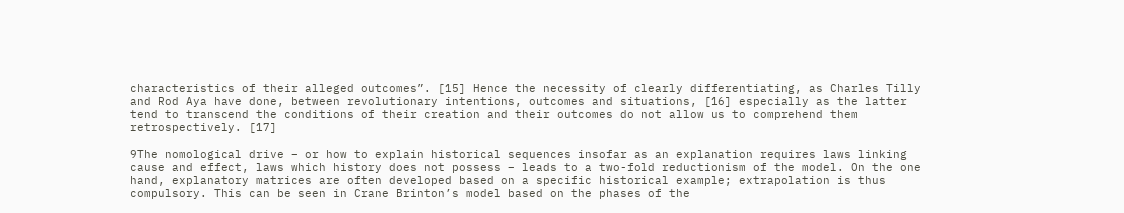characteristics of their alleged outcomes”. [15] Hence the necessity of clearly differentiating, as Charles Tilly and Rod Aya have done, between revolutionary intentions, outcomes and situations, [16] especially as the latter tend to transcend the conditions of their creation and their outcomes do not allow us to comprehend them retrospectively. [17]

9The nomological drive – or how to explain historical sequences insofar as an explanation requires laws linking cause and effect, laws which history does not possess – leads to a two-fold reductionism of the model. On the one hand, explanatory matrices are often developed based on a specific historical example; extrapolation is thus compulsory. This can be seen in Crane Brinton’s model based on the phases of the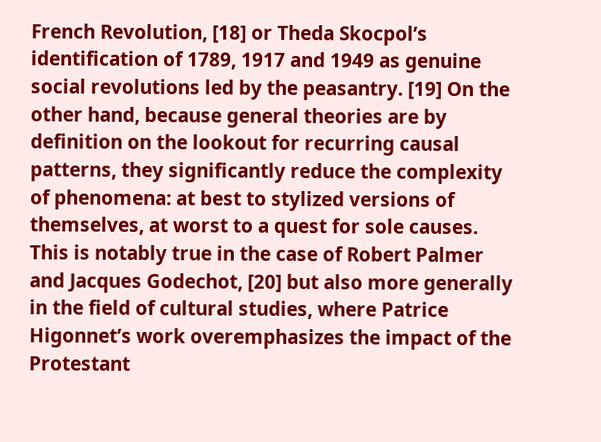French Revolution, [18] or Theda Skocpol’s identification of 1789, 1917 and 1949 as genuine social revolutions led by the peasantry. [19] On the other hand, because general theories are by definition on the lookout for recurring causal patterns, they significantly reduce the complexity of phenomena: at best to stylized versions of themselves, at worst to a quest for sole causes. This is notably true in the case of Robert Palmer and Jacques Godechot, [20] but also more generally in the field of cultural studies, where Patrice Higonnet’s work overemphasizes the impact of the Protestant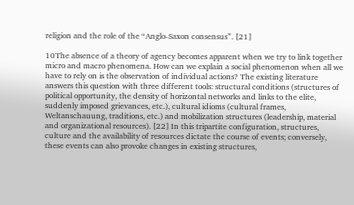religion and the role of the “Anglo-Saxon consensus”. [21]

10The absence of a theory of agency becomes apparent when we try to link together micro and macro phenomena. How can we explain a social phenomenon when all we have to rely on is the observation of individual actions? The existing literature answers this question with three different tools: structural conditions (structures of political opportunity, the density of horizontal networks and links to the elite, suddenly imposed grievances, etc.), cultural idioms (cultural frames, Weltanschauung, traditions, etc.) and mobilization structures (leadership, material and organizational resources). [22] In this tripartite configuration, structures, culture and the availability of resources dictate the course of events; conversely, these events can also provoke changes in existing structures,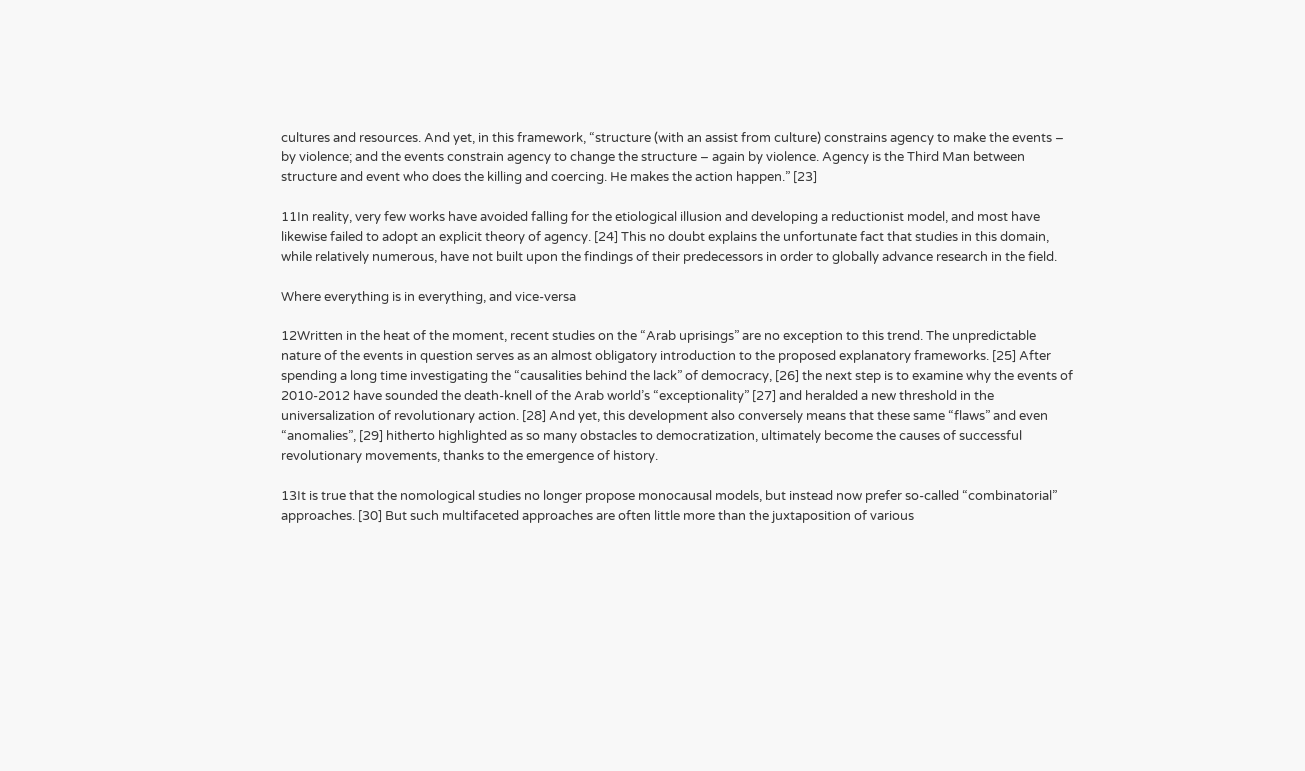cultures and resources. And yet, in this framework, “structure (with an assist from culture) constrains agency to make the events – by violence; and the events constrain agency to change the structure – again by violence. Agency is the Third Man between structure and event who does the killing and coercing. He makes the action happen.” [23]

11In reality, very few works have avoided falling for the etiological illusion and developing a reductionist model, and most have likewise failed to adopt an explicit theory of agency. [24] This no doubt explains the unfortunate fact that studies in this domain, while relatively numerous, have not built upon the findings of their predecessors in order to globally advance research in the field.

Where everything is in everything, and vice-versa

12Written in the heat of the moment, recent studies on the “Arab uprisings” are no exception to this trend. The unpredictable nature of the events in question serves as an almost obligatory introduction to the proposed explanatory frameworks. [25] After spending a long time investigating the “causalities behind the lack” of democracy, [26] the next step is to examine why the events of 2010-2012 have sounded the death-knell of the Arab world’s “exceptionality” [27] and heralded a new threshold in the universalization of revolutionary action. [28] And yet, this development also conversely means that these same “flaws” and even “anomalies”, [29] hitherto highlighted as so many obstacles to democratization, ultimately become the causes of successful revolutionary movements, thanks to the emergence of history.

13It is true that the nomological studies no longer propose monocausal models, but instead now prefer so-called “combinatorial” approaches. [30] But such multifaceted approaches are often little more than the juxtaposition of various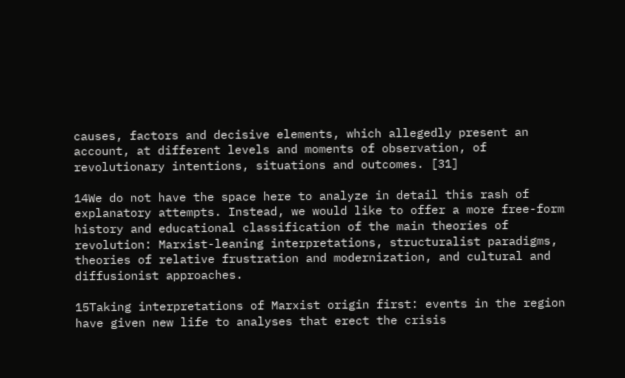causes, factors and decisive elements, which allegedly present an account, at different levels and moments of observation, of revolutionary intentions, situations and outcomes. [31]

14We do not have the space here to analyze in detail this rash of explanatory attempts. Instead, we would like to offer a more free-form history and educational classification of the main theories of revolution: Marxist-leaning interpretations, structuralist paradigms, theories of relative frustration and modernization, and cultural and diffusionist approaches.

15Taking interpretations of Marxist origin first: events in the region have given new life to analyses that erect the crisis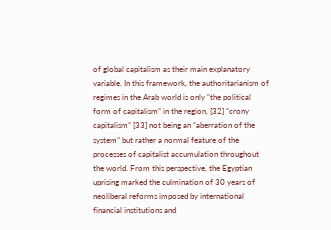of global capitalism as their main explanatory variable. In this framework, the authoritarianism of regimes in the Arab world is only “the political form of capitalism” in the region, [32] “crony capitalism” [33] not being an “aberration of the system” but rather a normal feature of the processes of capitalist accumulation throughout the world. From this perspective, the Egyptian uprising marked the culmination of 30 years of neoliberal reforms imposed by international financial institutions and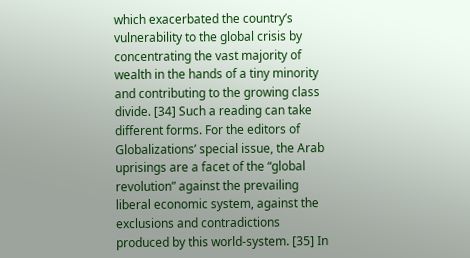which exacerbated the country’s vulnerability to the global crisis by concentrating the vast majority of wealth in the hands of a tiny minority and contributing to the growing class divide. [34] Such a reading can take different forms. For the editors of Globalizations’ special issue, the Arab uprisings are a facet of the “global revolution” against the prevailing liberal economic system, against the exclusions and contradictions produced by this world-system. [35] In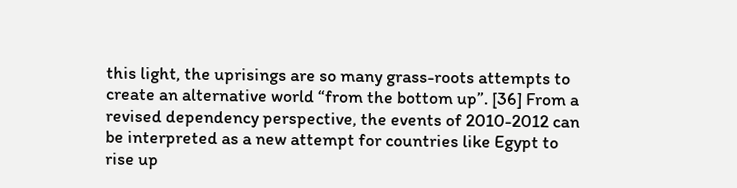this light, the uprisings are so many grass-roots attempts to create an alternative world “from the bottom up”. [36] From a revised dependency perspective, the events of 2010-2012 can be interpreted as a new attempt for countries like Egypt to rise up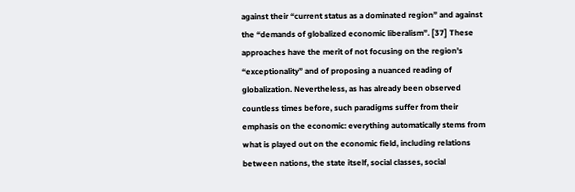against their “current status as a dominated region” and against the “demands of globalized economic liberalism”. [37] These approaches have the merit of not focusing on the region’s “exceptionality” and of proposing a nuanced reading of globalization. Nevertheless, as has already been observed countless times before, such paradigms suffer from their emphasis on the economic: everything automatically stems from what is played out on the economic field, including relations between nations, the state itself, social classes, social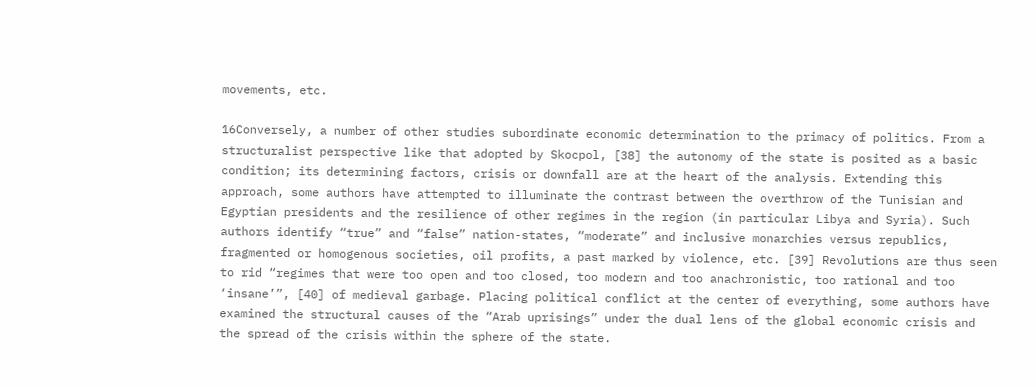movements, etc.

16Conversely, a number of other studies subordinate economic determination to the primacy of politics. From a structuralist perspective like that adopted by Skocpol, [38] the autonomy of the state is posited as a basic condition; its determining factors, crisis or downfall are at the heart of the analysis. Extending this approach, some authors have attempted to illuminate the contrast between the overthrow of the Tunisian and Egyptian presidents and the resilience of other regimes in the region (in particular Libya and Syria). Such authors identify “true” and “false” nation-states, “moderate” and inclusive monarchies versus republics, fragmented or homogenous societies, oil profits, a past marked by violence, etc. [39] Revolutions are thus seen to rid “regimes that were too open and too closed, too modern and too anachronistic, too rational and too ‘insane’”, [40] of medieval garbage. Placing political conflict at the center of everything, some authors have examined the structural causes of the “Arab uprisings” under the dual lens of the global economic crisis and the spread of the crisis within the sphere of the state.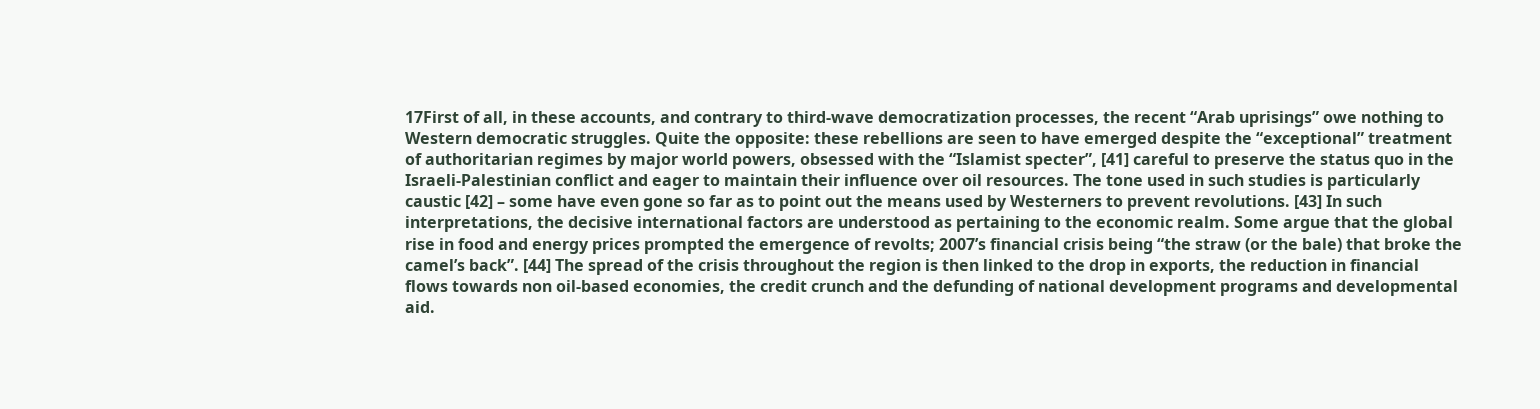17First of all, in these accounts, and contrary to third-wave democratization processes, the recent “Arab uprisings” owe nothing to Western democratic struggles. Quite the opposite: these rebellions are seen to have emerged despite the “exceptional” treatment of authoritarian regimes by major world powers, obsessed with the “Islamist specter”, [41] careful to preserve the status quo in the Israeli-Palestinian conflict and eager to maintain their influence over oil resources. The tone used in such studies is particularly caustic [42] – some have even gone so far as to point out the means used by Westerners to prevent revolutions. [43] In such interpretations, the decisive international factors are understood as pertaining to the economic realm. Some argue that the global rise in food and energy prices prompted the emergence of revolts; 2007’s financial crisis being “the straw (or the bale) that broke the camel’s back”. [44] The spread of the crisis throughout the region is then linked to the drop in exports, the reduction in financial flows towards non oil-based economies, the credit crunch and the defunding of national development programs and developmental aid.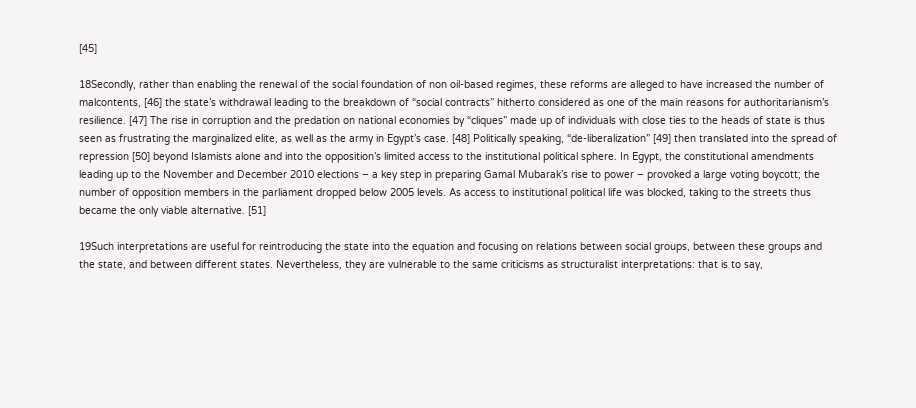[45]

18Secondly, rather than enabling the renewal of the social foundation of non oil-based regimes, these reforms are alleged to have increased the number of malcontents, [46] the state’s withdrawal leading to the breakdown of “social contracts” hitherto considered as one of the main reasons for authoritarianism’s resilience. [47] The rise in corruption and the predation on national economies by “cliques” made up of individuals with close ties to the heads of state is thus seen as frustrating the marginalized elite, as well as the army in Egypt’s case. [48] Politically speaking, “de-liberalization” [49] then translated into the spread of repression [50] beyond Islamists alone and into the opposition’s limited access to the institutional political sphere. In Egypt, the constitutional amendments leading up to the November and December 2010 elections – a key step in preparing Gamal Mubarak’s rise to power – provoked a large voting boycott; the number of opposition members in the parliament dropped below 2005 levels. As access to institutional political life was blocked, taking to the streets thus became the only viable alternative. [51]

19Such interpretations are useful for reintroducing the state into the equation and focusing on relations between social groups, between these groups and the state, and between different states. Nevertheless, they are vulnerable to the same criticisms as structuralist interpretations: that is to say,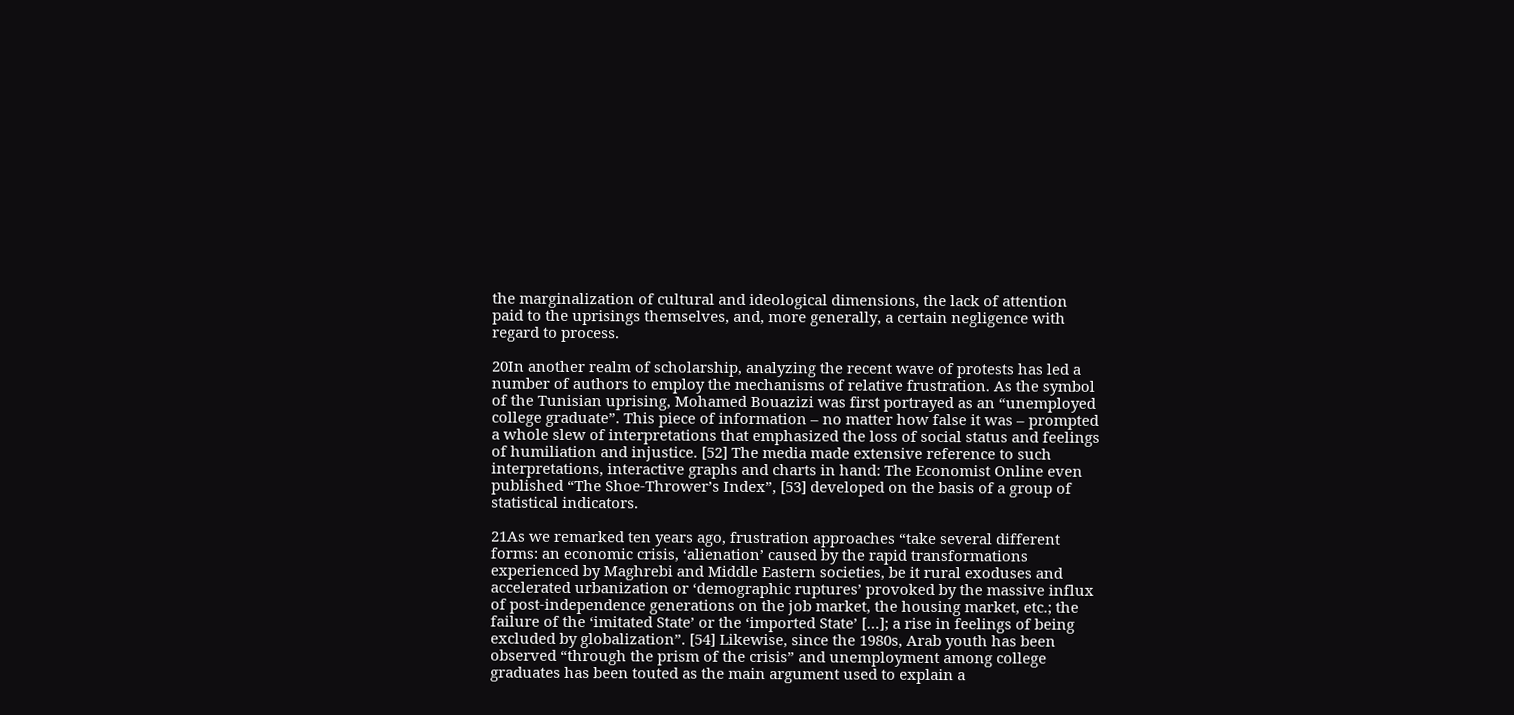the marginalization of cultural and ideological dimensions, the lack of attention paid to the uprisings themselves, and, more generally, a certain negligence with regard to process.

20In another realm of scholarship, analyzing the recent wave of protests has led a number of authors to employ the mechanisms of relative frustration. As the symbol of the Tunisian uprising, Mohamed Bouazizi was first portrayed as an “unemployed college graduate”. This piece of information – no matter how false it was – prompted a whole slew of interpretations that emphasized the loss of social status and feelings of humiliation and injustice. [52] The media made extensive reference to such interpretations, interactive graphs and charts in hand: The Economist Online even published “The Shoe-Thrower’s Index”, [53] developed on the basis of a group of statistical indicators.

21As we remarked ten years ago, frustration approaches “take several different forms: an economic crisis, ‘alienation’ caused by the rapid transformations experienced by Maghrebi and Middle Eastern societies, be it rural exoduses and accelerated urbanization or ‘demographic ruptures’ provoked by the massive influx of post-independence generations on the job market, the housing market, etc.; the failure of the ‘imitated State’ or the ‘imported State’ […]; a rise in feelings of being excluded by globalization”. [54] Likewise, since the 1980s, Arab youth has been observed “through the prism of the crisis” and unemployment among college graduates has been touted as the main argument used to explain a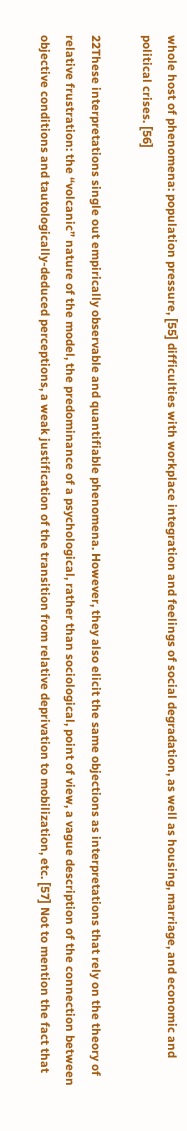whole host of phenomena: population pressure, [55] difficulties with workplace integration and feelings of social degradation, as well as housing, marriage, and economic and political crises. [56]

22These interpretations single out empirically observable and quantifiable phenomena. However, they also elicit the same objections as interpretations that rely on the theory of relative frustration: the “volcanic” nature of the model, the predominance of a psychological, rather than sociological, point of view, a vague description of the connection between objective conditions and tautologically-deduced perceptions, a weak justification of the transition from relative deprivation to mobilization, etc. [57] Not to mention the fact that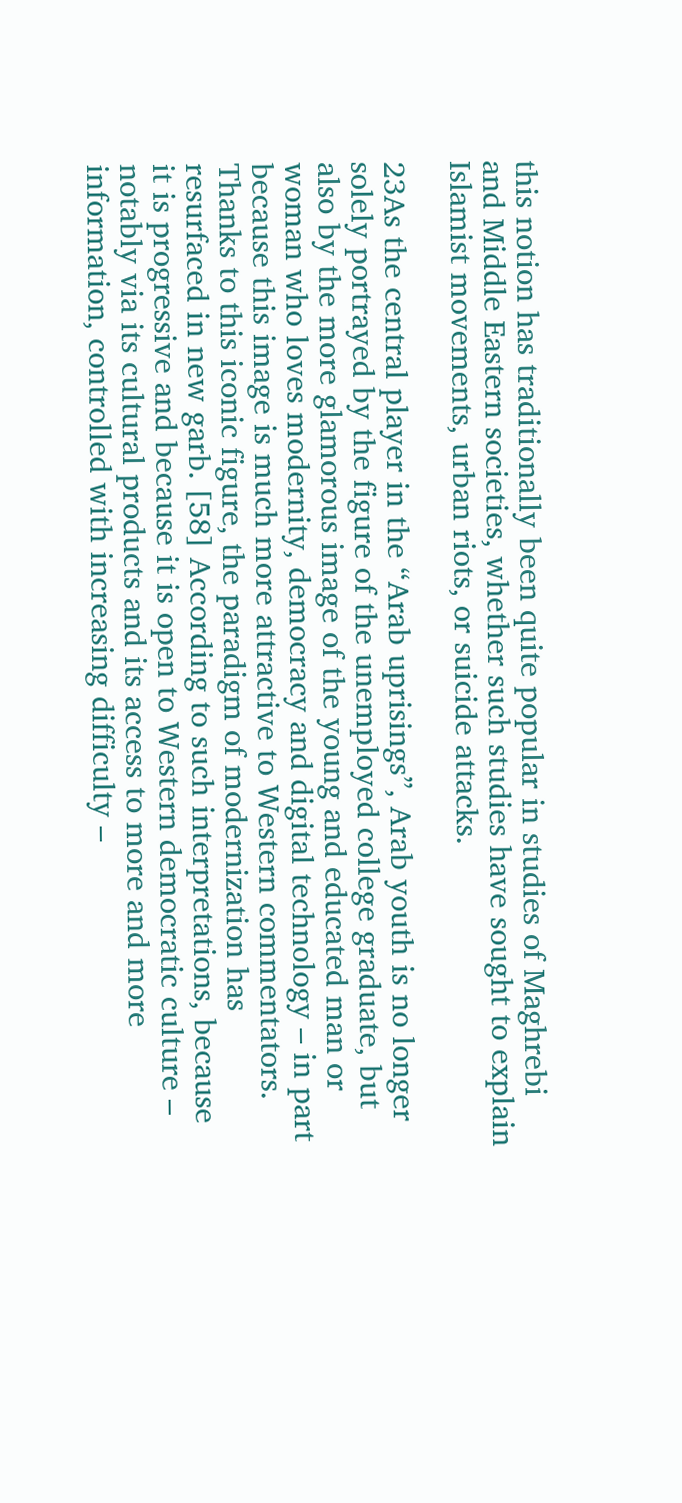this notion has traditionally been quite popular in studies of Maghrebi and Middle Eastern societies, whether such studies have sought to explain Islamist movements, urban riots, or suicide attacks.

23As the central player in the “Arab uprisings”, Arab youth is no longer solely portrayed by the figure of the unemployed college graduate, but also by the more glamorous image of the young and educated man or woman who loves modernity, democracy and digital technology – in part because this image is much more attractive to Western commentators. Thanks to this iconic figure, the paradigm of modernization has resurfaced in new garb. [58] According to such interpretations, because it is progressive and because it is open to Western democratic culture – notably via its cultural products and its access to more and more information, controlled with increasing difficulty –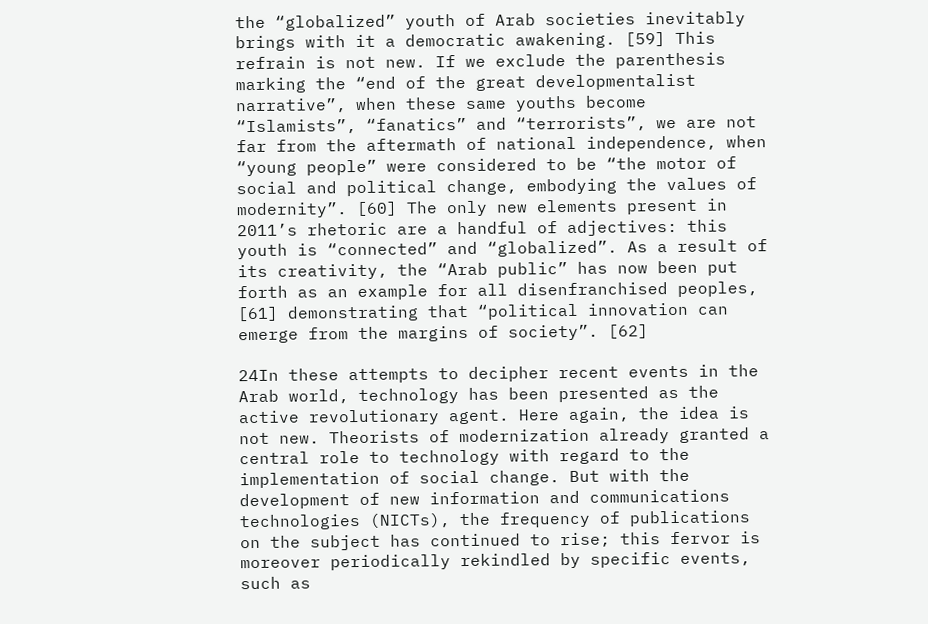the “globalized” youth of Arab societies inevitably brings with it a democratic awakening. [59] This refrain is not new. If we exclude the parenthesis marking the “end of the great developmentalist narrative”, when these same youths become “Islamists”, “fanatics” and “terrorists”, we are not far from the aftermath of national independence, when “young people” were considered to be “the motor of social and political change, embodying the values of modernity”. [60] The only new elements present in 2011’s rhetoric are a handful of adjectives: this youth is “connected” and “globalized”. As a result of its creativity, the “Arab public” has now been put forth as an example for all disenfranchised peoples, [61] demonstrating that “political innovation can emerge from the margins of society”. [62]

24In these attempts to decipher recent events in the Arab world, technology has been presented as the active revolutionary agent. Here again, the idea is not new. Theorists of modernization already granted a central role to technology with regard to the implementation of social change. But with the development of new information and communications technologies (NICTs), the frequency of publications on the subject has continued to rise; this fervor is moreover periodically rekindled by specific events, such as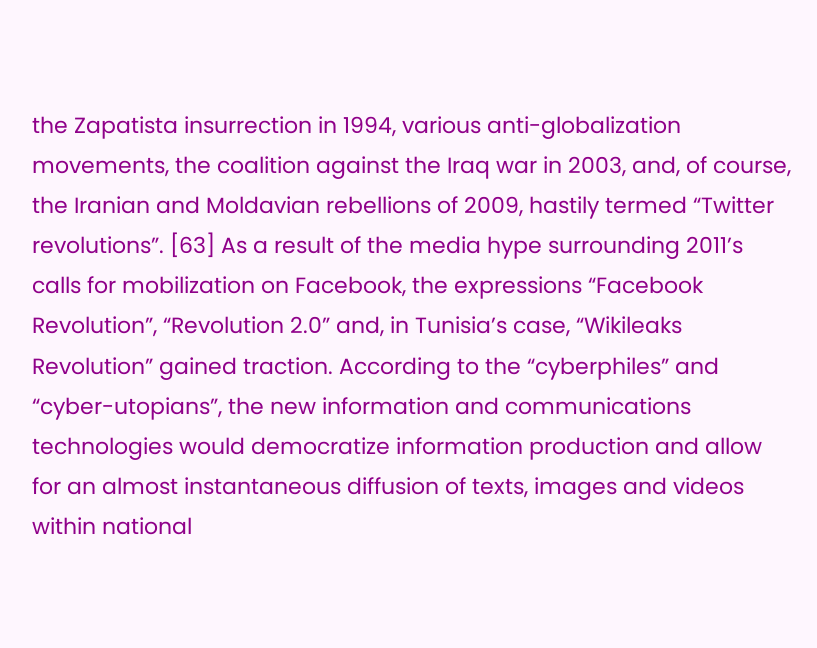the Zapatista insurrection in 1994, various anti-globalization movements, the coalition against the Iraq war in 2003, and, of course, the Iranian and Moldavian rebellions of 2009, hastily termed “Twitter revolutions”. [63] As a result of the media hype surrounding 2011’s calls for mobilization on Facebook, the expressions “Facebook Revolution”, “Revolution 2.0” and, in Tunisia’s case, “Wikileaks Revolution” gained traction. According to the “cyberphiles” and “cyber-utopians”, the new information and communications technologies would democratize information production and allow for an almost instantaneous diffusion of texts, images and videos within national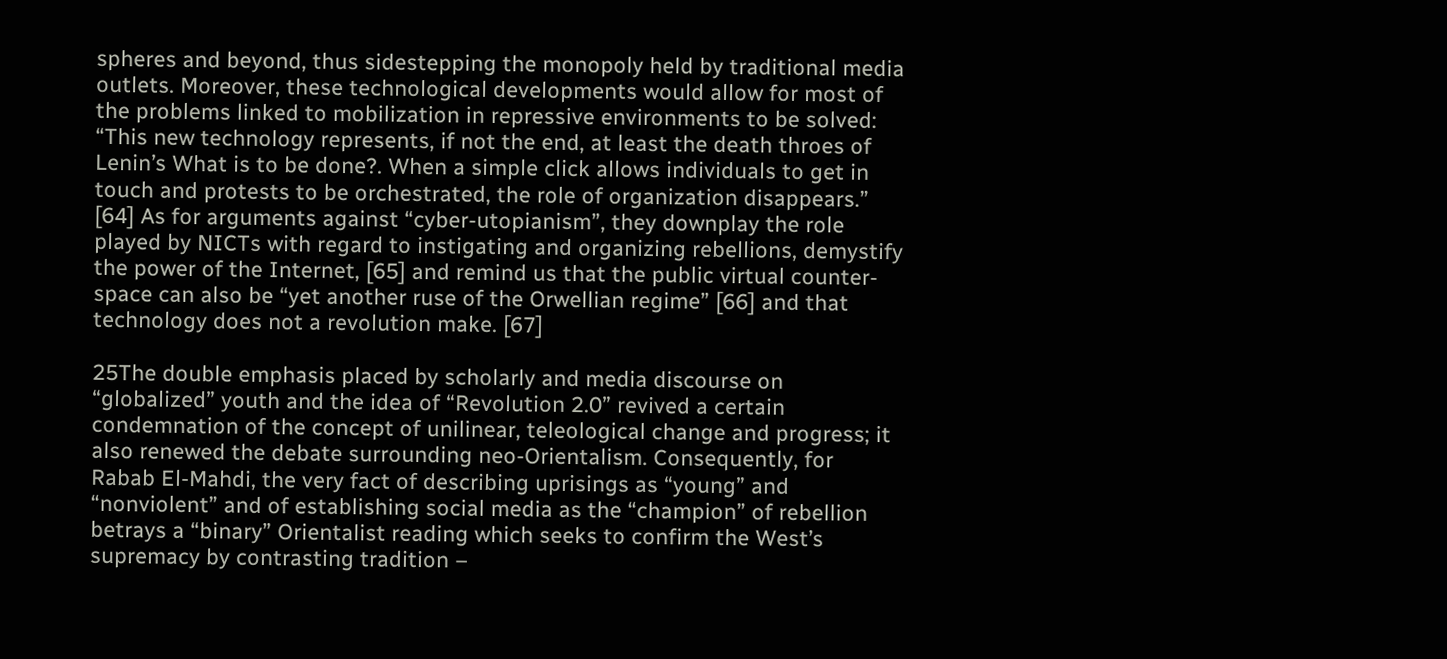spheres and beyond, thus sidestepping the monopoly held by traditional media outlets. Moreover, these technological developments would allow for most of the problems linked to mobilization in repressive environments to be solved: “This new technology represents, if not the end, at least the death throes of Lenin’s What is to be done?. When a simple click allows individuals to get in touch and protests to be orchestrated, the role of organization disappears.” [64] As for arguments against “cyber-utopianism”, they downplay the role played by NICTs with regard to instigating and organizing rebellions, demystify the power of the Internet, [65] and remind us that the public virtual counter-space can also be “yet another ruse of the Orwellian regime” [66] and that technology does not a revolution make. [67]

25The double emphasis placed by scholarly and media discourse on “globalized” youth and the idea of “Revolution 2.0” revived a certain condemnation of the concept of unilinear, teleological change and progress; it also renewed the debate surrounding neo-Orientalism. Consequently, for Rabab El-Mahdi, the very fact of describing uprisings as “young” and “nonviolent” and of establishing social media as the “champion” of rebellion betrays a “binary” Orientalist reading which seeks to confirm the West’s supremacy by contrasting tradition –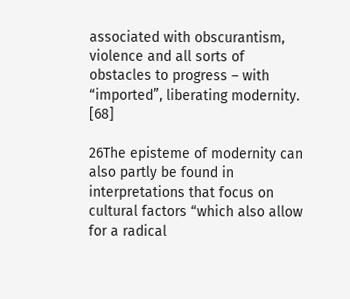associated with obscurantism, violence and all sorts of obstacles to progress – with “imported”, liberating modernity. [68]

26The episteme of modernity can also partly be found in interpretations that focus on cultural factors “which also allow for a radical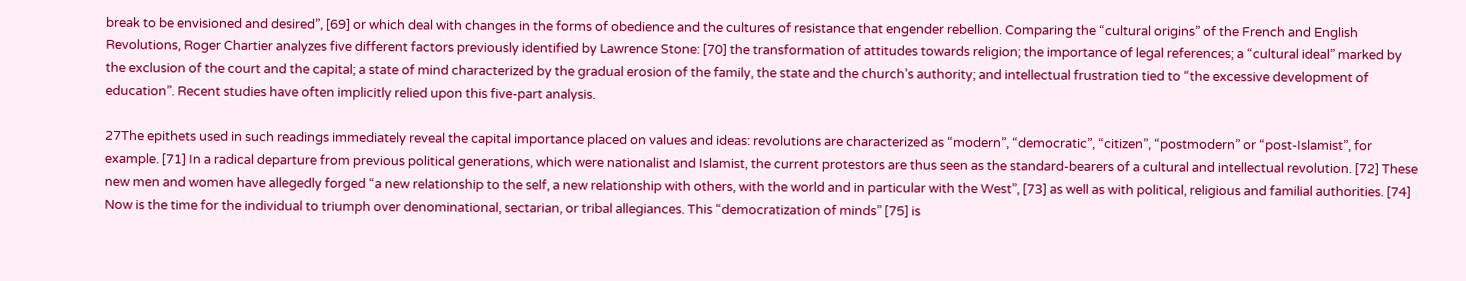break to be envisioned and desired”, [69] or which deal with changes in the forms of obedience and the cultures of resistance that engender rebellion. Comparing the “cultural origins” of the French and English Revolutions, Roger Chartier analyzes five different factors previously identified by Lawrence Stone: [70] the transformation of attitudes towards religion; the importance of legal references; a “cultural ideal” marked by the exclusion of the court and the capital; a state of mind characterized by the gradual erosion of the family, the state and the church’s authority; and intellectual frustration tied to “the excessive development of education”. Recent studies have often implicitly relied upon this five-part analysis.

27The epithets used in such readings immediately reveal the capital importance placed on values and ideas: revolutions are characterized as “modern”, “democratic”, “citizen”, “postmodern” or “post-Islamist”, for example. [71] In a radical departure from previous political generations, which were nationalist and Islamist, the current protestors are thus seen as the standard-bearers of a cultural and intellectual revolution. [72] These new men and women have allegedly forged “a new relationship to the self, a new relationship with others, with the world and in particular with the West”, [73] as well as with political, religious and familial authorities. [74] Now is the time for the individual to triumph over denominational, sectarian, or tribal allegiances. This “democratization of minds” [75] is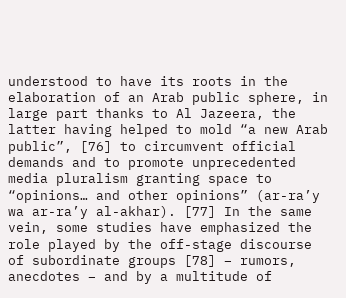understood to have its roots in the elaboration of an Arab public sphere, in large part thanks to Al Jazeera, the latter having helped to mold “a new Arab public”, [76] to circumvent official demands and to promote unprecedented media pluralism granting space to “opinions… and other opinions” (ar-ra’y wa ar-ra’y al-akhar). [77] In the same vein, some studies have emphasized the role played by the off-stage discourse of subordinate groups [78] – rumors, anecdotes – and by a multitude of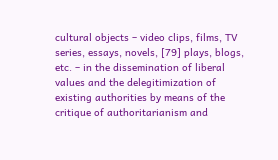cultural objects – video clips, films, TV series, essays, novels, [79] plays, blogs, etc. – in the dissemination of liberal values and the delegitimization of existing authorities by means of the critique of authoritarianism and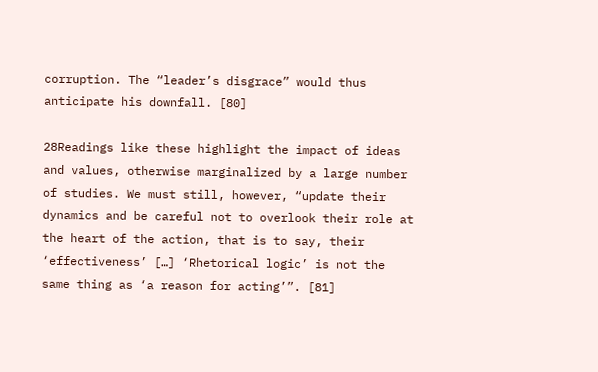corruption. The “leader’s disgrace” would thus anticipate his downfall. [80]

28Readings like these highlight the impact of ideas and values, otherwise marginalized by a large number of studies. We must still, however, “update their dynamics and be careful not to overlook their role at the heart of the action, that is to say, their ‘effectiveness’ […] ‘Rhetorical logic’ is not the same thing as ‘a reason for acting’”. [81]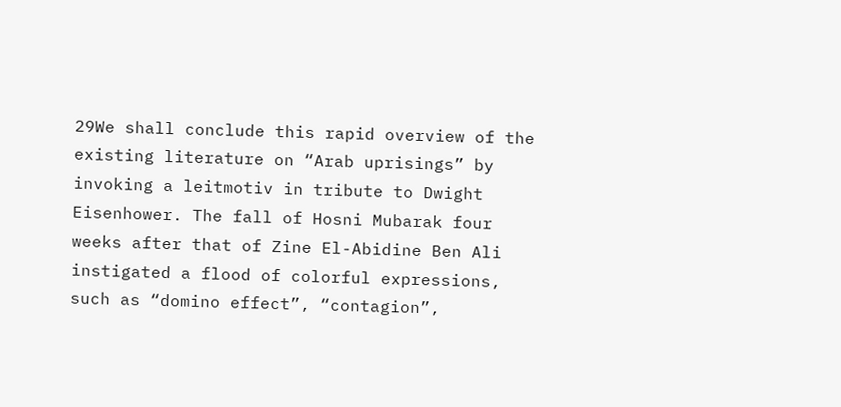29We shall conclude this rapid overview of the existing literature on “Arab uprisings” by invoking a leitmotiv in tribute to Dwight Eisenhower. The fall of Hosni Mubarak four weeks after that of Zine El-Abidine Ben Ali instigated a flood of colorful expressions, such as “domino effect”, “contagion”,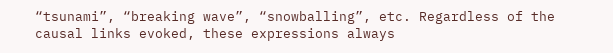“tsunami”, “breaking wave”, “snowballing”, etc. Regardless of the causal links evoked, these expressions always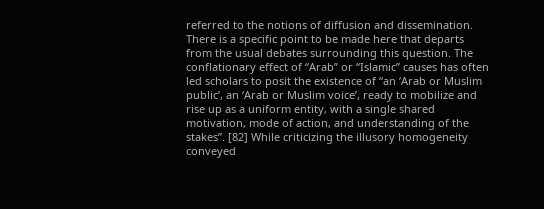referred to the notions of diffusion and dissemination. There is a specific point to be made here that departs from the usual debates surrounding this question. The conflationary effect of “Arab” or “Islamic” causes has often led scholars to posit the existence of “an ‘Arab or Muslim public’, an ‘Arab or Muslim voice’, ready to mobilize and rise up as a uniform entity, with a single shared motivation, mode of action, and understanding of the stakes”. [82] While criticizing the illusory homogeneity conveyed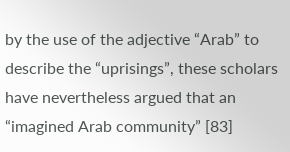by the use of the adjective “Arab” to describe the “uprisings”, these scholars have nevertheless argued that an “imagined Arab community” [83]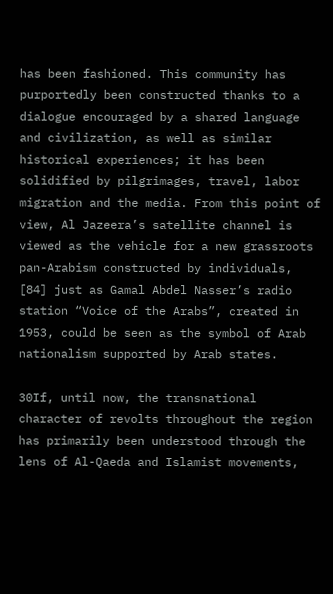has been fashioned. This community has purportedly been constructed thanks to a dialogue encouraged by a shared language and civilization, as well as similar historical experiences; it has been solidified by pilgrimages, travel, labor migration and the media. From this point of view, Al Jazeera’s satellite channel is viewed as the vehicle for a new grassroots pan-Arabism constructed by individuals, [84] just as Gamal Abdel Nasser’s radio station “Voice of the Arabs”, created in 1953, could be seen as the symbol of Arab nationalism supported by Arab states.

30If, until now, the transnational character of revolts throughout the region has primarily been understood through the lens of Al-Qaeda and Islamist movements,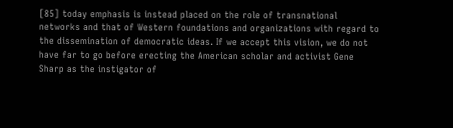[85] today emphasis is instead placed on the role of transnational networks and that of Western foundations and organizations with regard to the dissemination of democratic ideas. If we accept this vision, we do not have far to go before erecting the American scholar and activist Gene Sharp as the instigator of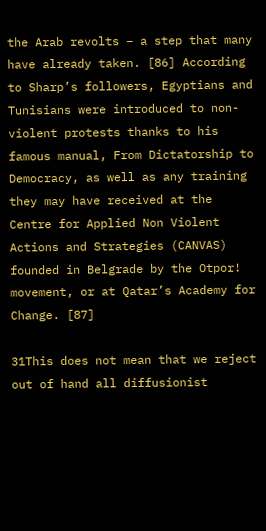the Arab revolts – a step that many have already taken. [86] According to Sharp’s followers, Egyptians and Tunisians were introduced to non-violent protests thanks to his famous manual, From Dictatorship to Democracy, as well as any training they may have received at the Centre for Applied Non Violent Actions and Strategies (CANVAS) founded in Belgrade by the Otpor! movement, or at Qatar’s Academy for Change. [87]

31This does not mean that we reject out of hand all diffusionist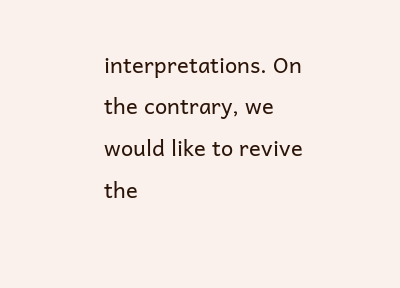interpretations. On the contrary, we would like to revive the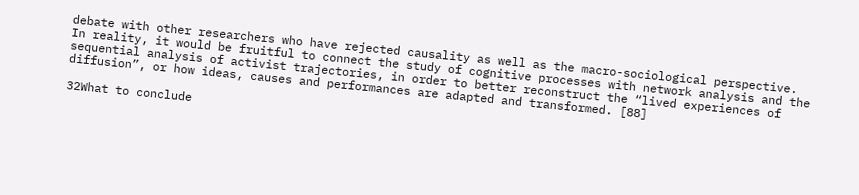debate with other researchers who have rejected causality as well as the macro-sociological perspective. In reality, it would be fruitful to connect the study of cognitive processes with network analysis and the sequential analysis of activist trajectories, in order to better reconstruct the “lived experiences of diffusion”, or how ideas, causes and performances are adapted and transformed. [88]

32What to conclude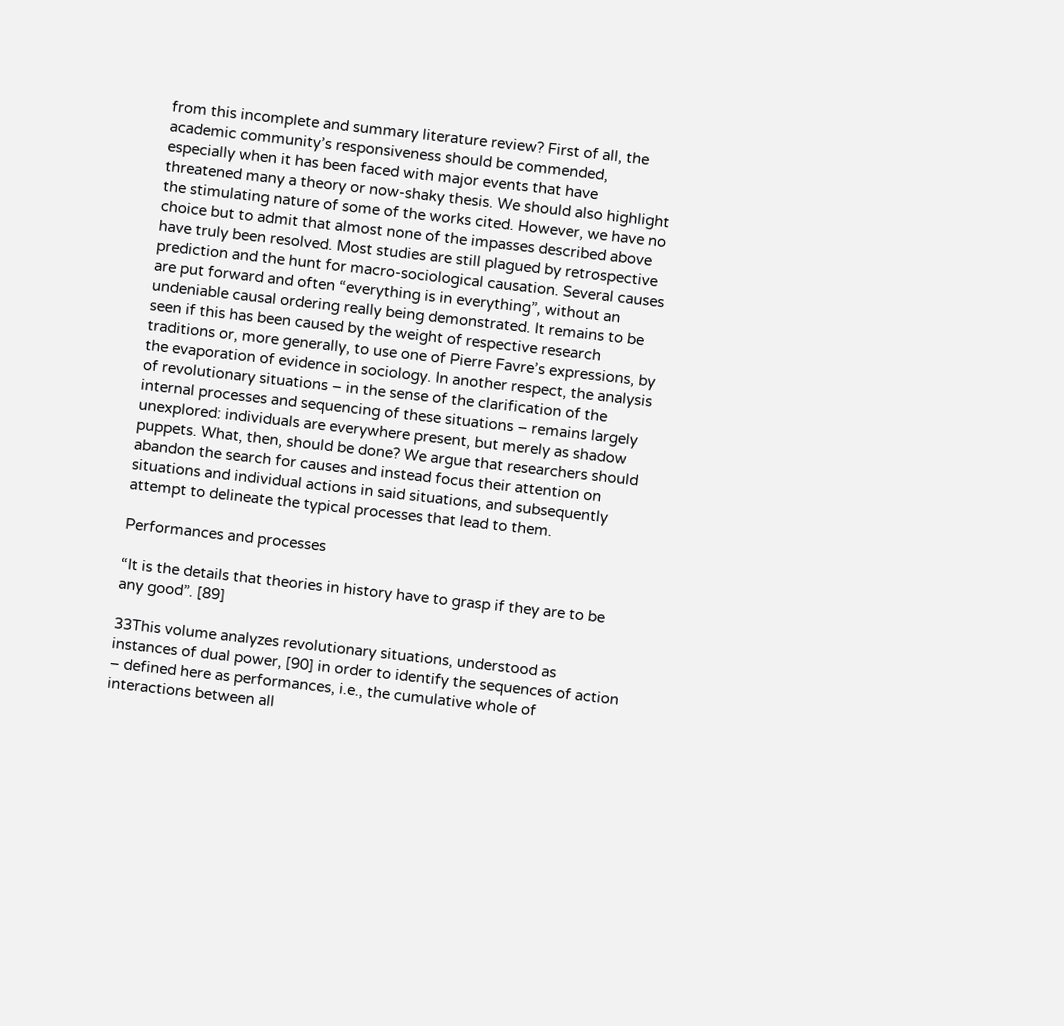from this incomplete and summary literature review? First of all, the academic community’s responsiveness should be commended, especially when it has been faced with major events that have threatened many a theory or now-shaky thesis. We should also highlight the stimulating nature of some of the works cited. However, we have no choice but to admit that almost none of the impasses described above have truly been resolved. Most studies are still plagued by retrospective prediction and the hunt for macro-sociological causation. Several causes are put forward and often “everything is in everything”, without an undeniable causal ordering really being demonstrated. It remains to be seen if this has been caused by the weight of respective research traditions or, more generally, to use one of Pierre Favre’s expressions, by the evaporation of evidence in sociology. In another respect, the analysis of revolutionary situations – in the sense of the clarification of the internal processes and sequencing of these situations – remains largely unexplored: individuals are everywhere present, but merely as shadow puppets. What, then, should be done? We argue that researchers should abandon the search for causes and instead focus their attention on situations and individual actions in said situations, and subsequently attempt to delineate the typical processes that lead to them.

Performances and processes

“It is the details that theories in history have to grasp if they are to be any good”. [89]

33This volume analyzes revolutionary situations, understood as instances of dual power, [90] in order to identify the sequences of action – defined here as performances, i.e., the cumulative whole of interactions between all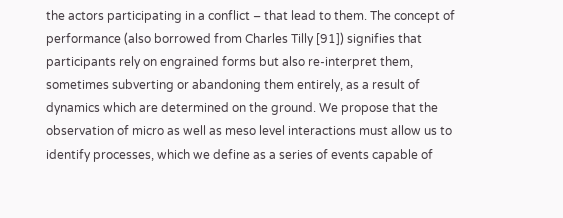the actors participating in a conflict – that lead to them. The concept of performance (also borrowed from Charles Tilly [91]) signifies that participants rely on engrained forms but also re-interpret them, sometimes subverting or abandoning them entirely, as a result of dynamics which are determined on the ground. We propose that the observation of micro as well as meso level interactions must allow us to identify processes, which we define as a series of events capable of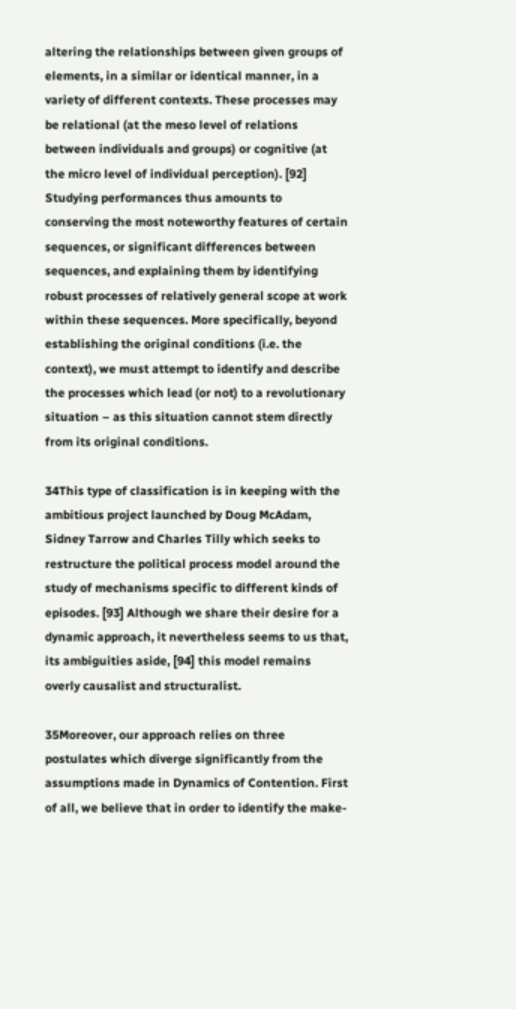altering the relationships between given groups of elements, in a similar or identical manner, in a variety of different contexts. These processes may be relational (at the meso level of relations between individuals and groups) or cognitive (at the micro level of individual perception). [92] Studying performances thus amounts to conserving the most noteworthy features of certain sequences, or significant differences between sequences, and explaining them by identifying robust processes of relatively general scope at work within these sequences. More specifically, beyond establishing the original conditions (i.e. the context), we must attempt to identify and describe the processes which lead (or not) to a revolutionary situation – as this situation cannot stem directly from its original conditions.

34This type of classification is in keeping with the ambitious project launched by Doug McAdam, Sidney Tarrow and Charles Tilly which seeks to restructure the political process model around the study of mechanisms specific to different kinds of episodes. [93] Although we share their desire for a dynamic approach, it nevertheless seems to us that, its ambiguities aside, [94] this model remains overly causalist and structuralist.

35Moreover, our approach relies on three postulates which diverge significantly from the assumptions made in Dynamics of Contention. First of all, we believe that in order to identify the make-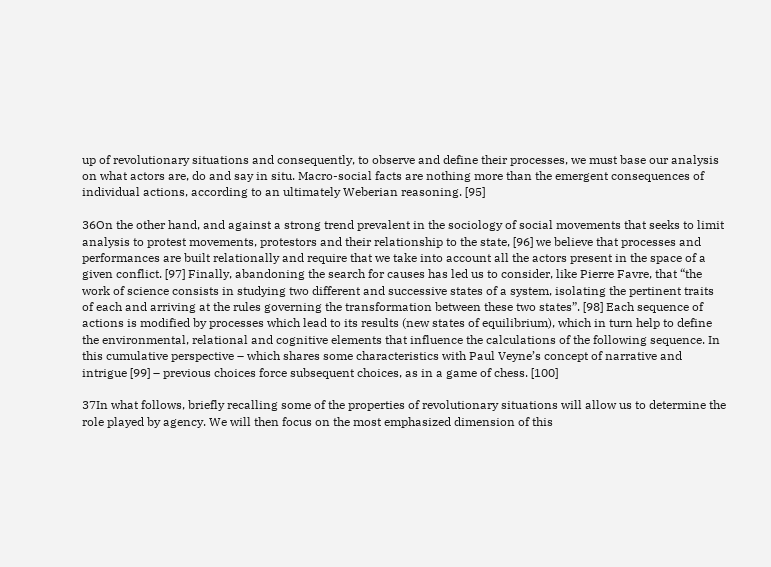up of revolutionary situations and consequently, to observe and define their processes, we must base our analysis on what actors are, do and say in situ. Macro-social facts are nothing more than the emergent consequences of individual actions, according to an ultimately Weberian reasoning. [95]

36On the other hand, and against a strong trend prevalent in the sociology of social movements that seeks to limit analysis to protest movements, protestors and their relationship to the state, [96] we believe that processes and performances are built relationally and require that we take into account all the actors present in the space of a given conflict. [97] Finally, abandoning the search for causes has led us to consider, like Pierre Favre, that “the work of science consists in studying two different and successive states of a system, isolating the pertinent traits of each and arriving at the rules governing the transformation between these two states”. [98] Each sequence of actions is modified by processes which lead to its results (new states of equilibrium), which in turn help to define the environmental, relational and cognitive elements that influence the calculations of the following sequence. In this cumulative perspective – which shares some characteristics with Paul Veyne’s concept of narrative and intrigue [99] – previous choices force subsequent choices, as in a game of chess. [100]

37In what follows, briefly recalling some of the properties of revolutionary situations will allow us to determine the role played by agency. We will then focus on the most emphasized dimension of this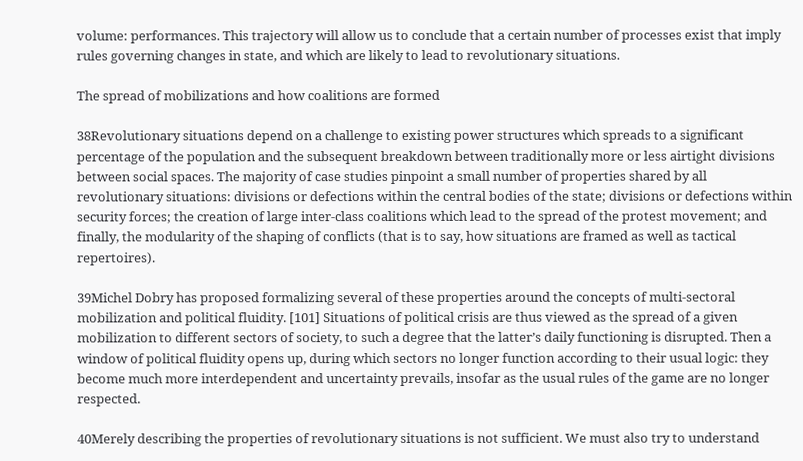volume: performances. This trajectory will allow us to conclude that a certain number of processes exist that imply rules governing changes in state, and which are likely to lead to revolutionary situations.

The spread of mobilizations and how coalitions are formed

38Revolutionary situations depend on a challenge to existing power structures which spreads to a significant percentage of the population and the subsequent breakdown between traditionally more or less airtight divisions between social spaces. The majority of case studies pinpoint a small number of properties shared by all revolutionary situations: divisions or defections within the central bodies of the state; divisions or defections within security forces; the creation of large inter-class coalitions which lead to the spread of the protest movement; and finally, the modularity of the shaping of conflicts (that is to say, how situations are framed as well as tactical repertoires).

39Michel Dobry has proposed formalizing several of these properties around the concepts of multi-sectoral mobilization and political fluidity. [101] Situations of political crisis are thus viewed as the spread of a given mobilization to different sectors of society, to such a degree that the latter’s daily functioning is disrupted. Then a window of political fluidity opens up, during which sectors no longer function according to their usual logic: they become much more interdependent and uncertainty prevails, insofar as the usual rules of the game are no longer respected.

40Merely describing the properties of revolutionary situations is not sufficient. We must also try to understand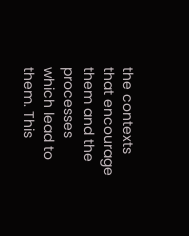the contexts that encourage them and the processes which lead to them. This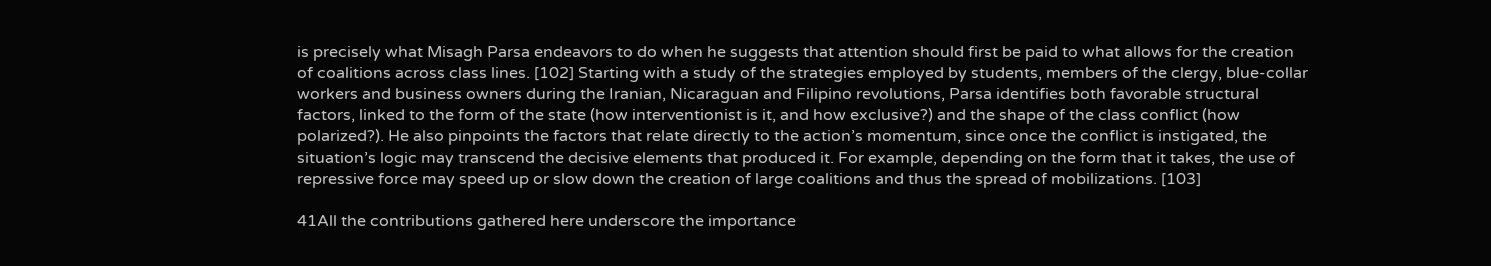is precisely what Misagh Parsa endeavors to do when he suggests that attention should first be paid to what allows for the creation of coalitions across class lines. [102] Starting with a study of the strategies employed by students, members of the clergy, blue-collar workers and business owners during the Iranian, Nicaraguan and Filipino revolutions, Parsa identifies both favorable structural factors, linked to the form of the state (how interventionist is it, and how exclusive?) and the shape of the class conflict (how polarized?). He also pinpoints the factors that relate directly to the action’s momentum, since once the conflict is instigated, the situation’s logic may transcend the decisive elements that produced it. For example, depending on the form that it takes, the use of repressive force may speed up or slow down the creation of large coalitions and thus the spread of mobilizations. [103]

41All the contributions gathered here underscore the importance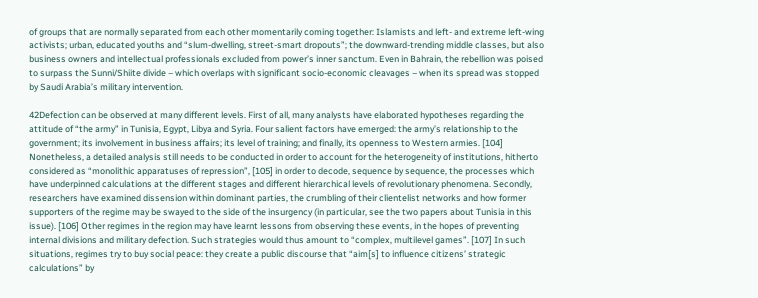of groups that are normally separated from each other momentarily coming together: Islamists and left- and extreme left-wing activists; urban, educated youths and “slum-dwelling, street-smart dropouts”; the downward-trending middle classes, but also business owners and intellectual professionals excluded from power’s inner sanctum. Even in Bahrain, the rebellion was poised to surpass the Sunni/Shiite divide – which overlaps with significant socio-economic cleavages – when its spread was stopped by Saudi Arabia’s military intervention.

42Defection can be observed at many different levels. First of all, many analysts have elaborated hypotheses regarding the attitude of “the army” in Tunisia, Egypt, Libya and Syria. Four salient factors have emerged: the army’s relationship to the government; its involvement in business affairs; its level of training; and finally, its openness to Western armies. [104] Nonetheless, a detailed analysis still needs to be conducted in order to account for the heterogeneity of institutions, hitherto considered as “monolithic apparatuses of repression”, [105] in order to decode, sequence by sequence, the processes which have underpinned calculations at the different stages and different hierarchical levels of revolutionary phenomena. Secondly, researchers have examined dissension within dominant parties, the crumbling of their clientelist networks and how former supporters of the regime may be swayed to the side of the insurgency (in particular, see the two papers about Tunisia in this issue). [106] Other regimes in the region may have learnt lessons from observing these events, in the hopes of preventing internal divisions and military defection. Such strategies would thus amount to “complex, multilevel games”. [107] In such situations, regimes try to buy social peace: they create a public discourse that “aim[s] to influence citizens’ strategic calculations” by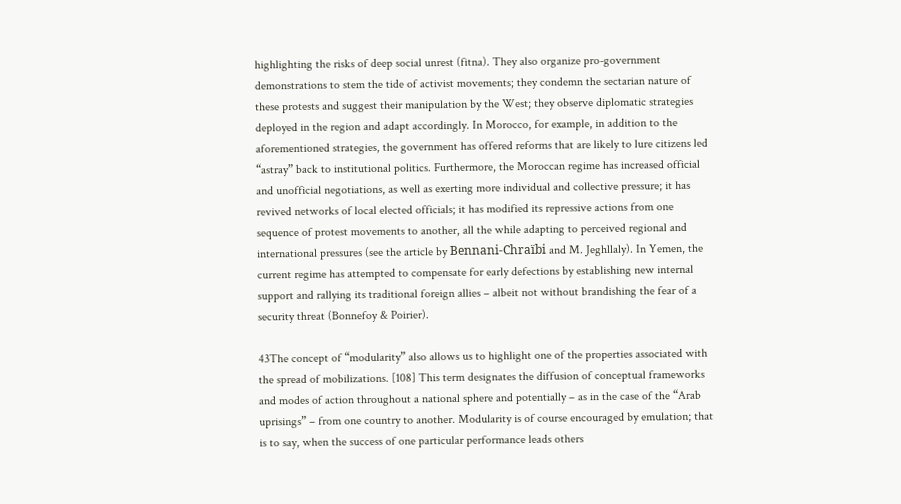highlighting the risks of deep social unrest (fitna). They also organize pro-government demonstrations to stem the tide of activist movements; they condemn the sectarian nature of these protests and suggest their manipulation by the West; they observe diplomatic strategies deployed in the region and adapt accordingly. In Morocco, for example, in addition to the aforementioned strategies, the government has offered reforms that are likely to lure citizens led “astray” back to institutional politics. Furthermore, the Moroccan regime has increased official and unofficial negotiations, as well as exerting more individual and collective pressure; it has revived networks of local elected officials; it has modified its repressive actions from one sequence of protest movements to another, all the while adapting to perceived regional and international pressures (see the article by Bennani-Chraïbi and M. Jeghllaly). In Yemen, the current regime has attempted to compensate for early defections by establishing new internal support and rallying its traditional foreign allies – albeit not without brandishing the fear of a security threat (Bonnefoy & Poirier).

43The concept of “modularity” also allows us to highlight one of the properties associated with the spread of mobilizations. [108] This term designates the diffusion of conceptual frameworks and modes of action throughout a national sphere and potentially – as in the case of the “Arab uprisings” – from one country to another. Modularity is of course encouraged by emulation; that is to say, when the success of one particular performance leads others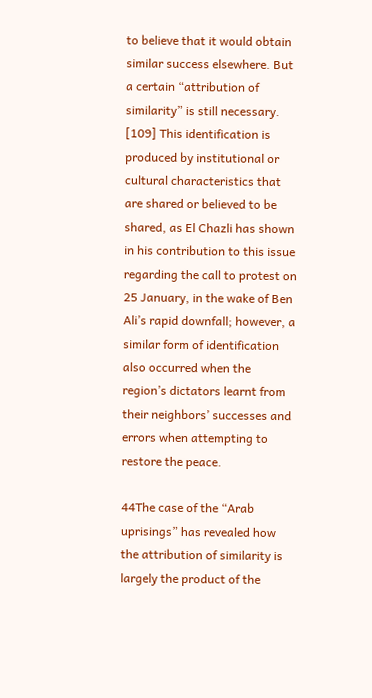to believe that it would obtain similar success elsewhere. But a certain “attribution of similarity” is still necessary. [109] This identification is produced by institutional or cultural characteristics that are shared or believed to be shared, as El Chazli has shown in his contribution to this issue regarding the call to protest on 25 January, in the wake of Ben Ali’s rapid downfall; however, a similar form of identification also occurred when the region’s dictators learnt from their neighbors’ successes and errors when attempting to restore the peace.

44The case of the “Arab uprisings” has revealed how the attribution of similarity is largely the product of the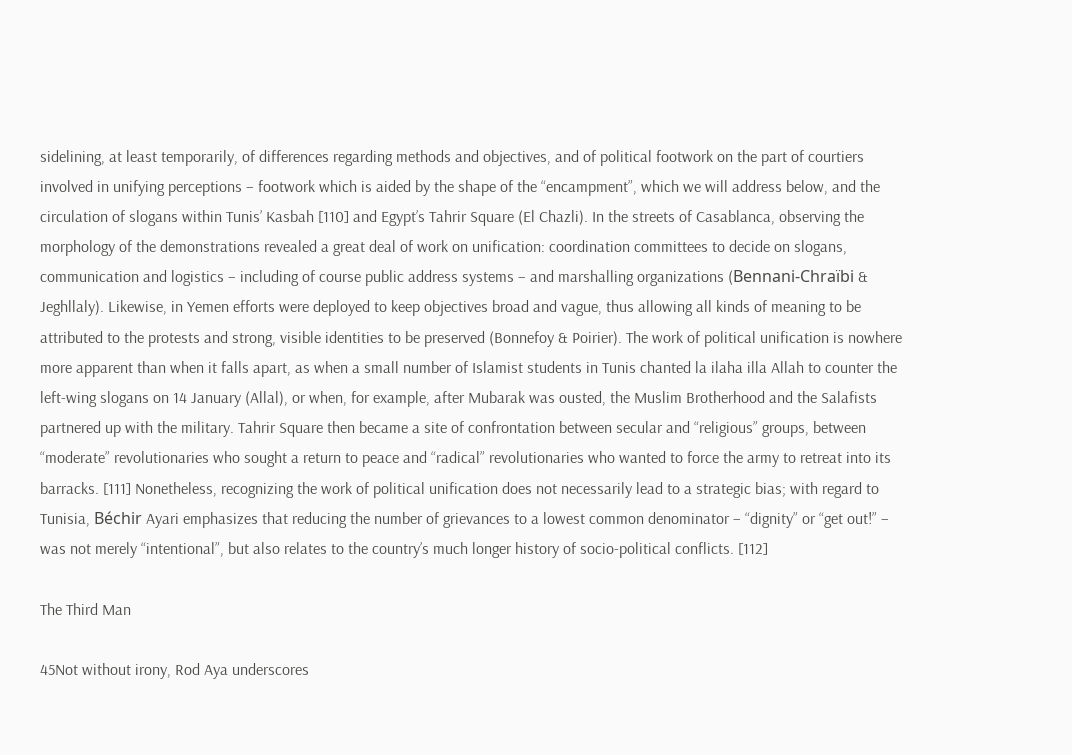sidelining, at least temporarily, of differences regarding methods and objectives, and of political footwork on the part of courtiers involved in unifying perceptions – footwork which is aided by the shape of the “encampment”, which we will address below, and the circulation of slogans within Tunis’ Kasbah [110] and Egypt’s Tahrir Square (El Chazli). In the streets of Casablanca, observing the morphology of the demonstrations revealed a great deal of work on unification: coordination committees to decide on slogans, communication and logistics – including of course public address systems – and marshalling organizations (Bennani-Chraïbi & Jeghllaly). Likewise, in Yemen efforts were deployed to keep objectives broad and vague, thus allowing all kinds of meaning to be attributed to the protests and strong, visible identities to be preserved (Bonnefoy & Poirier). The work of political unification is nowhere more apparent than when it falls apart, as when a small number of Islamist students in Tunis chanted la ilaha illa Allah to counter the left-wing slogans on 14 January (Allal), or when, for example, after Mubarak was ousted, the Muslim Brotherhood and the Salafists partnered up with the military. Tahrir Square then became a site of confrontation between secular and “religious” groups, between “moderate” revolutionaries who sought a return to peace and “radical” revolutionaries who wanted to force the army to retreat into its barracks. [111] Nonetheless, recognizing the work of political unification does not necessarily lead to a strategic bias; with regard to Tunisia, Béchir Ayari emphasizes that reducing the number of grievances to a lowest common denominator – “dignity” or “get out!” – was not merely “intentional”, but also relates to the country’s much longer history of socio-political conflicts. [112]

The Third Man

45Not without irony, Rod Aya underscores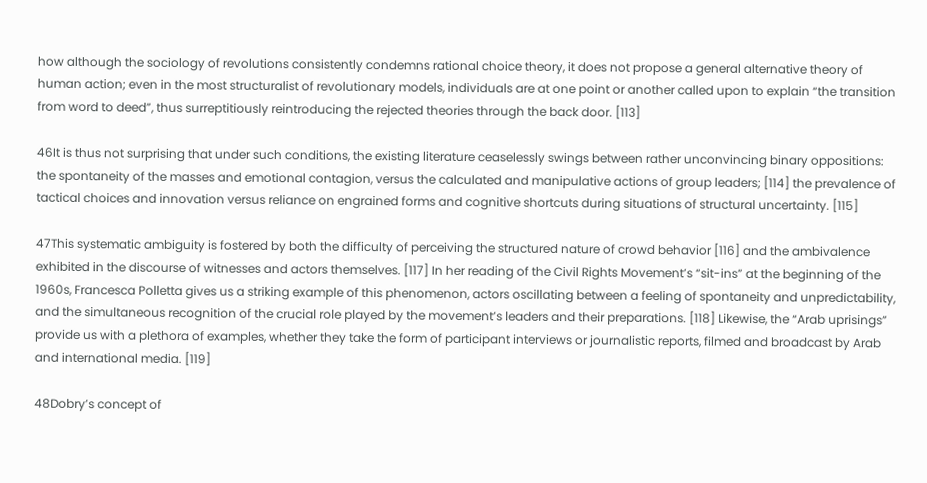how although the sociology of revolutions consistently condemns rational choice theory, it does not propose a general alternative theory of human action; even in the most structuralist of revolutionary models, individuals are at one point or another called upon to explain “the transition from word to deed”, thus surreptitiously reintroducing the rejected theories through the back door. [113]

46It is thus not surprising that under such conditions, the existing literature ceaselessly swings between rather unconvincing binary oppositions: the spontaneity of the masses and emotional contagion, versus the calculated and manipulative actions of group leaders; [114] the prevalence of tactical choices and innovation versus reliance on engrained forms and cognitive shortcuts during situations of structural uncertainty. [115]

47This systematic ambiguity is fostered by both the difficulty of perceiving the structured nature of crowd behavior [116] and the ambivalence exhibited in the discourse of witnesses and actors themselves. [117] In her reading of the Civil Rights Movement’s “sit-ins” at the beginning of the 1960s, Francesca Polletta gives us a striking example of this phenomenon, actors oscillating between a feeling of spontaneity and unpredictability, and the simultaneous recognition of the crucial role played by the movement’s leaders and their preparations. [118] Likewise, the “Arab uprisings” provide us with a plethora of examples, whether they take the form of participant interviews or journalistic reports, filmed and broadcast by Arab and international media. [119]

48Dobry’s concept of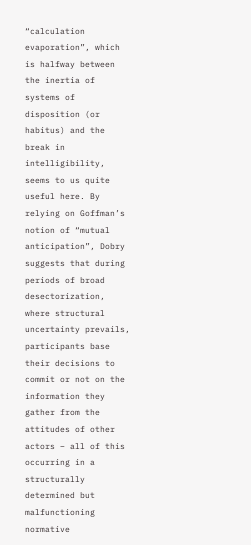“calculation evaporation”, which is halfway between the inertia of systems of disposition (or habitus) and the break in intelligibility, seems to us quite useful here. By relying on Goffman’s notion of “mutual anticipation”, Dobry suggests that during periods of broad desectorization, where structural uncertainty prevails, participants base their decisions to commit or not on the information they gather from the attitudes of other actors – all of this occurring in a structurally determined but malfunctioning normative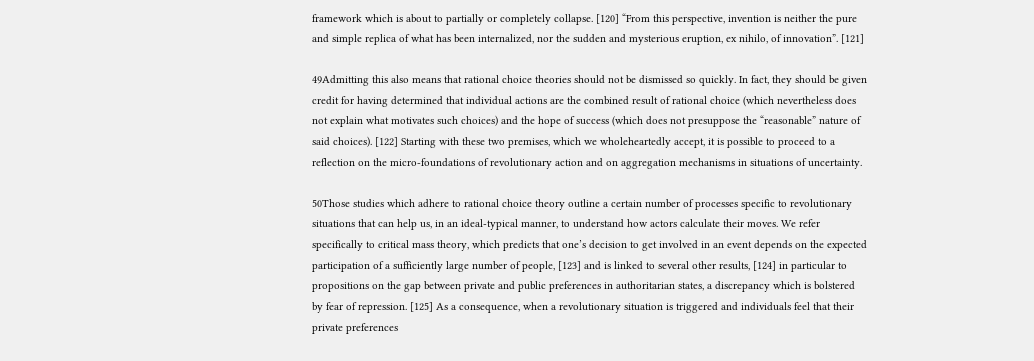framework which is about to partially or completely collapse. [120] “From this perspective, invention is neither the pure and simple replica of what has been internalized, nor the sudden and mysterious eruption, ex nihilo, of innovation”. [121]

49Admitting this also means that rational choice theories should not be dismissed so quickly. In fact, they should be given credit for having determined that individual actions are the combined result of rational choice (which nevertheless does not explain what motivates such choices) and the hope of success (which does not presuppose the “reasonable” nature of said choices). [122] Starting with these two premises, which we wholeheartedly accept, it is possible to proceed to a reflection on the micro-foundations of revolutionary action and on aggregation mechanisms in situations of uncertainty.

50Those studies which adhere to rational choice theory outline a certain number of processes specific to revolutionary situations that can help us, in an ideal-typical manner, to understand how actors calculate their moves. We refer specifically to critical mass theory, which predicts that one’s decision to get involved in an event depends on the expected participation of a sufficiently large number of people, [123] and is linked to several other results, [124] in particular to propositions on the gap between private and public preferences in authoritarian states, a discrepancy which is bolstered by fear of repression. [125] As a consequence, when a revolutionary situation is triggered and individuals feel that their private preferences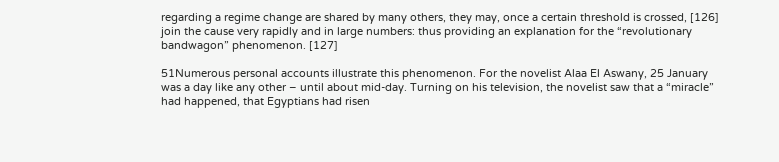regarding a regime change are shared by many others, they may, once a certain threshold is crossed, [126] join the cause very rapidly and in large numbers: thus providing an explanation for the “revolutionary bandwagon” phenomenon. [127]

51Numerous personal accounts illustrate this phenomenon. For the novelist Alaa El Aswany, 25 January was a day like any other – until about mid-day. Turning on his television, the novelist saw that a “miracle” had happened, that Egyptians had risen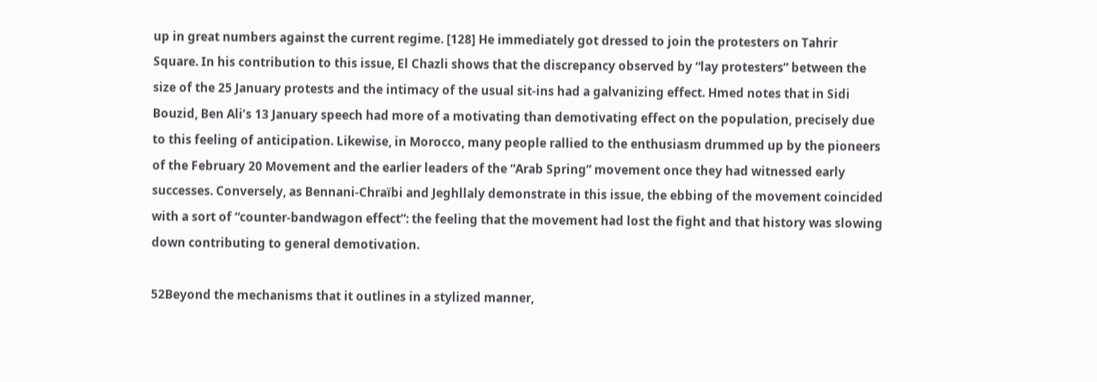up in great numbers against the current regime. [128] He immediately got dressed to join the protesters on Tahrir Square. In his contribution to this issue, El Chazli shows that the discrepancy observed by “lay protesters” between the size of the 25 January protests and the intimacy of the usual sit-ins had a galvanizing effect. Hmed notes that in Sidi Bouzid, Ben Ali’s 13 January speech had more of a motivating than demotivating effect on the population, precisely due to this feeling of anticipation. Likewise, in Morocco, many people rallied to the enthusiasm drummed up by the pioneers of the February 20 Movement and the earlier leaders of the “Arab Spring” movement once they had witnessed early successes. Conversely, as Bennani-Chraïbi and Jeghllaly demonstrate in this issue, the ebbing of the movement coincided with a sort of “counter-bandwagon effect”: the feeling that the movement had lost the fight and that history was slowing down contributing to general demotivation.

52Beyond the mechanisms that it outlines in a stylized manner,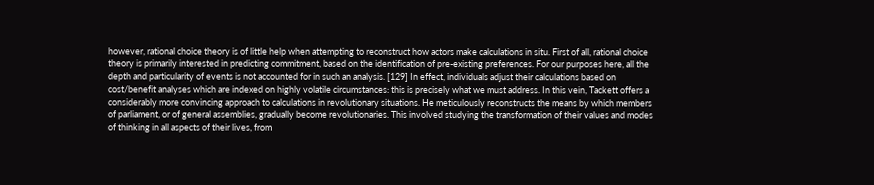however, rational choice theory is of little help when attempting to reconstruct how actors make calculations in situ. First of all, rational choice theory is primarily interested in predicting commitment, based on the identification of pre-existing preferences. For our purposes here, all the depth and particularity of events is not accounted for in such an analysis. [129] In effect, individuals adjust their calculations based on cost/benefit analyses which are indexed on highly volatile circumstances: this is precisely what we must address. In this vein, Tackett offers a considerably more convincing approach to calculations in revolutionary situations. He meticulously reconstructs the means by which members of parliament, or of general assemblies, gradually become revolutionaries. This involved studying the transformation of their values and modes of thinking in all aspects of their lives, from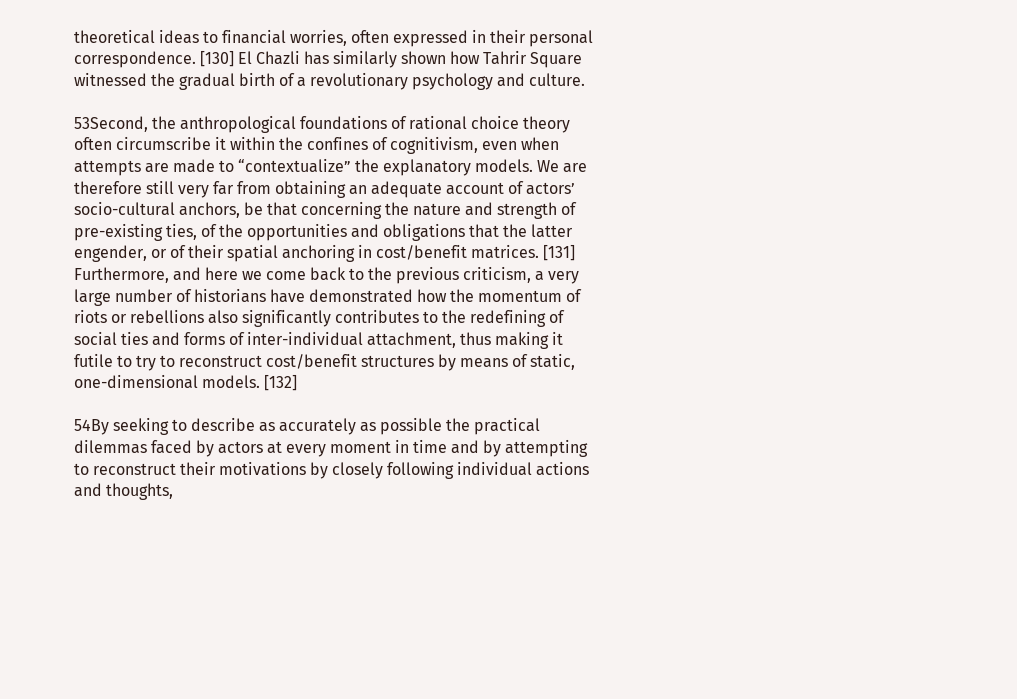theoretical ideas to financial worries, often expressed in their personal correspondence. [130] El Chazli has similarly shown how Tahrir Square witnessed the gradual birth of a revolutionary psychology and culture.

53Second, the anthropological foundations of rational choice theory often circumscribe it within the confines of cognitivism, even when attempts are made to “contextualize” the explanatory models. We are therefore still very far from obtaining an adequate account of actors’ socio-cultural anchors, be that concerning the nature and strength of pre-existing ties, of the opportunities and obligations that the latter engender, or of their spatial anchoring in cost/benefit matrices. [131] Furthermore, and here we come back to the previous criticism, a very large number of historians have demonstrated how the momentum of riots or rebellions also significantly contributes to the redefining of social ties and forms of inter-individual attachment, thus making it futile to try to reconstruct cost/benefit structures by means of static, one-dimensional models. [132]

54By seeking to describe as accurately as possible the practical dilemmas faced by actors at every moment in time and by attempting to reconstruct their motivations by closely following individual actions and thoughts,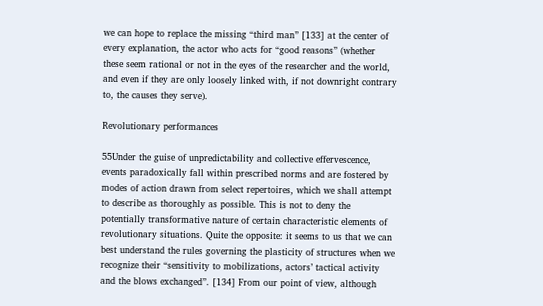we can hope to replace the missing “third man” [133] at the center of every explanation, the actor who acts for “good reasons” (whether these seem rational or not in the eyes of the researcher and the world, and even if they are only loosely linked with, if not downright contrary to, the causes they serve).

Revolutionary performances

55Under the guise of unpredictability and collective effervescence, events paradoxically fall within prescribed norms and are fostered by modes of action drawn from select repertoires, which we shall attempt to describe as thoroughly as possible. This is not to deny the potentially transformative nature of certain characteristic elements of revolutionary situations. Quite the opposite: it seems to us that we can best understand the rules governing the plasticity of structures when we recognize their “sensitivity to mobilizations, actors’ tactical activity and the blows exchanged”. [134] From our point of view, although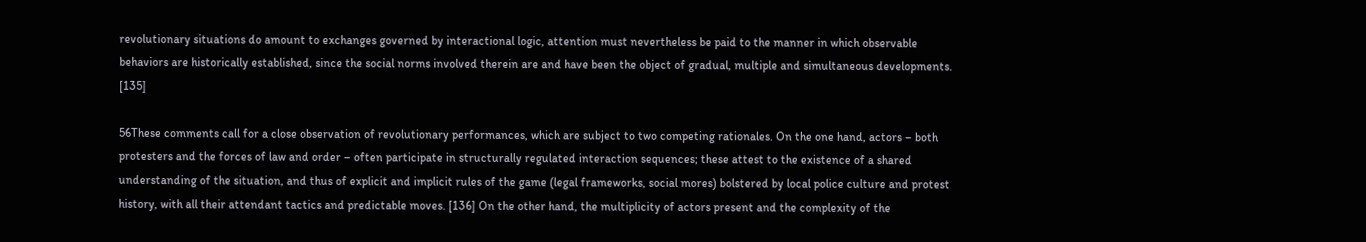revolutionary situations do amount to exchanges governed by interactional logic, attention must nevertheless be paid to the manner in which observable behaviors are historically established, since the social norms involved therein are and have been the object of gradual, multiple and simultaneous developments. [135]

56These comments call for a close observation of revolutionary performances, which are subject to two competing rationales. On the one hand, actors – both protesters and the forces of law and order – often participate in structurally regulated interaction sequences; these attest to the existence of a shared understanding of the situation, and thus of explicit and implicit rules of the game (legal frameworks, social mores) bolstered by local police culture and protest history, with all their attendant tactics and predictable moves. [136] On the other hand, the multiplicity of actors present and the complexity of the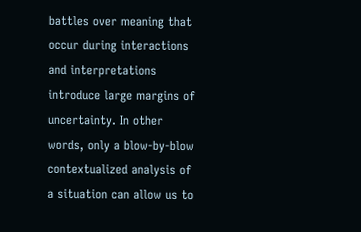battles over meaning that occur during interactions and interpretations introduce large margins of uncertainty. In other words, only a blow-by-blow contextualized analysis of a situation can allow us to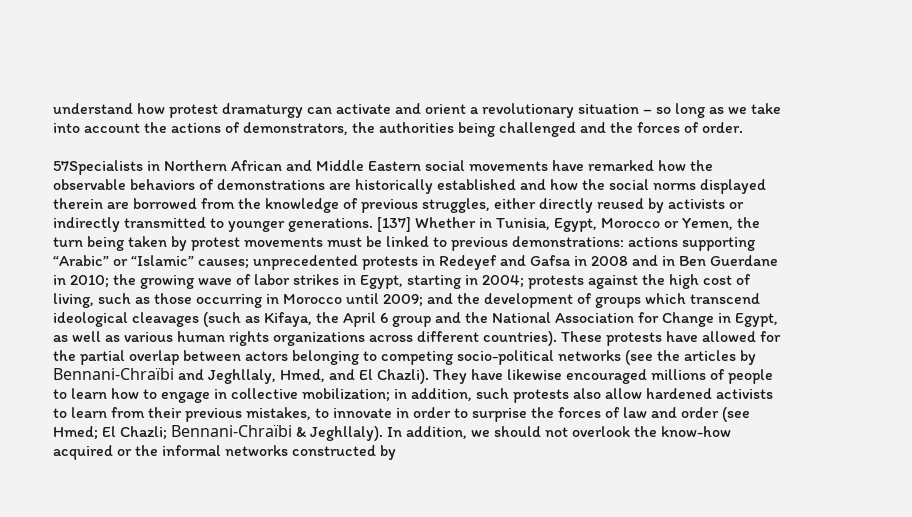understand how protest dramaturgy can activate and orient a revolutionary situation – so long as we take into account the actions of demonstrators, the authorities being challenged and the forces of order.

57Specialists in Northern African and Middle Eastern social movements have remarked how the observable behaviors of demonstrations are historically established and how the social norms displayed therein are borrowed from the knowledge of previous struggles, either directly reused by activists or indirectly transmitted to younger generations. [137] Whether in Tunisia, Egypt, Morocco or Yemen, the turn being taken by protest movements must be linked to previous demonstrations: actions supporting “Arabic” or “Islamic” causes; unprecedented protests in Redeyef and Gafsa in 2008 and in Ben Guerdane in 2010; the growing wave of labor strikes in Egypt, starting in 2004; protests against the high cost of living, such as those occurring in Morocco until 2009; and the development of groups which transcend ideological cleavages (such as Kifaya, the April 6 group and the National Association for Change in Egypt, as well as various human rights organizations across different countries). These protests have allowed for the partial overlap between actors belonging to competing socio-political networks (see the articles by Bennani-Chraïbi and Jeghllaly, Hmed, and El Chazli). They have likewise encouraged millions of people to learn how to engage in collective mobilization; in addition, such protests also allow hardened activists to learn from their previous mistakes, to innovate in order to surprise the forces of law and order (see Hmed; El Chazli; Bennani-Chraïbi & Jeghllaly). In addition, we should not overlook the know-how acquired or the informal networks constructed by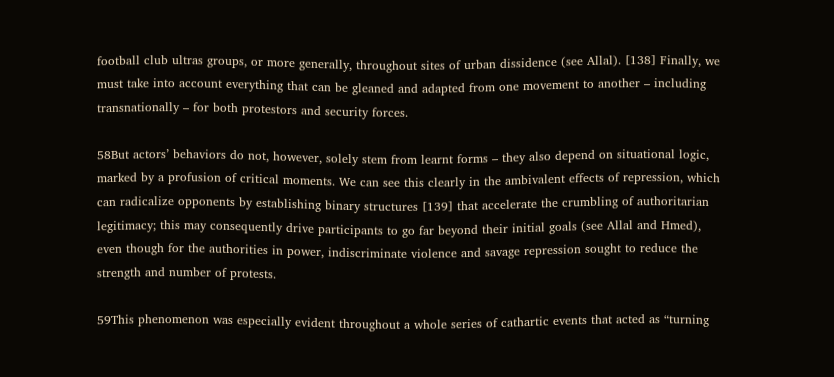football club ultras groups, or more generally, throughout sites of urban dissidence (see Allal). [138] Finally, we must take into account everything that can be gleaned and adapted from one movement to another – including transnationally – for both protestors and security forces.

58But actors’ behaviors do not, however, solely stem from learnt forms – they also depend on situational logic, marked by a profusion of critical moments. We can see this clearly in the ambivalent effects of repression, which can radicalize opponents by establishing binary structures [139] that accelerate the crumbling of authoritarian legitimacy; this may consequently drive participants to go far beyond their initial goals (see Allal and Hmed), even though for the authorities in power, indiscriminate violence and savage repression sought to reduce the strength and number of protests.

59This phenomenon was especially evident throughout a whole series of cathartic events that acted as “turning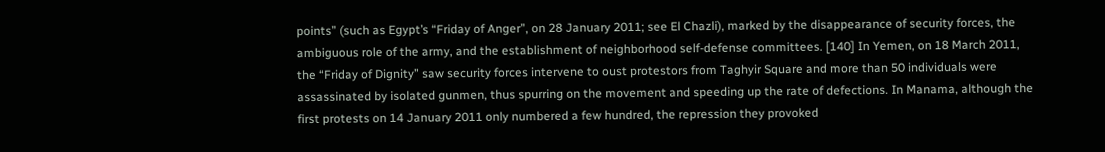points” (such as Egypt’s “Friday of Anger”, on 28 January 2011; see El Chazli), marked by the disappearance of security forces, the ambiguous role of the army, and the establishment of neighborhood self-defense committees. [140] In Yemen, on 18 March 2011, the “Friday of Dignity” saw security forces intervene to oust protestors from Taghyir Square and more than 50 individuals were assassinated by isolated gunmen, thus spurring on the movement and speeding up the rate of defections. In Manama, although the first protests on 14 January 2011 only numbered a few hundred, the repression they provoked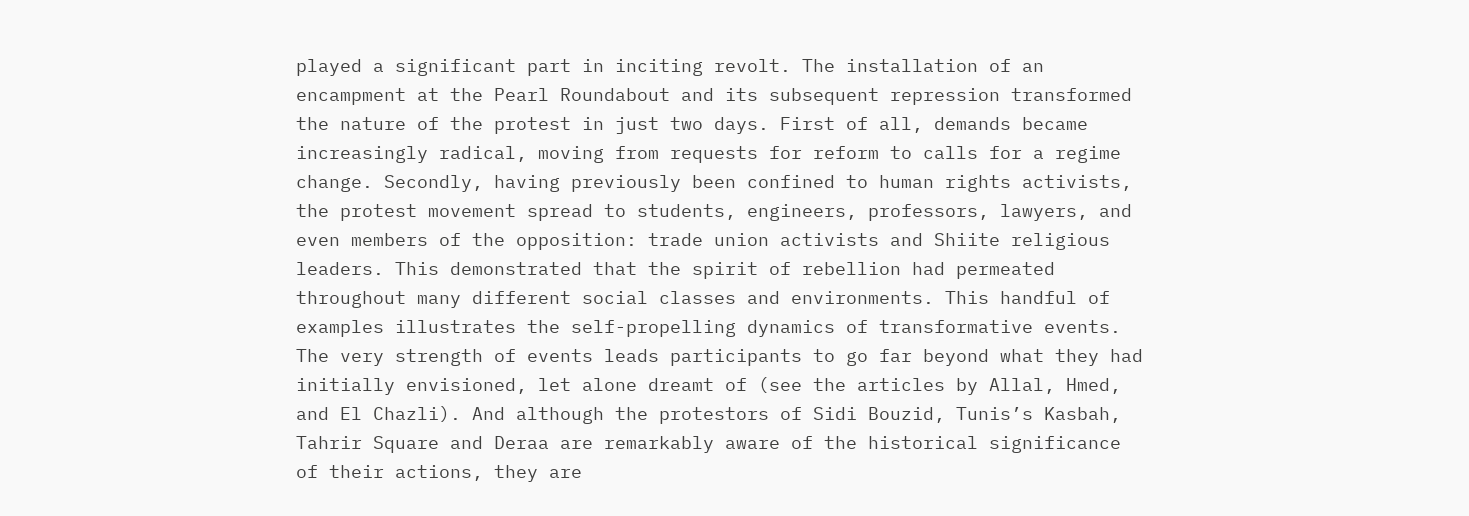played a significant part in inciting revolt. The installation of an encampment at the Pearl Roundabout and its subsequent repression transformed the nature of the protest in just two days. First of all, demands became increasingly radical, moving from requests for reform to calls for a regime change. Secondly, having previously been confined to human rights activists, the protest movement spread to students, engineers, professors, lawyers, and even members of the opposition: trade union activists and Shiite religious leaders. This demonstrated that the spirit of rebellion had permeated throughout many different social classes and environments. This handful of examples illustrates the self-propelling dynamics of transformative events. The very strength of events leads participants to go far beyond what they had initially envisioned, let alone dreamt of (see the articles by Allal, Hmed, and El Chazli). And although the protestors of Sidi Bouzid, Tunis’s Kasbah, Tahrir Square and Deraa are remarkably aware of the historical significance of their actions, they are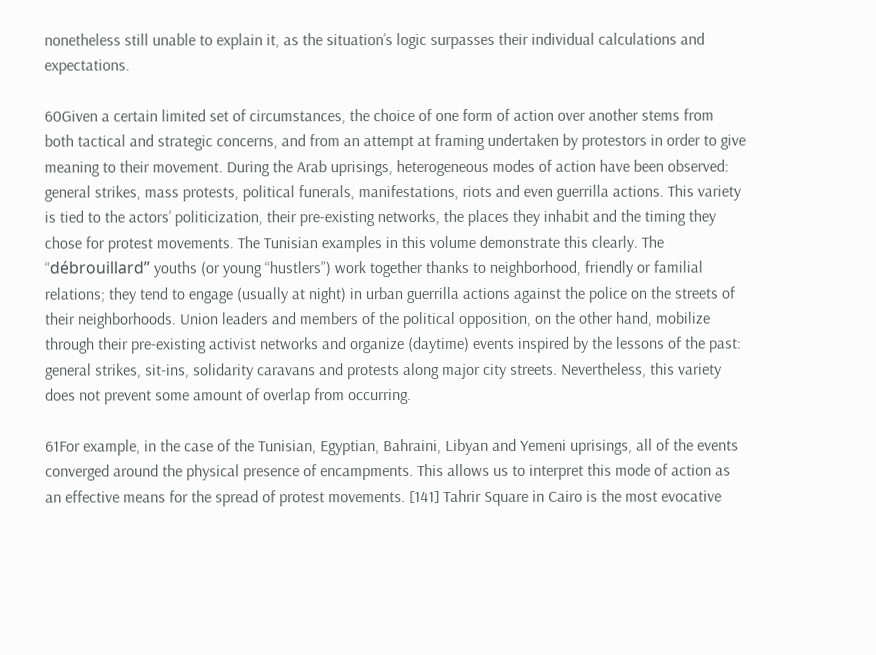nonetheless still unable to explain it, as the situation’s logic surpasses their individual calculations and expectations.

60Given a certain limited set of circumstances, the choice of one form of action over another stems from both tactical and strategic concerns, and from an attempt at framing undertaken by protestors in order to give meaning to their movement. During the Arab uprisings, heterogeneous modes of action have been observed: general strikes, mass protests, political funerals, manifestations, riots and even guerrilla actions. This variety is tied to the actors’ politicization, their pre-existing networks, the places they inhabit and the timing they chose for protest movements. The Tunisian examples in this volume demonstrate this clearly. The “débrouillard” youths (or young “hustlers”) work together thanks to neighborhood, friendly or familial relations; they tend to engage (usually at night) in urban guerrilla actions against the police on the streets of their neighborhoods. Union leaders and members of the political opposition, on the other hand, mobilize through their pre-existing activist networks and organize (daytime) events inspired by the lessons of the past: general strikes, sit-ins, solidarity caravans and protests along major city streets. Nevertheless, this variety does not prevent some amount of overlap from occurring.

61For example, in the case of the Tunisian, Egyptian, Bahraini, Libyan and Yemeni uprisings, all of the events converged around the physical presence of encampments. This allows us to interpret this mode of action as an effective means for the spread of protest movements. [141] Tahrir Square in Cairo is the most evocative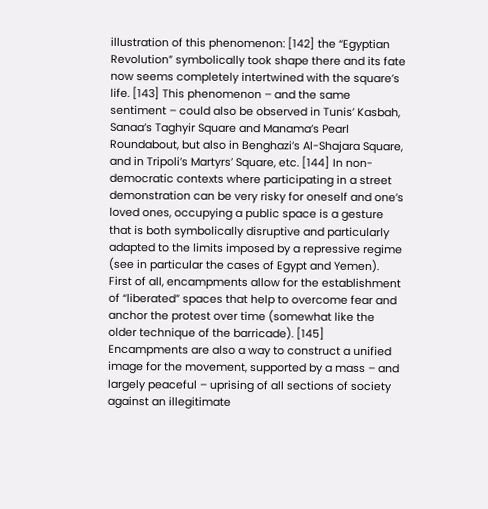illustration of this phenomenon: [142] the “Egyptian Revolution” symbolically took shape there and its fate now seems completely intertwined with the square’s life. [143] This phenomenon – and the same sentiment – could also be observed in Tunis’ Kasbah, Sanaa’s Taghyir Square and Manama’s Pearl Roundabout, but also in Benghazi’s Al-Shajara Square, and in Tripoli’s Martyrs’ Square, etc. [144] In non-democratic contexts where participating in a street demonstration can be very risky for oneself and one’s loved ones, occupying a public space is a gesture that is both symbolically disruptive and particularly adapted to the limits imposed by a repressive regime (see in particular the cases of Egypt and Yemen). First of all, encampments allow for the establishment of “liberated” spaces that help to overcome fear and anchor the protest over time (somewhat like the older technique of the barricade). [145] Encampments are also a way to construct a unified image for the movement, supported by a mass – and largely peaceful – uprising of all sections of society against an illegitimate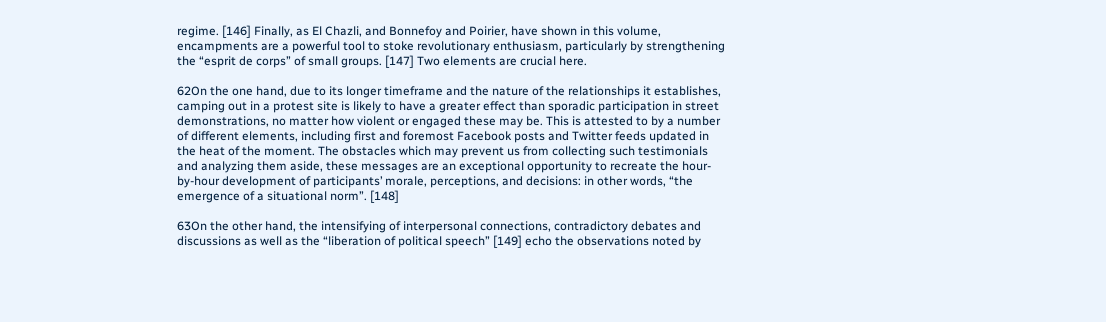regime. [146] Finally, as El Chazli, and Bonnefoy and Poirier, have shown in this volume, encampments are a powerful tool to stoke revolutionary enthusiasm, particularly by strengthening the “esprit de corps” of small groups. [147] Two elements are crucial here.

62On the one hand, due to its longer timeframe and the nature of the relationships it establishes, camping out in a protest site is likely to have a greater effect than sporadic participation in street demonstrations, no matter how violent or engaged these may be. This is attested to by a number of different elements, including first and foremost Facebook posts and Twitter feeds updated in the heat of the moment. The obstacles which may prevent us from collecting such testimonials and analyzing them aside, these messages are an exceptional opportunity to recreate the hour-by-hour development of participants’ morale, perceptions, and decisions: in other words, “the emergence of a situational norm”. [148]

63On the other hand, the intensifying of interpersonal connections, contradictory debates and discussions as well as the “liberation of political speech” [149] echo the observations noted by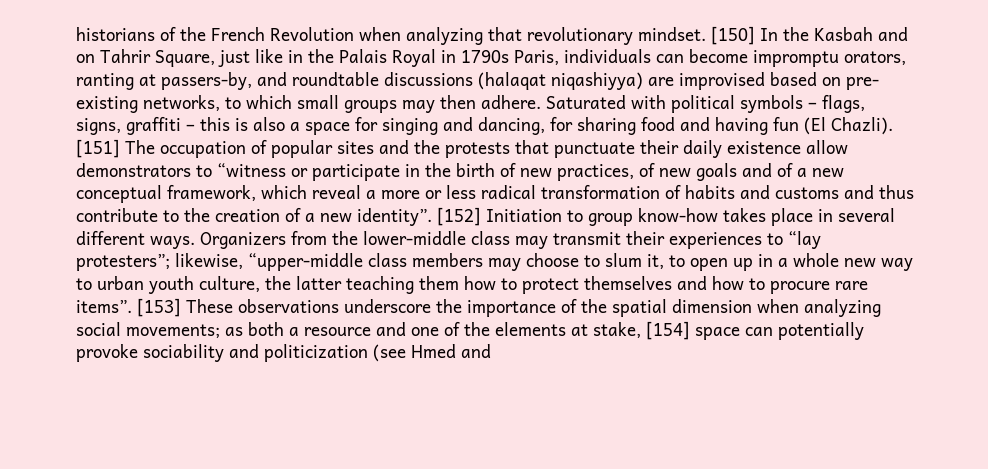historians of the French Revolution when analyzing that revolutionary mindset. [150] In the Kasbah and on Tahrir Square, just like in the Palais Royal in 1790s Paris, individuals can become impromptu orators, ranting at passers-by, and roundtable discussions (halaqat niqashiyya) are improvised based on pre-existing networks, to which small groups may then adhere. Saturated with political symbols – flags, signs, graffiti – this is also a space for singing and dancing, for sharing food and having fun (El Chazli). [151] The occupation of popular sites and the protests that punctuate their daily existence allow demonstrators to “witness or participate in the birth of new practices, of new goals and of a new conceptual framework, which reveal a more or less radical transformation of habits and customs and thus contribute to the creation of a new identity”. [152] Initiation to group know-how takes place in several different ways. Organizers from the lower-middle class may transmit their experiences to “lay protesters”; likewise, “upper-middle class members may choose to slum it, to open up in a whole new way to urban youth culture, the latter teaching them how to protect themselves and how to procure rare items”. [153] These observations underscore the importance of the spatial dimension when analyzing social movements; as both a resource and one of the elements at stake, [154] space can potentially provoke sociability and politicization (see Hmed and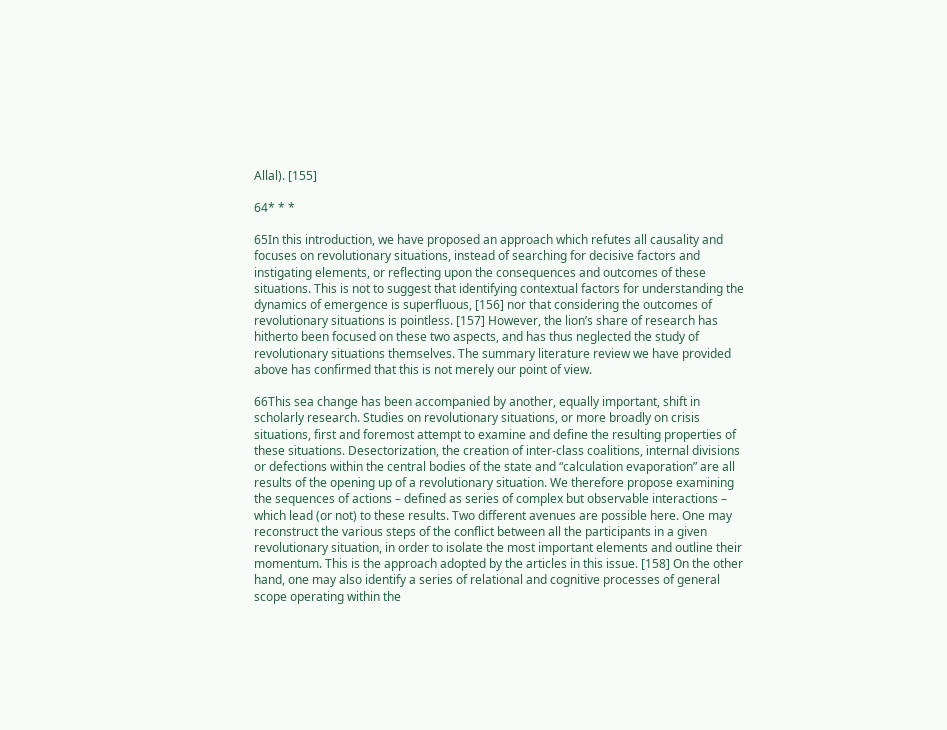Allal). [155]

64* * *

65In this introduction, we have proposed an approach which refutes all causality and focuses on revolutionary situations, instead of searching for decisive factors and instigating elements, or reflecting upon the consequences and outcomes of these situations. This is not to suggest that identifying contextual factors for understanding the dynamics of emergence is superfluous, [156] nor that considering the outcomes of revolutionary situations is pointless. [157] However, the lion’s share of research has hitherto been focused on these two aspects, and has thus neglected the study of revolutionary situations themselves. The summary literature review we have provided above has confirmed that this is not merely our point of view.

66This sea change has been accompanied by another, equally important, shift in scholarly research. Studies on revolutionary situations, or more broadly on crisis situations, first and foremost attempt to examine and define the resulting properties of these situations. Desectorization, the creation of inter-class coalitions, internal divisions or defections within the central bodies of the state and “calculation evaporation” are all results of the opening up of a revolutionary situation. We therefore propose examining the sequences of actions – defined as series of complex but observable interactions – which lead (or not) to these results. Two different avenues are possible here. One may reconstruct the various steps of the conflict between all the participants in a given revolutionary situation, in order to isolate the most important elements and outline their momentum. This is the approach adopted by the articles in this issue. [158] On the other hand, one may also identify a series of relational and cognitive processes of general scope operating within the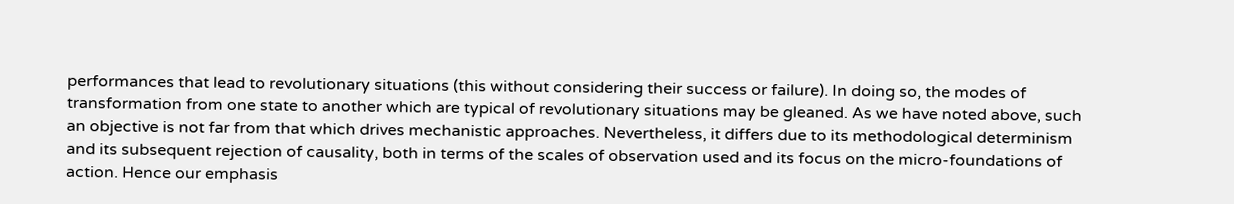performances that lead to revolutionary situations (this without considering their success or failure). In doing so, the modes of transformation from one state to another which are typical of revolutionary situations may be gleaned. As we have noted above, such an objective is not far from that which drives mechanistic approaches. Nevertheless, it differs due to its methodological determinism and its subsequent rejection of causality, both in terms of the scales of observation used and its focus on the micro-foundations of action. Hence our emphasis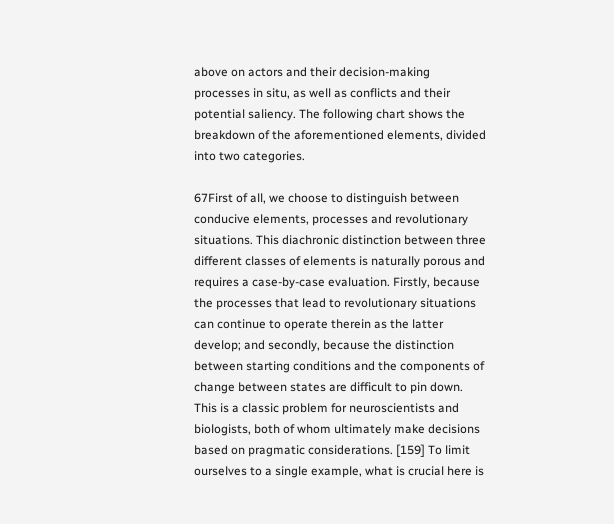above on actors and their decision-making processes in situ, as well as conflicts and their potential saliency. The following chart shows the breakdown of the aforementioned elements, divided into two categories.

67First of all, we choose to distinguish between conducive elements, processes and revolutionary situations. This diachronic distinction between three different classes of elements is naturally porous and requires a case-by-case evaluation. Firstly, because the processes that lead to revolutionary situations can continue to operate therein as the latter develop; and secondly, because the distinction between starting conditions and the components of change between states are difficult to pin down. This is a classic problem for neuroscientists and biologists, both of whom ultimately make decisions based on pragmatic considerations. [159] To limit ourselves to a single example, what is crucial here is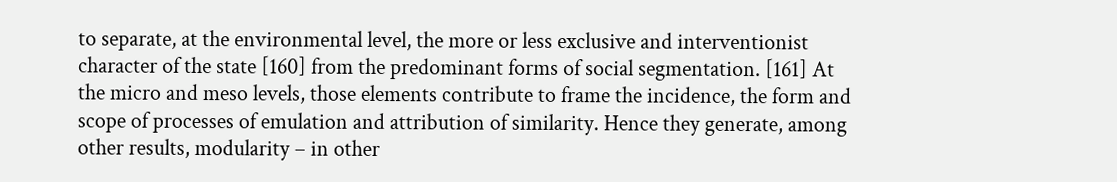to separate, at the environmental level, the more or less exclusive and interventionist character of the state [160] from the predominant forms of social segmentation. [161] At the micro and meso levels, those elements contribute to frame the incidence, the form and scope of processes of emulation and attribution of similarity. Hence they generate, among other results, modularity – in other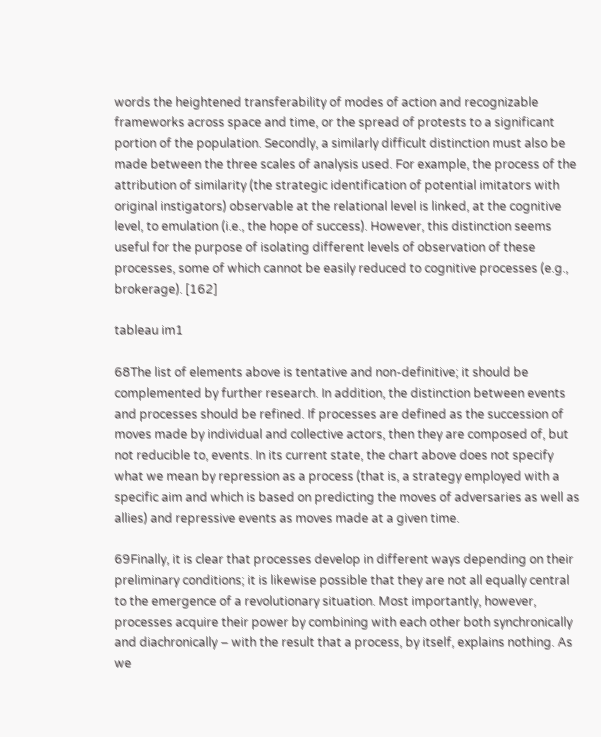words the heightened transferability of modes of action and recognizable frameworks across space and time, or the spread of protests to a significant portion of the population. Secondly, a similarly difficult distinction must also be made between the three scales of analysis used. For example, the process of the attribution of similarity (the strategic identification of potential imitators with original instigators) observable at the relational level is linked, at the cognitive level, to emulation (i.e., the hope of success). However, this distinction seems useful for the purpose of isolating different levels of observation of these processes, some of which cannot be easily reduced to cognitive processes (e.g., brokerage). [162]

tableau im1

68The list of elements above is tentative and non-definitive; it should be complemented by further research. In addition, the distinction between events and processes should be refined. If processes are defined as the succession of moves made by individual and collective actors, then they are composed of, but not reducible to, events. In its current state, the chart above does not specify what we mean by repression as a process (that is, a strategy employed with a specific aim and which is based on predicting the moves of adversaries as well as allies) and repressive events as moves made at a given time.

69Finally, it is clear that processes develop in different ways depending on their preliminary conditions; it is likewise possible that they are not all equally central to the emergence of a revolutionary situation. Most importantly, however, processes acquire their power by combining with each other both synchronically and diachronically – with the result that a process, by itself, explains nothing. As we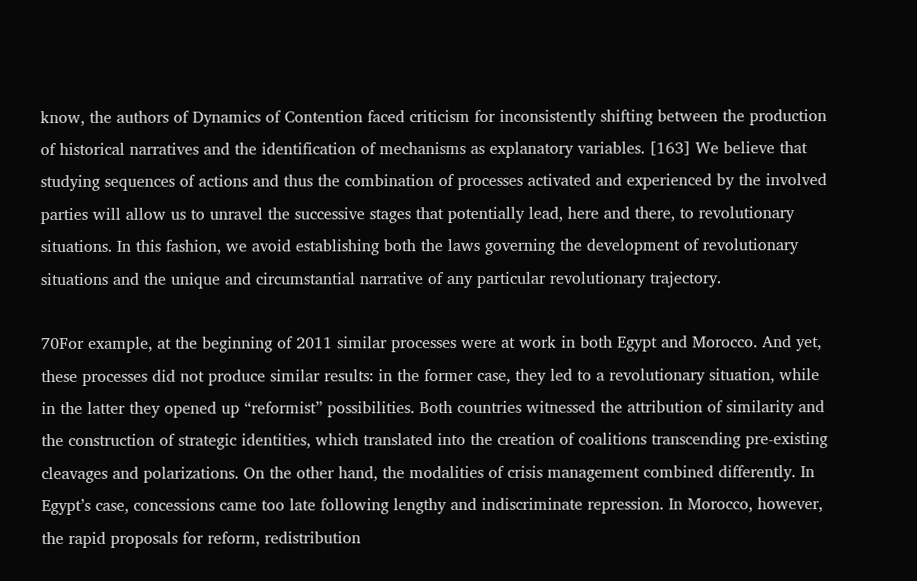know, the authors of Dynamics of Contention faced criticism for inconsistently shifting between the production of historical narratives and the identification of mechanisms as explanatory variables. [163] We believe that studying sequences of actions and thus the combination of processes activated and experienced by the involved parties will allow us to unravel the successive stages that potentially lead, here and there, to revolutionary situations. In this fashion, we avoid establishing both the laws governing the development of revolutionary situations and the unique and circumstantial narrative of any particular revolutionary trajectory.

70For example, at the beginning of 2011 similar processes were at work in both Egypt and Morocco. And yet, these processes did not produce similar results: in the former case, they led to a revolutionary situation, while in the latter they opened up “reformist” possibilities. Both countries witnessed the attribution of similarity and the construction of strategic identities, which translated into the creation of coalitions transcending pre-existing cleavages and polarizations. On the other hand, the modalities of crisis management combined differently. In Egypt’s case, concessions came too late following lengthy and indiscriminate repression. In Morocco, however, the rapid proposals for reform, redistribution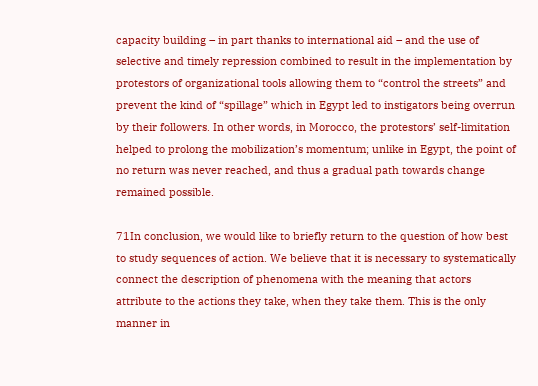capacity building – in part thanks to international aid – and the use of selective and timely repression combined to result in the implementation by protestors of organizational tools allowing them to “control the streets” and prevent the kind of “spillage” which in Egypt led to instigators being overrun by their followers. In other words, in Morocco, the protestors’ self-limitation helped to prolong the mobilization’s momentum; unlike in Egypt, the point of no return was never reached, and thus a gradual path towards change remained possible.

71In conclusion, we would like to briefly return to the question of how best to study sequences of action. We believe that it is necessary to systematically connect the description of phenomena with the meaning that actors attribute to the actions they take, when they take them. This is the only manner in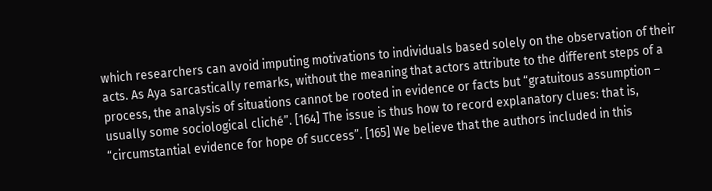which researchers can avoid imputing motivations to individuals based solely on the observation of their acts. As Aya sarcastically remarks, without the meaning that actors attribute to the different steps of a process, the analysis of situations cannot be rooted in evidence or facts but “gratuitous assumption – usually some sociological cliché”. [164] The issue is thus how to record explanatory clues: that is, “circumstantial evidence for hope of success”. [165] We believe that the authors included in this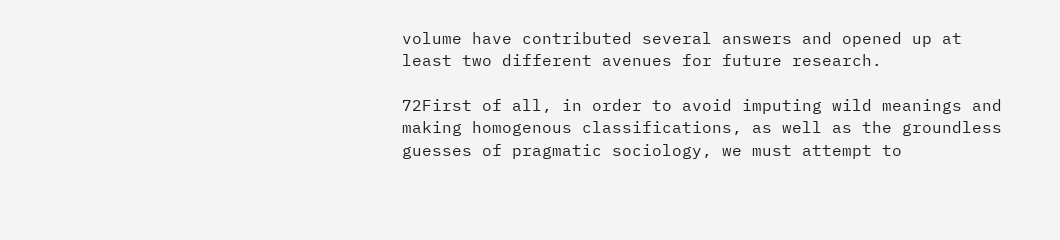volume have contributed several answers and opened up at least two different avenues for future research.

72First of all, in order to avoid imputing wild meanings and making homogenous classifications, as well as the groundless guesses of pragmatic sociology, we must attempt to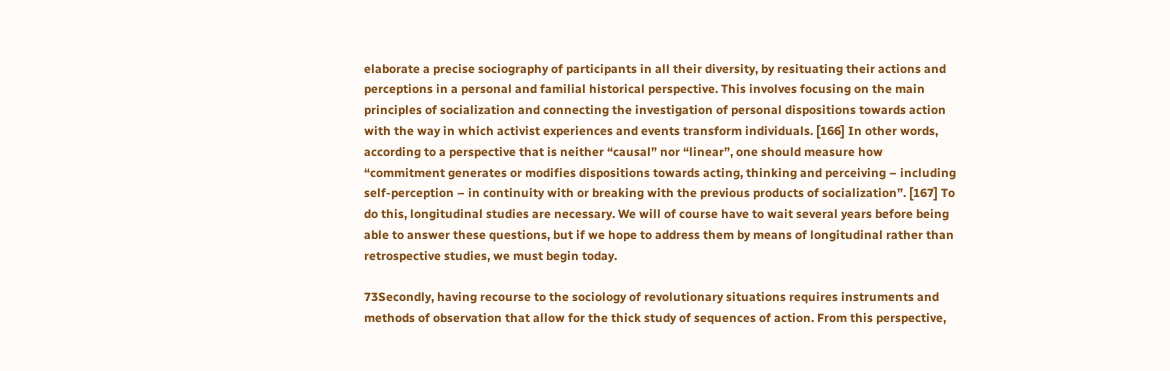elaborate a precise sociography of participants in all their diversity, by resituating their actions and perceptions in a personal and familial historical perspective. This involves focusing on the main principles of socialization and connecting the investigation of personal dispositions towards action with the way in which activist experiences and events transform individuals. [166] In other words, according to a perspective that is neither “causal” nor “linear”, one should measure how “commitment generates or modifies dispositions towards acting, thinking and perceiving – including self-perception – in continuity with or breaking with the previous products of socialization”. [167] To do this, longitudinal studies are necessary. We will of course have to wait several years before being able to answer these questions, but if we hope to address them by means of longitudinal rather than retrospective studies, we must begin today.

73Secondly, having recourse to the sociology of revolutionary situations requires instruments and methods of observation that allow for the thick study of sequences of action. From this perspective,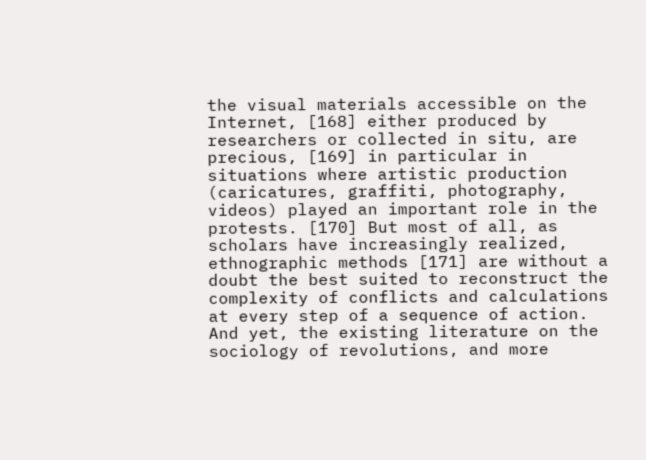the visual materials accessible on the Internet, [168] either produced by researchers or collected in situ, are precious, [169] in particular in situations where artistic production (caricatures, graffiti, photography, videos) played an important role in the protests. [170] But most of all, as scholars have increasingly realized, ethnographic methods [171] are without a doubt the best suited to reconstruct the complexity of conflicts and calculations at every step of a sequence of action. And yet, the existing literature on the sociology of revolutions, and more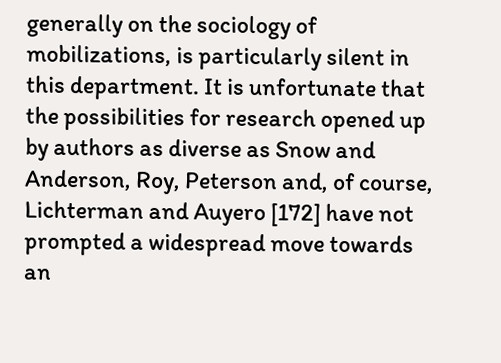generally on the sociology of mobilizations, is particularly silent in this department. It is unfortunate that the possibilities for research opened up by authors as diverse as Snow and Anderson, Roy, Peterson and, of course, Lichterman and Auyero [172] have not prompted a widespread move towards an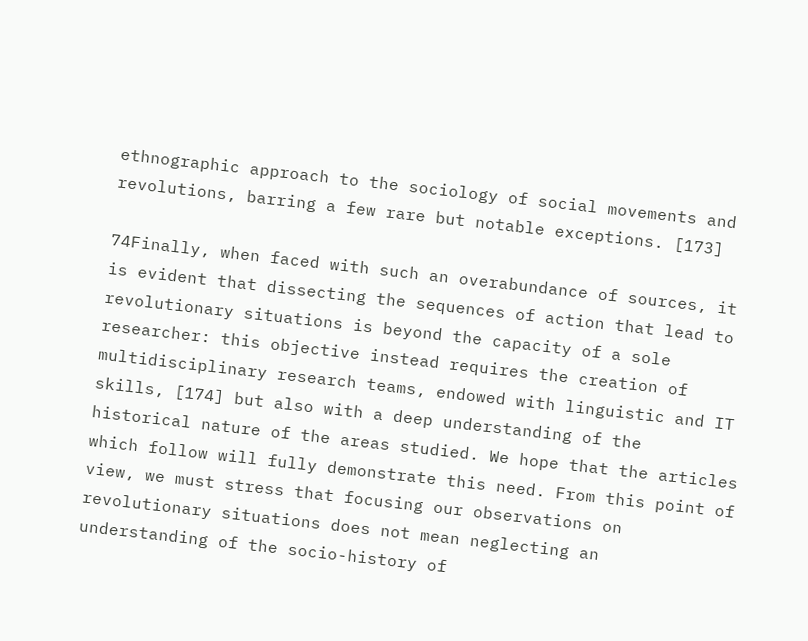ethnographic approach to the sociology of social movements and revolutions, barring a few rare but notable exceptions. [173]

74Finally, when faced with such an overabundance of sources, it is evident that dissecting the sequences of action that lead to revolutionary situations is beyond the capacity of a sole researcher: this objective instead requires the creation of multidisciplinary research teams, endowed with linguistic and IT skills, [174] but also with a deep understanding of the historical nature of the areas studied. We hope that the articles which follow will fully demonstrate this need. From this point of view, we must stress that focusing our observations on revolutionary situations does not mean neglecting an understanding of the socio-history of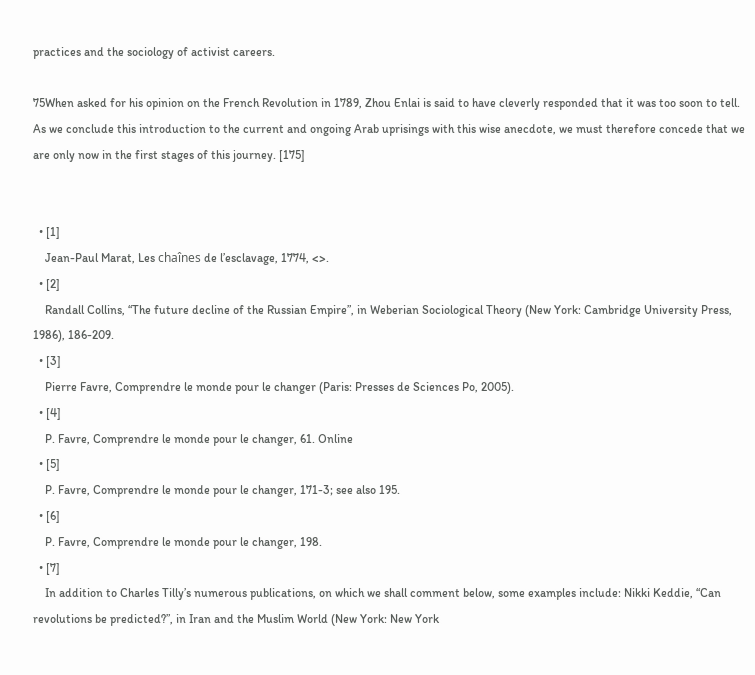practices and the sociology of activist careers.

75When asked for his opinion on the French Revolution in 1789, Zhou Enlai is said to have cleverly responded that it was too soon to tell. As we conclude this introduction to the current and ongoing Arab uprisings with this wise anecdote, we must therefore concede that we are only now in the first stages of this journey. [175]


  • [1]
    Jean-Paul Marat, Les chaînes de l’esclavage, 1774, <>.
  • [2]
    Randall Collins, “The future decline of the Russian Empire”, in Weberian Sociological Theory (New York: Cambridge University Press, 1986), 186-209.
  • [3]
    Pierre Favre, Comprendre le monde pour le changer (Paris: Presses de Sciences Po, 2005).
  • [4]
    P. Favre, Comprendre le monde pour le changer, 61. Online
  • [5]
    P. Favre, Comprendre le monde pour le changer, 171-3; see also 195.
  • [6]
    P. Favre, Comprendre le monde pour le changer, 198.
  • [7]
    In addition to Charles Tilly’s numerous publications, on which we shall comment below, some examples include: Nikki Keddie, “Can revolutions be predicted?”, in Iran and the Muslim World (New York: New York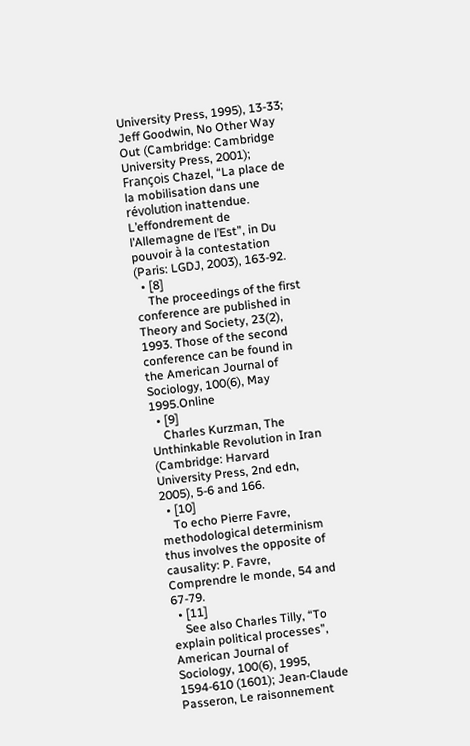University Press, 1995), 13-33; Jeff Goodwin, No Other Way Out (Cambridge: Cambridge University Press, 2001); François Chazel, “La place de la mobilisation dans une révolution inattendue. L’effondrement de l’Allemagne de l’Est”, in Du pouvoir à la contestation (Paris: LGDJ, 2003), 163-92.
  • [8]
    The proceedings of the first conference are published in Theory and Society, 23(2), 1993. Those of the second conference can be found in the American Journal of Sociology, 100(6), May 1995.Online
  • [9]
    Charles Kurzman, The Unthinkable Revolution in Iran (Cambridge: Harvard University Press, 2nd edn, 2005), 5-6 and 166.
  • [10]
    To echo Pierre Favre, methodological determinism thus involves the opposite of causality: P. Favre, Comprendre le monde, 54 and 67-79.
  • [11]
    See also Charles Tilly, “To explain political processes”, American Journal of Sociology, 100(6), 1995, 1594-610 (1601); Jean-Claude Passeron, Le raisonnement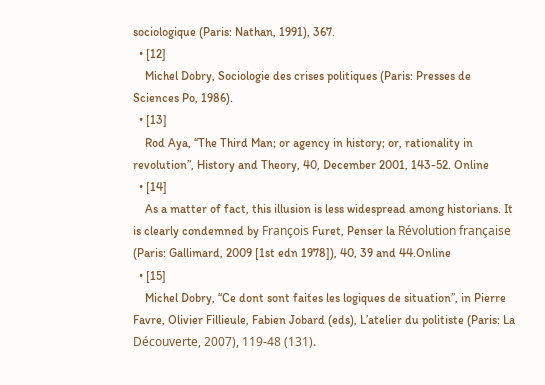sociologique (Paris: Nathan, 1991), 367.
  • [12]
    Michel Dobry, Sociologie des crises politiques (Paris: Presses de Sciences Po, 1986).
  • [13]
    Rod Aya, “The Third Man; or agency in history; or, rationality in revolution”, History and Theory, 40, December 2001, 143-52. Online
  • [14]
    As a matter of fact, this illusion is less widespread among historians. It is clearly condemned by François Furet, Penser la Révolution française (Paris: Gallimard, 2009 [1st edn 1978]), 40, 39 and 44.Online
  • [15]
    Michel Dobry, “Ce dont sont faites les logiques de situation”, in Pierre Favre, Olivier Fillieule, Fabien Jobard (eds), L’atelier du politiste (Paris: La Découverte, 2007), 119-48 (131).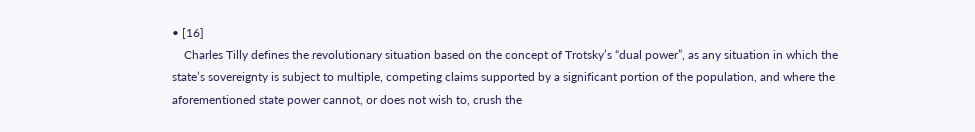• [16]
    Charles Tilly defines the revolutionary situation based on the concept of Trotsky’s “dual power”, as any situation in which the state’s sovereignty is subject to multiple, competing claims supported by a significant portion of the population, and where the aforementioned state power cannot, or does not wish to, crush the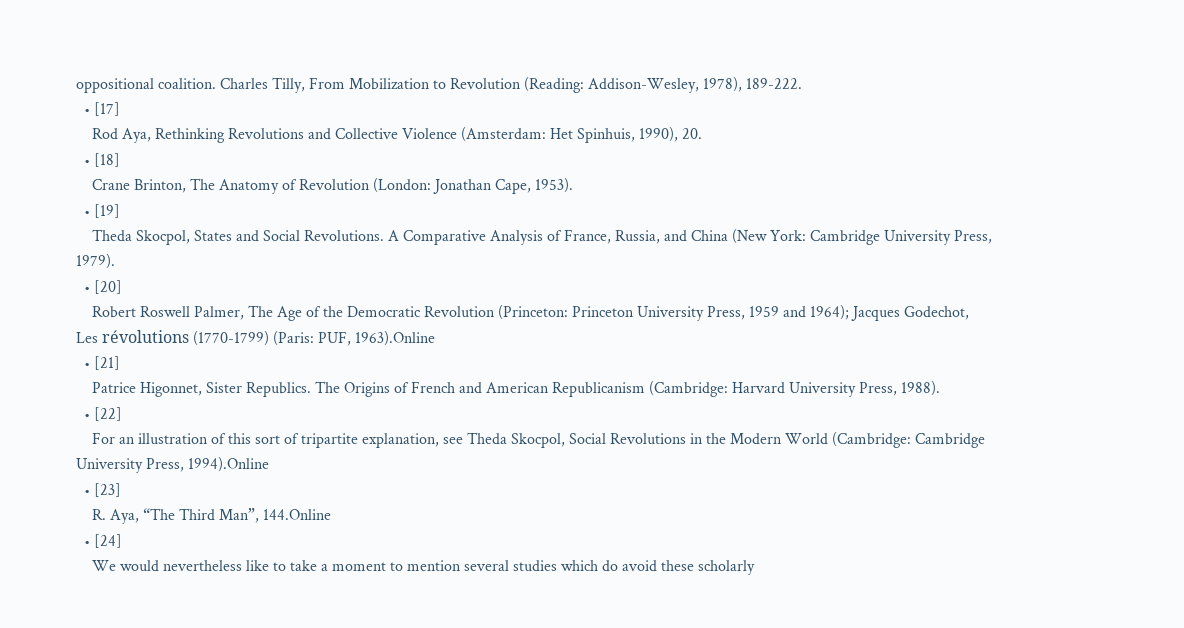oppositional coalition. Charles Tilly, From Mobilization to Revolution (Reading: Addison-Wesley, 1978), 189-222.
  • [17]
    Rod Aya, Rethinking Revolutions and Collective Violence (Amsterdam: Het Spinhuis, 1990), 20.
  • [18]
    Crane Brinton, The Anatomy of Revolution (London: Jonathan Cape, 1953).
  • [19]
    Theda Skocpol, States and Social Revolutions. A Comparative Analysis of France, Russia, and China (New York: Cambridge University Press, 1979).
  • [20]
    Robert Roswell Palmer, The Age of the Democratic Revolution (Princeton: Princeton University Press, 1959 and 1964); Jacques Godechot, Les révolutions (1770-1799) (Paris: PUF, 1963).Online
  • [21]
    Patrice Higonnet, Sister Republics. The Origins of French and American Republicanism (Cambridge: Harvard University Press, 1988).
  • [22]
    For an illustration of this sort of tripartite explanation, see Theda Skocpol, Social Revolutions in the Modern World (Cambridge: Cambridge University Press, 1994).Online
  • [23]
    R. Aya, “The Third Man”, 144.Online
  • [24]
    We would nevertheless like to take a moment to mention several studies which do avoid these scholarly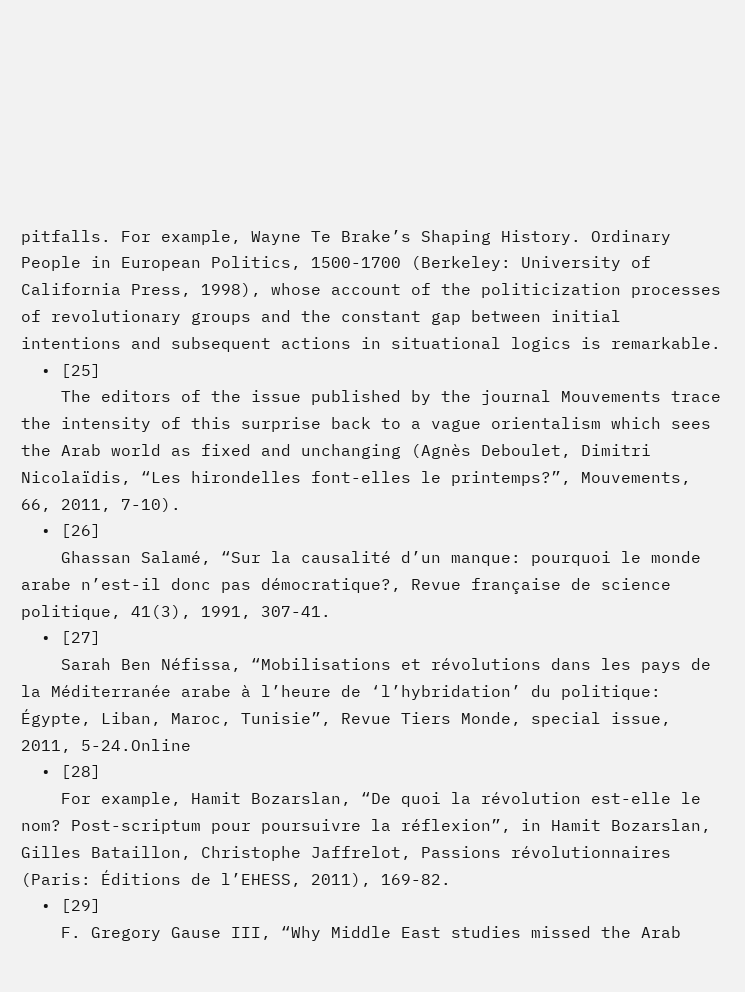pitfalls. For example, Wayne Te Brake’s Shaping History. Ordinary People in European Politics, 1500-1700 (Berkeley: University of California Press, 1998), whose account of the politicization processes of revolutionary groups and the constant gap between initial intentions and subsequent actions in situational logics is remarkable.
  • [25]
    The editors of the issue published by the journal Mouvements trace the intensity of this surprise back to a vague orientalism which sees the Arab world as fixed and unchanging (Agnès Deboulet, Dimitri Nicolaïdis, “Les hirondelles font-elles le printemps?”, Mouvements, 66, 2011, 7-10).
  • [26]
    Ghassan Salamé, “Sur la causalité d’un manque: pourquoi le monde arabe n’est-il donc pas démocratique?, Revue française de science politique, 41(3), 1991, 307-41.
  • [27]
    Sarah Ben Néfissa, “Mobilisations et révolutions dans les pays de la Méditerranée arabe à l’heure de ‘l’hybridation’ du politique: Égypte, Liban, Maroc, Tunisie”, Revue Tiers Monde, special issue, 2011, 5-24.Online
  • [28]
    For example, Hamit Bozarslan, “De quoi la révolution est-elle le nom? Post-scriptum pour poursuivre la réflexion”, in Hamit Bozarslan, Gilles Bataillon, Christophe Jaffrelot, Passions révolutionnaires (Paris: Éditions de l’EHESS, 2011), 169-82.
  • [29]
    F. Gregory Gause III, “Why Middle East studies missed the Arab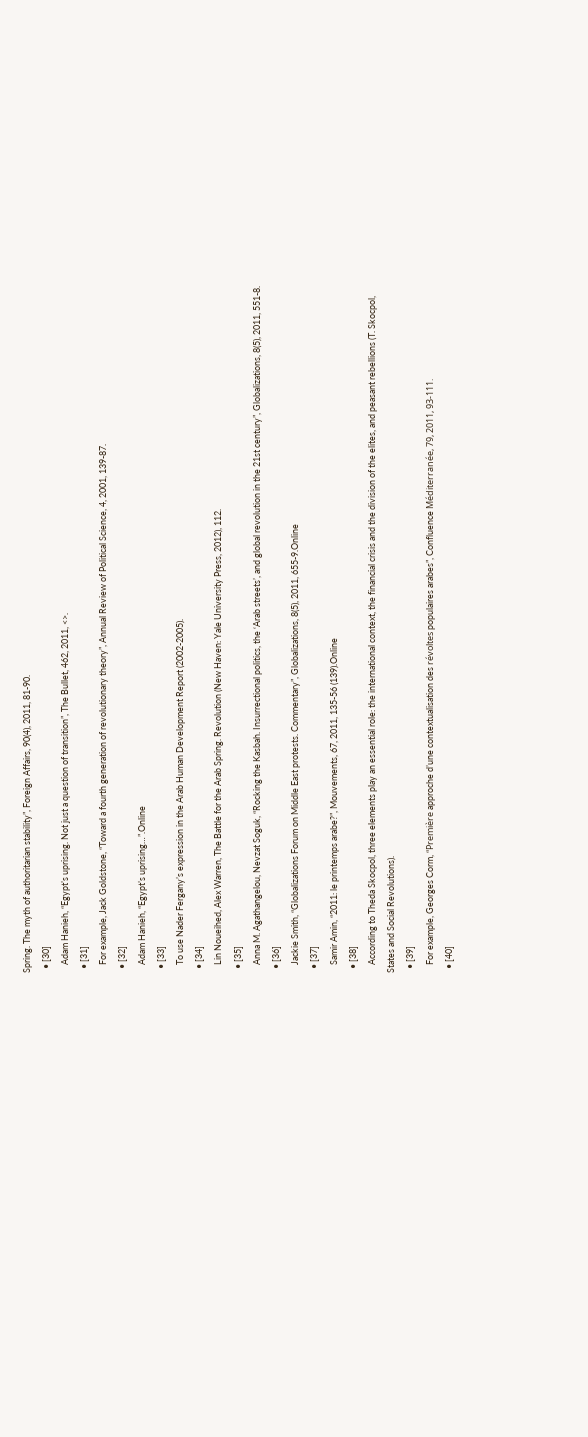Spring. The myth of authoritarian stability”, Foreign Affairs, 90(4), 2011, 81-90.
  • [30]
    Adam Hanieh, “Egypt’s uprising. Not just a question of transition”, The Bullet, 462, 2011, <>.
  • [31]
    For example, Jack Goldstone, “Toward a fourth generation of revolutionary theory”, Annual Review of Political Science, 4, 2001, 139-87.
  • [32]
    Adam Hanieh, “Egypt’s uprising…”.Online
  • [33]
    To use Nader Fergany’s expression in the Arab Human Development Report (2002-2005).
  • [34]
    Lin Noueihed, Alex Warren, The Battle for the Arab Spring. Revolution (New Haven: Yale University Press, 2012), 112.
  • [35]
    Anna M. Agathangelou, Nevzat Soguk, “Rocking the Kasbah. Insurrectional politics, the ‘Arab streets’, and global revolution in the 21st century”, Globalizations, 8(5), 2011, 551-8.
  • [36]
    Jackie Smith, “Globalizations Forum on Middle East protests. Commentary”, Globalizations, 8(5), 2011, 655-9.Online
  • [37]
    Samir Amin, “2011: le printemps arabe?”, Mouvements, 67, 2011, 135-56 (139).Online
  • [38]
    According to Theda Skocpol, three elements play an essential role: the international context, the financial crisis and the division of the elites, and peasant rebellions (T. Skocpol, States and Social Revolutions).
  • [39]
    For example, Georges Corm, “Première approche d’une contextualisation des révoltes populaires arabes”, Confluence Méditerranée, 79, 2011, 93-111.
  • [40]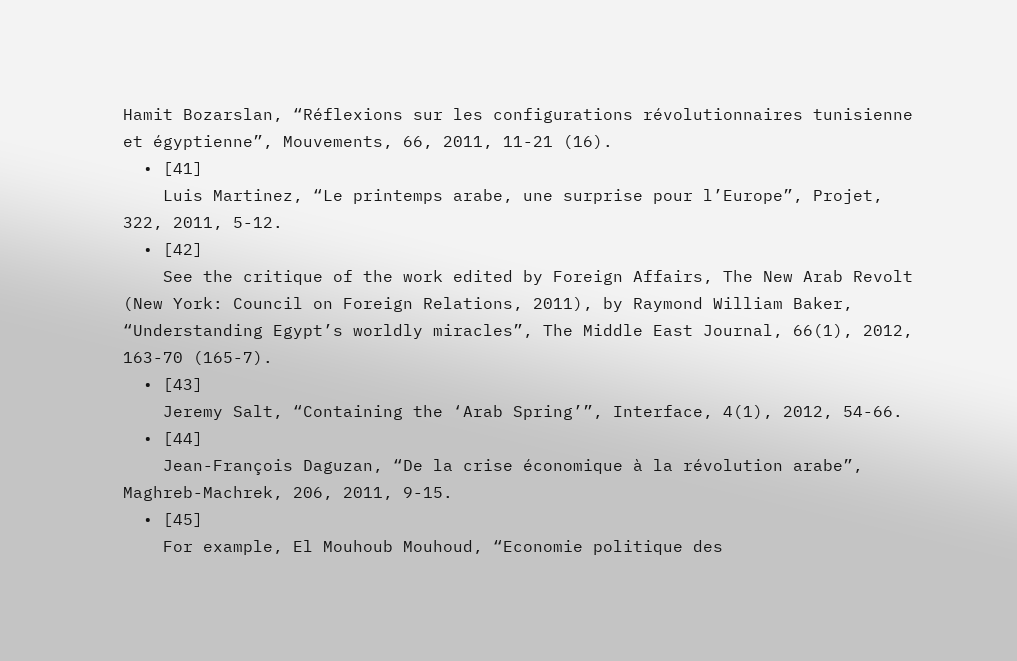Hamit Bozarslan, “Réflexions sur les configurations révolutionnaires tunisienne et égyptienne”, Mouvements, 66, 2011, 11-21 (16).
  • [41]
    Luis Martinez, “Le printemps arabe, une surprise pour l’Europe”, Projet, 322, 2011, 5-12.
  • [42]
    See the critique of the work edited by Foreign Affairs, The New Arab Revolt (New York: Council on Foreign Relations, 2011), by Raymond William Baker, “Understanding Egypt’s worldly miracles”, The Middle East Journal, 66(1), 2012, 163-70 (165-7).
  • [43]
    Jeremy Salt, “Containing the ‘Arab Spring’”, Interface, 4(1), 2012, 54-66.
  • [44]
    Jean-François Daguzan, “De la crise économique à la révolution arabe”, Maghreb-Machrek, 206, 2011, 9-15.
  • [45]
    For example, El Mouhoub Mouhoud, “Economie politique des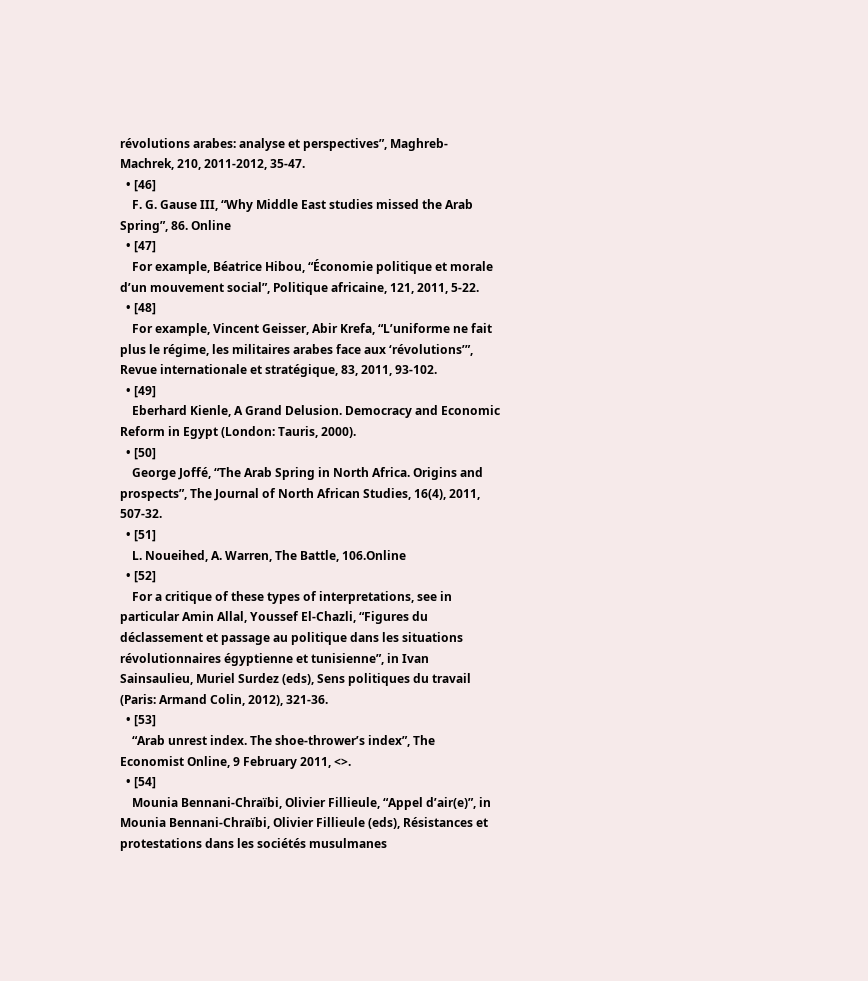révolutions arabes: analyse et perspectives”, Maghreb-Machrek, 210, 2011-2012, 35-47.
  • [46]
    F. G. Gause III, “Why Middle East studies missed the Arab Spring”, 86. Online
  • [47]
    For example, Béatrice Hibou, “Économie politique et morale d’un mouvement social”, Politique africaine, 121, 2011, 5-22.
  • [48]
    For example, Vincent Geisser, Abir Krefa, “L’uniforme ne fait plus le régime, les militaires arabes face aux ‘révolutions’”, Revue internationale et stratégique, 83, 2011, 93-102.
  • [49]
    Eberhard Kienle, A Grand Delusion. Democracy and Economic Reform in Egypt (London: Tauris, 2000).
  • [50]
    George Joffé, “The Arab Spring in North Africa. Origins and prospects”, The Journal of North African Studies, 16(4), 2011, 507-32.
  • [51]
    L. Noueihed, A. Warren, The Battle, 106.Online
  • [52]
    For a critique of these types of interpretations, see in particular Amin Allal, Youssef El-Chazli, “Figures du déclassement et passage au politique dans les situations révolutionnaires égyptienne et tunisienne”, in Ivan Sainsaulieu, Muriel Surdez (eds), Sens politiques du travail (Paris: Armand Colin, 2012), 321-36.
  • [53]
    “Arab unrest index. The shoe-thrower’s index”, The Economist Online, 9 February 2011, <>.
  • [54]
    Mounia Bennani-Chraïbi, Olivier Fillieule, “Appel d’air(e)”, in Mounia Bennani-Chraïbi, Olivier Fillieule (eds), Résistances et protestations dans les sociétés musulmanes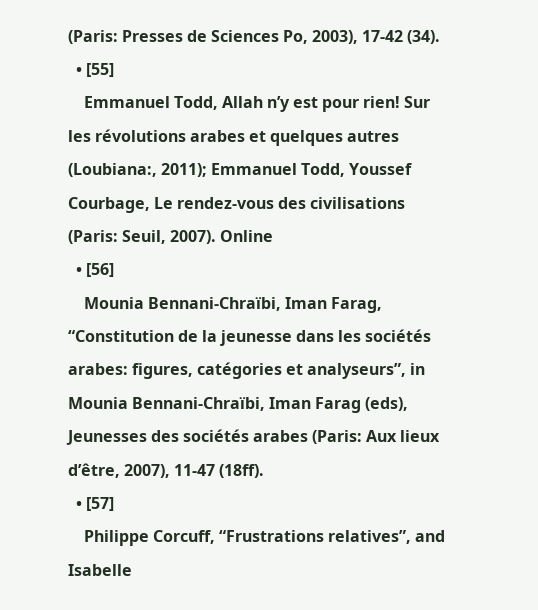(Paris: Presses de Sciences Po, 2003), 17-42 (34).
  • [55]
    Emmanuel Todd, Allah n’y est pour rien! Sur les révolutions arabes et quelques autres (Loubiana:, 2011); Emmanuel Todd, Youssef Courbage, Le rendez-vous des civilisations (Paris: Seuil, 2007). Online
  • [56]
    Mounia Bennani-Chraïbi, Iman Farag, “Constitution de la jeunesse dans les sociétés arabes: figures, catégories et analyseurs”, in Mounia Bennani-Chraïbi, Iman Farag (eds), Jeunesses des sociétés arabes (Paris: Aux lieux d’être, 2007), 11-47 (18ff).
  • [57]
    Philippe Corcuff, “Frustrations relatives”, and Isabelle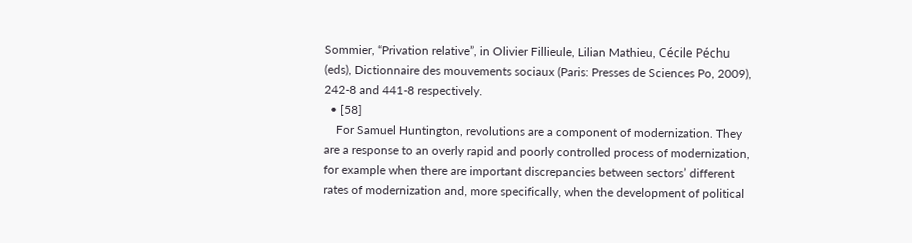Sommier, “Privation relative”, in Olivier Fillieule, Lilian Mathieu, Cécile Péchu (eds), Dictionnaire des mouvements sociaux (Paris: Presses de Sciences Po, 2009), 242-8 and 441-8 respectively.
  • [58]
    For Samuel Huntington, revolutions are a component of modernization. They are a response to an overly rapid and poorly controlled process of modernization, for example when there are important discrepancies between sectors’ different rates of modernization and, more specifically, when the development of political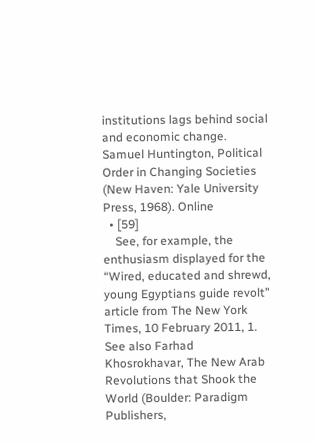institutions lags behind social and economic change. Samuel Huntington, Political Order in Changing Societies (New Haven: Yale University Press, 1968). Online
  • [59]
    See, for example, the enthusiasm displayed for the “Wired, educated and shrewd, young Egyptians guide revolt” article from The New York Times, 10 February 2011, 1. See also Farhad Khosrokhavar, The New Arab Revolutions that Shook the World (Boulder: Paradigm Publishers,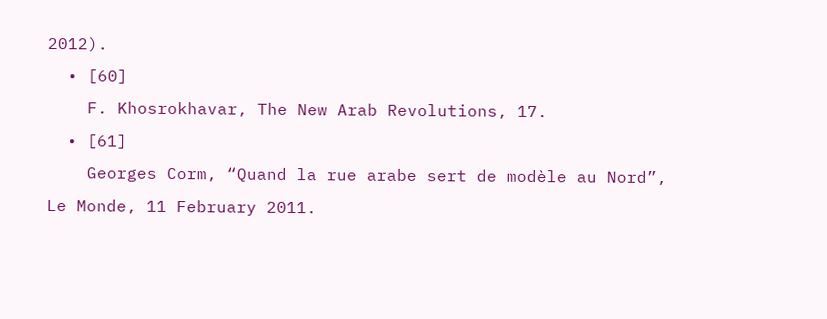2012).
  • [60]
    F. Khosrokhavar, The New Arab Revolutions, 17.
  • [61]
    Georges Corm, “Quand la rue arabe sert de modèle au Nord”, Le Monde, 11 February 2011.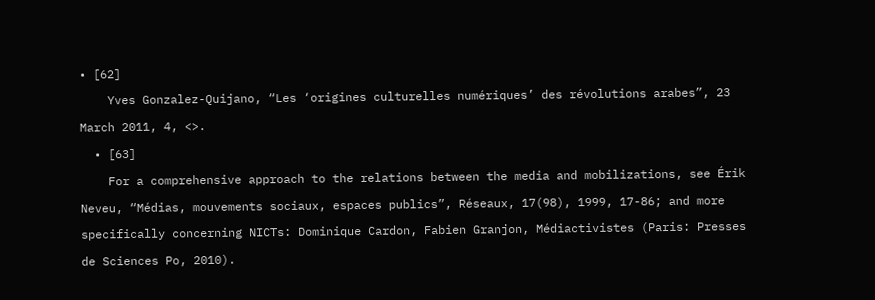• [62]
    Yves Gonzalez-Quijano, “Les ‘origines culturelles numériques’ des révolutions arabes”, 23 March 2011, 4, <>.
  • [63]
    For a comprehensive approach to the relations between the media and mobilizations, see Érik Neveu, “Médias, mouvements sociaux, espaces publics”, Réseaux, 17(98), 1999, 17-86; and more specifically concerning NICTs: Dominique Cardon, Fabien Granjon, Médiactivistes (Paris: Presses de Sciences Po, 2010).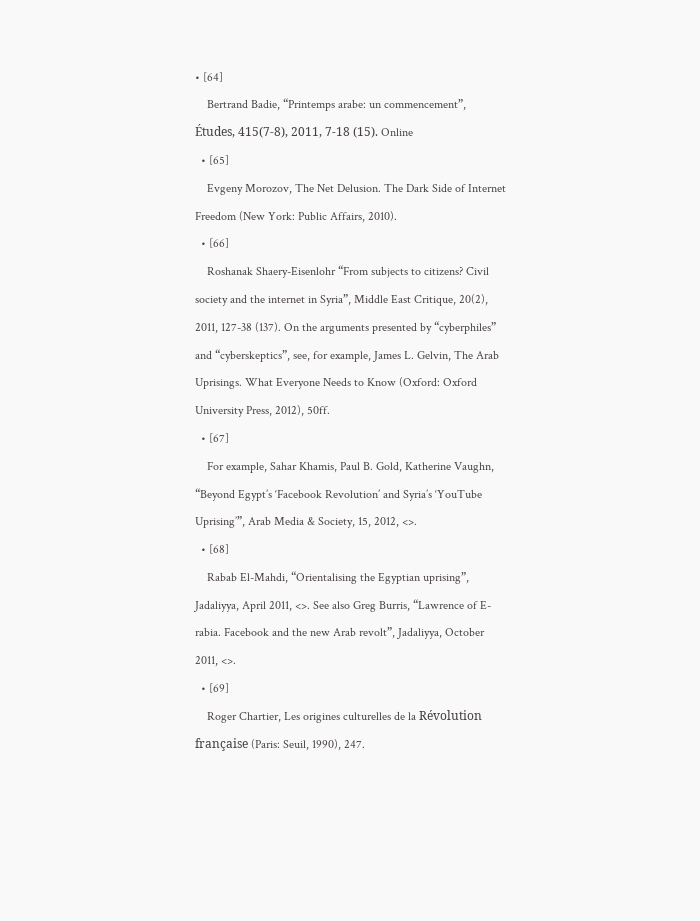• [64]
    Bertrand Badie, “Printemps arabe: un commencement”, Études, 415(7-8), 2011, 7-18 (15). Online
  • [65]
    Evgeny Morozov, The Net Delusion. The Dark Side of Internet Freedom (New York: Public Affairs, 2010).
  • [66]
    Roshanak Shaery-Eisenlohr “From subjects to citizens? Civil society and the internet in Syria”, Middle East Critique, 20(2), 2011, 127-38 (137). On the arguments presented by “cyberphiles” and “cyberskeptics”, see, for example, James L. Gelvin, The Arab Uprisings. What Everyone Needs to Know (Oxford: Oxford University Press, 2012), 50ff.
  • [67]
    For example, Sahar Khamis, Paul B. Gold, Katherine Vaughn, “Beyond Egypt’s ‘Facebook Revolution’ and Syria’s ‘YouTube Uprising’”, Arab Media & Society, 15, 2012, <>.
  • [68]
    Rabab El-Mahdi, “Orientalising the Egyptian uprising”, Jadaliyya, April 2011, <>. See also Greg Burris, “Lawrence of E-rabia. Facebook and the new Arab revolt”, Jadaliyya, October 2011, <>.
  • [69]
    Roger Chartier, Les origines culturelles de la Révolution française (Paris: Seuil, 1990), 247.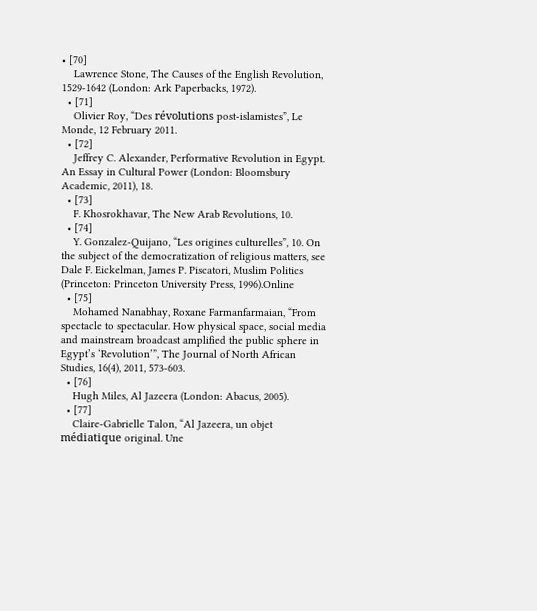• [70]
    Lawrence Stone, The Causes of the English Revolution, 1529-1642 (London: Ark Paperbacks, 1972).
  • [71]
    Olivier Roy, “Des révolutions post-islamistes”, Le Monde, 12 February 2011.
  • [72]
    Jeffrey C. Alexander, Performative Revolution in Egypt. An Essay in Cultural Power (London: Bloomsbury Academic, 2011), 18.
  • [73]
    F. Khosrokhavar, The New Arab Revolutions, 10.
  • [74]
    Y. Gonzalez-Quijano, “Les origines culturelles”, 10. On the subject of the democratization of religious matters, see Dale F. Eickelman, James P. Piscatori, Muslim Politics (Princeton: Princeton University Press, 1996).Online
  • [75]
    Mohamed Nanabhay, Roxane Farmanfarmaian, “From spectacle to spectacular. How physical space, social media and mainstream broadcast amplified the public sphere in Egypt’s ‘Revolution’”, The Journal of North African Studies, 16(4), 2011, 573-603.
  • [76]
    Hugh Miles, Al Jazeera (London: Abacus, 2005).
  • [77]
    Claire-Gabrielle Talon, “Al Jazeera, un objet médiatique original. Une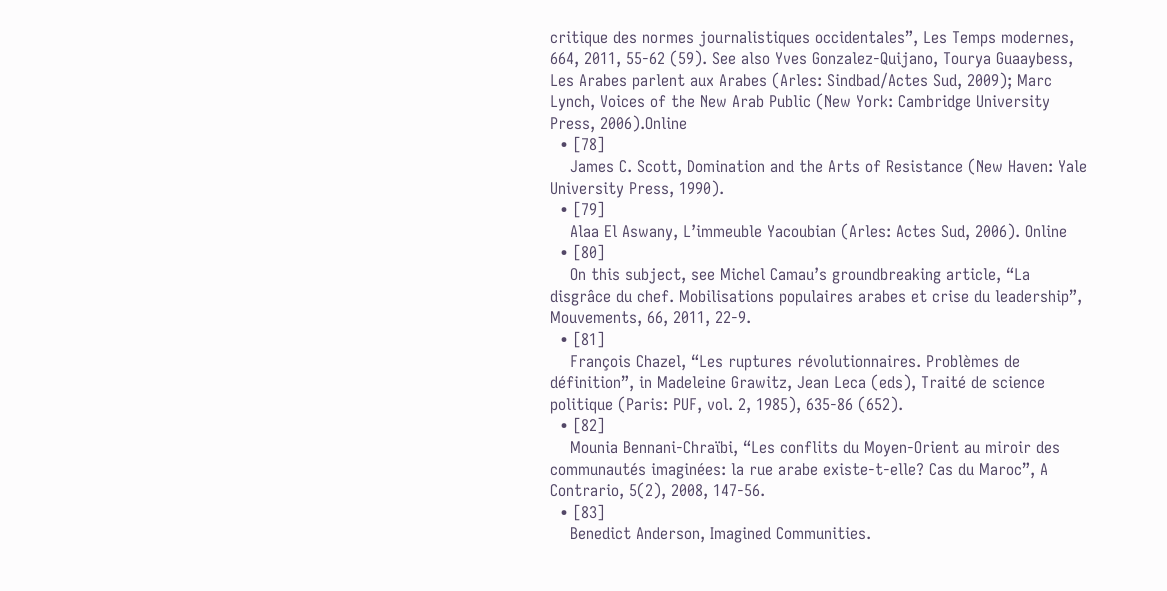critique des normes journalistiques occidentales”, Les Temps modernes, 664, 2011, 55-62 (59). See also Yves Gonzalez-Quijano, Tourya Guaaybess, Les Arabes parlent aux Arabes (Arles: Sindbad/Actes Sud, 2009); Marc Lynch, Voices of the New Arab Public (New York: Cambridge University Press, 2006).Online
  • [78]
    James C. Scott, Domination and the Arts of Resistance (New Haven: Yale University Press, 1990).
  • [79]
    Alaa El Aswany, L’immeuble Yacoubian (Arles: Actes Sud, 2006). Online
  • [80]
    On this subject, see Michel Camau’s groundbreaking article, “La disgrâce du chef. Mobilisations populaires arabes et crise du leadership”, Mouvements, 66, 2011, 22-9.
  • [81]
    François Chazel, “Les ruptures révolutionnaires. Problèmes de définition”, in Madeleine Grawitz, Jean Leca (eds), Traité de science politique (Paris: PUF, vol. 2, 1985), 635-86 (652).
  • [82]
    Mounia Bennani-Chraïbi, “Les conflits du Moyen-Orient au miroir des communautés imaginées: la rue arabe existe-t-elle? Cas du Maroc”, A Contrario, 5(2), 2008, 147-56.
  • [83]
    Benedict Anderson, Imagined Communities.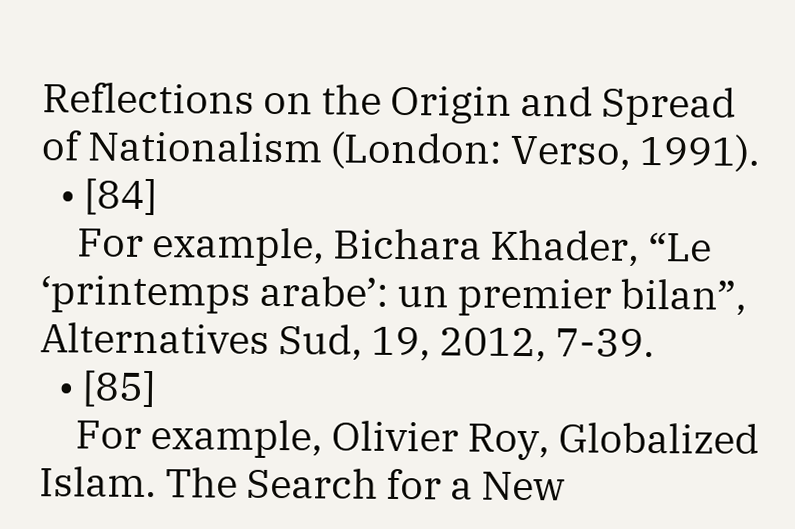Reflections on the Origin and Spread of Nationalism (London: Verso, 1991).
  • [84]
    For example, Bichara Khader, “Le ‘printemps arabe’: un premier bilan”, Alternatives Sud, 19, 2012, 7-39.
  • [85]
    For example, Olivier Roy, Globalized Islam. The Search for a New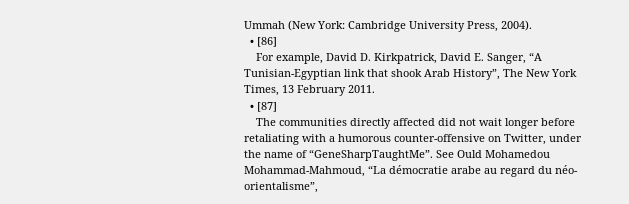Ummah (New York: Cambridge University Press, 2004).
  • [86]
    For example, David D. Kirkpatrick, David E. Sanger, “A Tunisian-Egyptian link that shook Arab History”, The New York Times, 13 February 2011.
  • [87]
    The communities directly affected did not wait longer before retaliating with a humorous counter-offensive on Twitter, under the name of “GeneSharpTaughtMe”. See Ould Mohamedou Mohammad-Mahmoud, “La démocratie arabe au regard du néo-orientalisme”,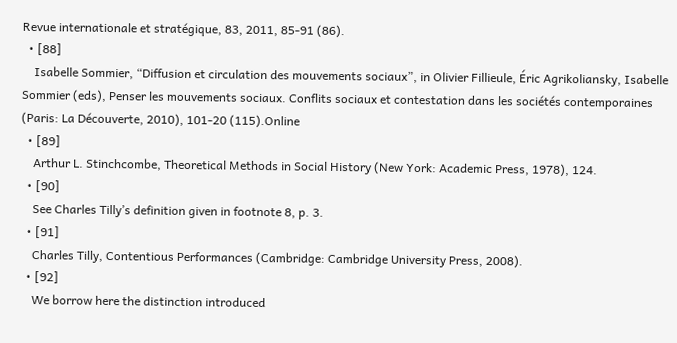Revue internationale et stratégique, 83, 2011, 85-91 (86).
  • [88]
    Isabelle Sommier, “Diffusion et circulation des mouvements sociaux”, in Olivier Fillieule, Éric Agrikoliansky, Isabelle Sommier (eds), Penser les mouvements sociaux. Conflits sociaux et contestation dans les sociétés contemporaines (Paris: La Découverte, 2010), 101-20 (115).Online
  • [89]
    Arthur L. Stinchcombe, Theoretical Methods in Social History (New York: Academic Press, 1978), 124.
  • [90]
    See Charles Tilly’s definition given in footnote 8, p. 3.
  • [91]
    Charles Tilly, Contentious Performances (Cambridge: Cambridge University Press, 2008).
  • [92]
    We borrow here the distinction introduced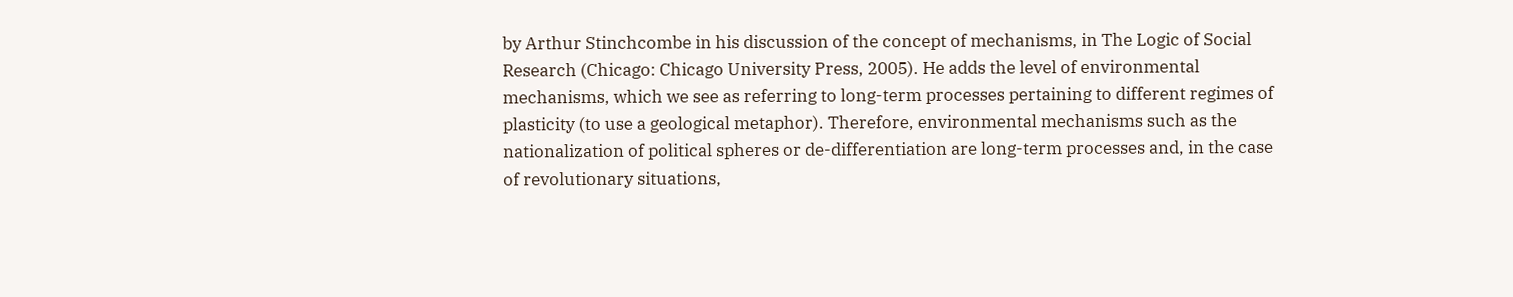by Arthur Stinchcombe in his discussion of the concept of mechanisms, in The Logic of Social Research (Chicago: Chicago University Press, 2005). He adds the level of environmental mechanisms, which we see as referring to long-term processes pertaining to different regimes of plasticity (to use a geological metaphor). Therefore, environmental mechanisms such as the nationalization of political spheres or de-differentiation are long-term processes and, in the case of revolutionary situations,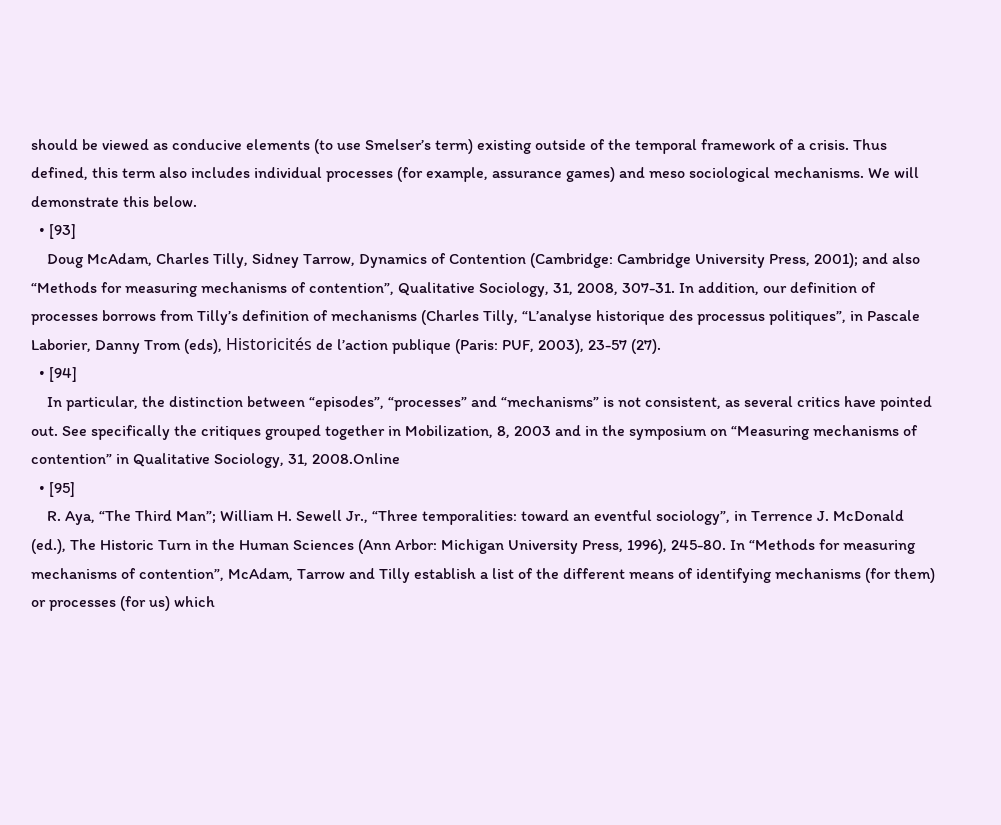should be viewed as conducive elements (to use Smelser’s term) existing outside of the temporal framework of a crisis. Thus defined, this term also includes individual processes (for example, assurance games) and meso sociological mechanisms. We will demonstrate this below.
  • [93]
    Doug McAdam, Charles Tilly, Sidney Tarrow, Dynamics of Contention (Cambridge: Cambridge University Press, 2001); and also “Methods for measuring mechanisms of contention”, Qualitative Sociology, 31, 2008, 307-31. In addition, our definition of processes borrows from Tilly’s definition of mechanisms (Charles Tilly, “L’analyse historique des processus politiques”, in Pascale Laborier, Danny Trom (eds), Historicités de l’action publique (Paris: PUF, 2003), 23-57 (27).
  • [94]
    In particular, the distinction between “episodes”, “processes” and “mechanisms” is not consistent, as several critics have pointed out. See specifically the critiques grouped together in Mobilization, 8, 2003 and in the symposium on “Measuring mechanisms of contention” in Qualitative Sociology, 31, 2008.Online
  • [95]
    R. Aya, “The Third Man”; William H. Sewell Jr., “Three temporalities: toward an eventful sociology”, in Terrence J. McDonald (ed.), The Historic Turn in the Human Sciences (Ann Arbor: Michigan University Press, 1996), 245-80. In “Methods for measuring mechanisms of contention”, McAdam, Tarrow and Tilly establish a list of the different means of identifying mechanisms (for them) or processes (for us) which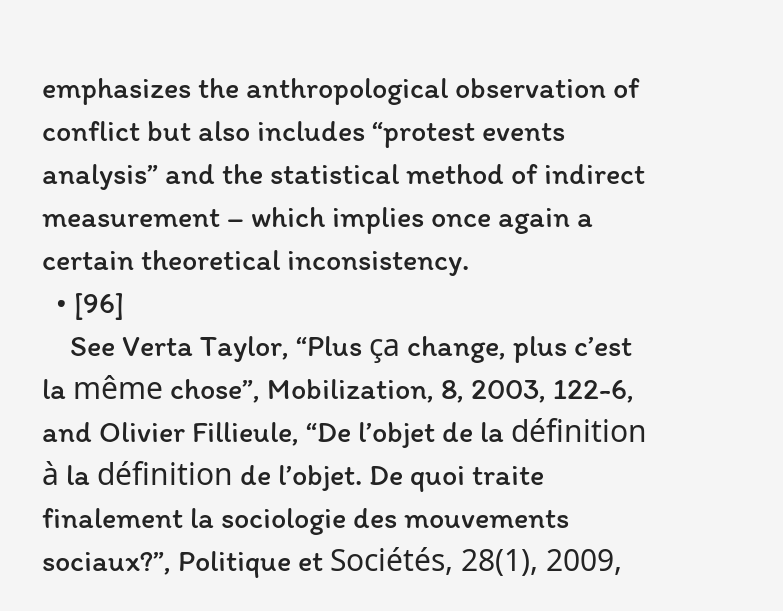emphasizes the anthropological observation of conflict but also includes “protest events analysis” and the statistical method of indirect measurement – which implies once again a certain theoretical inconsistency.
  • [96]
    See Verta Taylor, “Plus ça change, plus c’est la même chose”, Mobilization, 8, 2003, 122-6, and Olivier Fillieule, “De l’objet de la définition à la définition de l’objet. De quoi traite finalement la sociologie des mouvements sociaux?”, Politique et Sociétés, 28(1), 2009,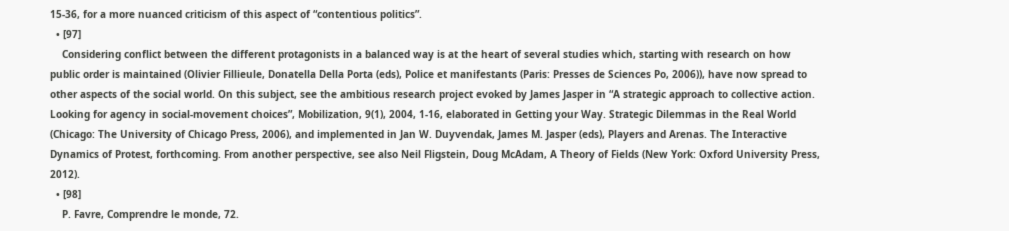15-36, for a more nuanced criticism of this aspect of “contentious politics”.
  • [97]
    Considering conflict between the different protagonists in a balanced way is at the heart of several studies which, starting with research on how public order is maintained (Olivier Fillieule, Donatella Della Porta (eds), Police et manifestants (Paris: Presses de Sciences Po, 2006)), have now spread to other aspects of the social world. On this subject, see the ambitious research project evoked by James Jasper in “A strategic approach to collective action. Looking for agency in social-movement choices”, Mobilization, 9(1), 2004, 1-16, elaborated in Getting your Way. Strategic Dilemmas in the Real World (Chicago: The University of Chicago Press, 2006), and implemented in Jan W. Duyvendak, James M. Jasper (eds), Players and Arenas. The Interactive Dynamics of Protest, forthcoming. From another perspective, see also Neil Fligstein, Doug McAdam, A Theory of Fields (New York: Oxford University Press, 2012).
  • [98]
    P. Favre, Comprendre le monde, 72.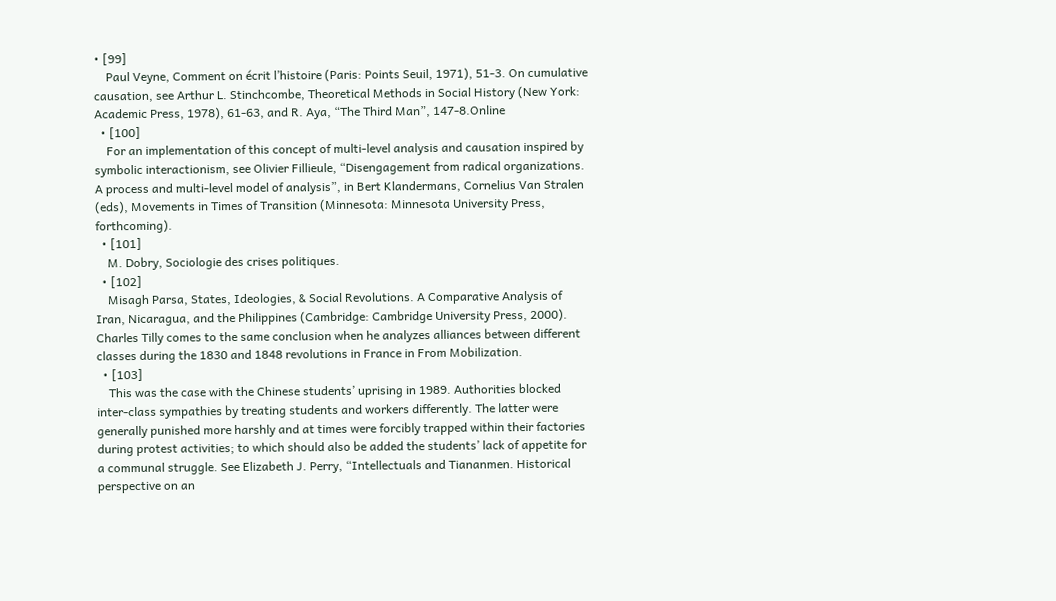• [99]
    Paul Veyne, Comment on écrit l’histoire (Paris: Points Seuil, 1971), 51-3. On cumulative causation, see Arthur L. Stinchcombe, Theoretical Methods in Social History (New York: Academic Press, 1978), 61-63, and R. Aya, “The Third Man”, 147-8.Online
  • [100]
    For an implementation of this concept of multi-level analysis and causation inspired by symbolic interactionism, see Olivier Fillieule, “Disengagement from radical organizations. A process and multi-level model of analysis”, in Bert Klandermans, Cornelius Van Stralen (eds), Movements in Times of Transition (Minnesota: Minnesota University Press, forthcoming).
  • [101]
    M. Dobry, Sociologie des crises politiques.
  • [102]
    Misagh Parsa, States, Ideologies, & Social Revolutions. A Comparative Analysis of Iran, Nicaragua, and the Philippines (Cambridge: Cambridge University Press, 2000). Charles Tilly comes to the same conclusion when he analyzes alliances between different classes during the 1830 and 1848 revolutions in France in From Mobilization.
  • [103]
    This was the case with the Chinese students’ uprising in 1989. Authorities blocked inter-class sympathies by treating students and workers differently. The latter were generally punished more harshly and at times were forcibly trapped within their factories during protest activities; to which should also be added the students’ lack of appetite for a communal struggle. See Elizabeth J. Perry, “Intellectuals and Tiananmen. Historical perspective on an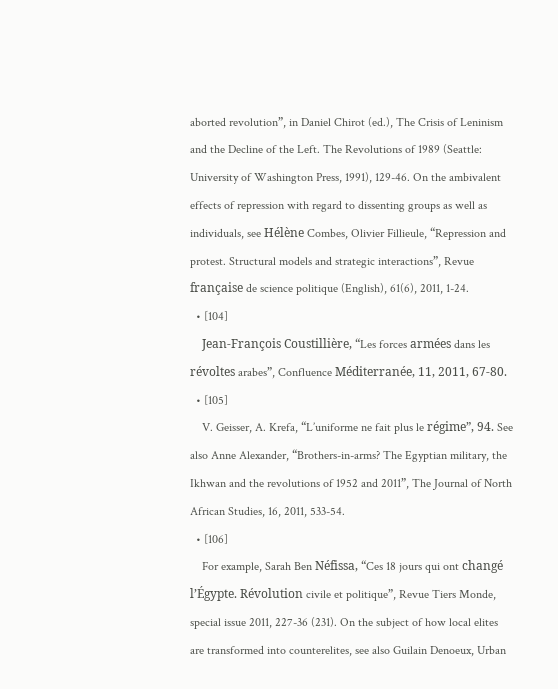aborted revolution”, in Daniel Chirot (ed.), The Crisis of Leninism and the Decline of the Left. The Revolutions of 1989 (Seattle: University of Washington Press, 1991), 129-46. On the ambivalent effects of repression with regard to dissenting groups as well as individuals, see Hélène Combes, Olivier Fillieule, “Repression and protest. Structural models and strategic interactions”, Revue française de science politique (English), 61(6), 2011, 1-24.
  • [104]
    Jean-François Coustillière, “Les forces armées dans les révoltes arabes”, Confluence Méditerranée, 11, 2011, 67-80.
  • [105]
    V. Geisser, A. Krefa, “L’uniforme ne fait plus le régime”, 94. See also Anne Alexander, “Brothers-in-arms? The Egyptian military, the Ikhwan and the revolutions of 1952 and 2011”, The Journal of North African Studies, 16, 2011, 533-54.
  • [106]
    For example, Sarah Ben Néfissa, “Ces 18 jours qui ont changé l’Égypte. Révolution civile et politique”, Revue Tiers Monde, special issue 2011, 227-36 (231). On the subject of how local elites are transformed into counterelites, see also Guilain Denoeux, Urban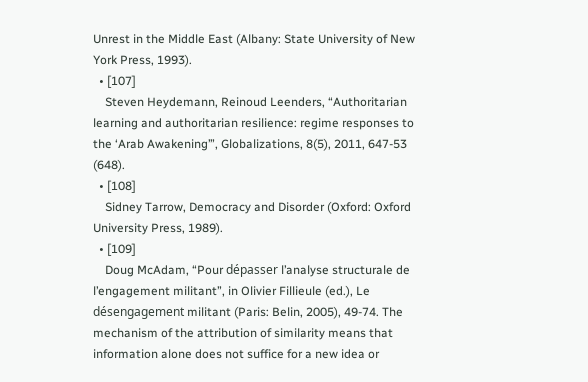Unrest in the Middle East (Albany: State University of New York Press, 1993).
  • [107]
    Steven Heydemann, Reinoud Leenders, “Authoritarian learning and authoritarian resilience: regime responses to the ‘Arab Awakening’”, Globalizations, 8(5), 2011, 647-53 (648).
  • [108]
    Sidney Tarrow, Democracy and Disorder (Oxford: Oxford University Press, 1989).
  • [109]
    Doug McAdam, “Pour dépasser l’analyse structurale de l’engagement militant”, in Olivier Fillieule (ed.), Le désengagement militant (Paris: Belin, 2005), 49-74. The mechanism of the attribution of similarity means that information alone does not suffice for a new idea or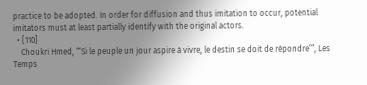practice to be adopted. In order for diffusion and thus imitation to occur, potential imitators must at least partially identify with the original actors.
  • [110]
    Choukri Hmed, “‘Si le peuple un jour aspire à vivre, le destin se doit de répondre’”, Les Temps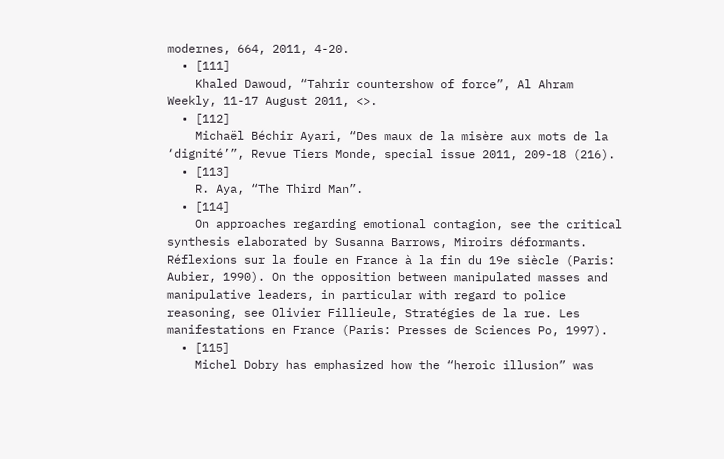modernes, 664, 2011, 4-20.
  • [111]
    Khaled Dawoud, “Tahrir countershow of force”, Al Ahram Weekly, 11-17 August 2011, <>.
  • [112]
    Michaël Béchir Ayari, “Des maux de la misère aux mots de la ‘dignité’”, Revue Tiers Monde, special issue 2011, 209-18 (216).
  • [113]
    R. Aya, “The Third Man”.
  • [114]
    On approaches regarding emotional contagion, see the critical synthesis elaborated by Susanna Barrows, Miroirs déformants. Réflexions sur la foule en France à la fin du 19e siècle (Paris: Aubier, 1990). On the opposition between manipulated masses and manipulative leaders, in particular with regard to police reasoning, see Olivier Fillieule, Stratégies de la rue. Les manifestations en France (Paris: Presses de Sciences Po, 1997).
  • [115]
    Michel Dobry has emphasized how the “heroic illusion” was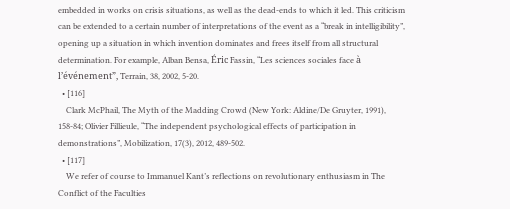embedded in works on crisis situations, as well as the dead-ends to which it led. This criticism can be extended to a certain number of interpretations of the event as a “break in intelligibility”, opening up a situation in which invention dominates and frees itself from all structural determination. For example, Alban Bensa, Éric Fassin, “Les sciences sociales face à l’événement”, Terrain, 38, 2002, 5-20.
  • [116]
    Clark McPhail, The Myth of the Madding Crowd (New York: Aldine/De Gruyter, 1991), 158-84; Olivier Fillieule, “The independent psychological effects of participation in demonstrations”, Mobilization, 17(3), 2012, 489-502.
  • [117]
    We refer of course to Immanuel Kant’s reflections on revolutionary enthusiasm in The Conflict of the Faculties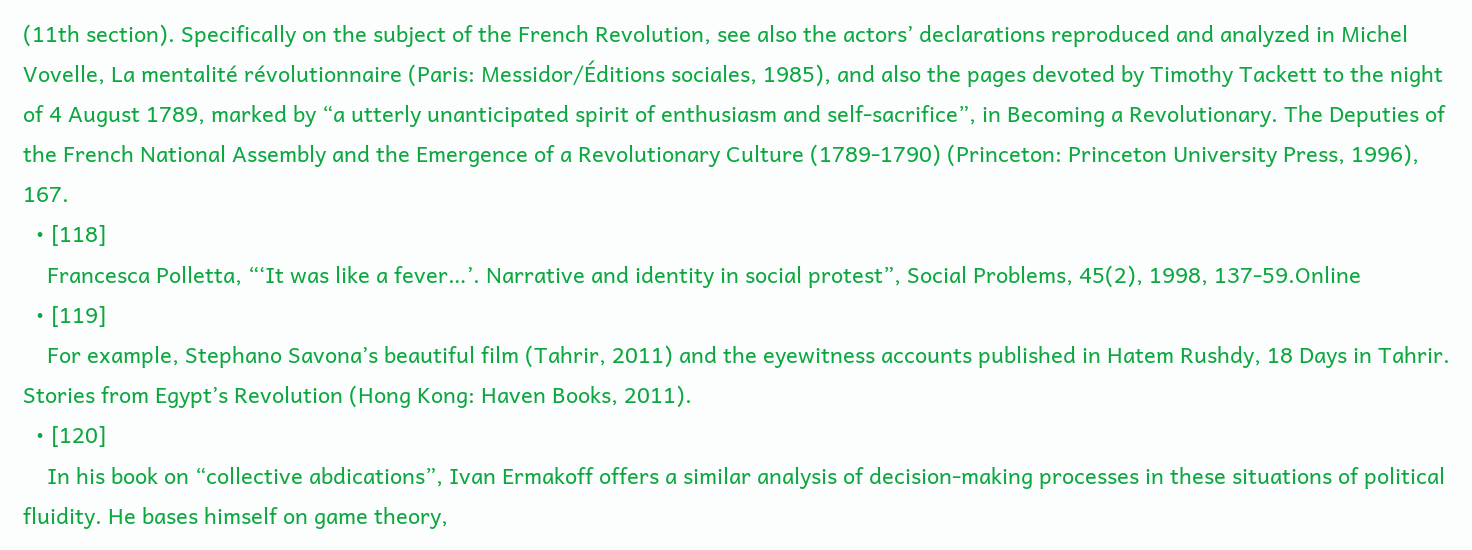(11th section). Specifically on the subject of the French Revolution, see also the actors’ declarations reproduced and analyzed in Michel Vovelle, La mentalité révolutionnaire (Paris: Messidor/Éditions sociales, 1985), and also the pages devoted by Timothy Tackett to the night of 4 August 1789, marked by “a utterly unanticipated spirit of enthusiasm and self-sacrifice”, in Becoming a Revolutionary. The Deputies of the French National Assembly and the Emergence of a Revolutionary Culture (1789-1790) (Princeton: Princeton University Press, 1996), 167.
  • [118]
    Francesca Polletta, “‘It was like a fever…’. Narrative and identity in social protest”, Social Problems, 45(2), 1998, 137-59.Online
  • [119]
    For example, Stephano Savona’s beautiful film (Tahrir, 2011) and the eyewitness accounts published in Hatem Rushdy, 18 Days in Tahrir. Stories from Egypt’s Revolution (Hong Kong: Haven Books, 2011).
  • [120]
    In his book on “collective abdications”, Ivan Ermakoff offers a similar analysis of decision-making processes in these situations of political fluidity. He bases himself on game theory,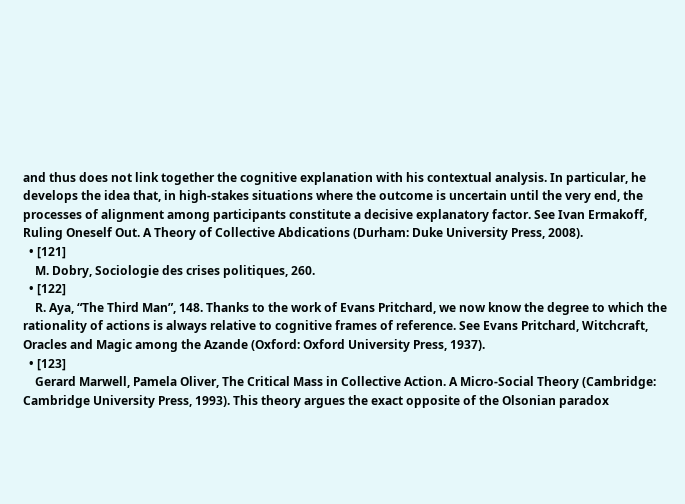and thus does not link together the cognitive explanation with his contextual analysis. In particular, he develops the idea that, in high-stakes situations where the outcome is uncertain until the very end, the processes of alignment among participants constitute a decisive explanatory factor. See Ivan Ermakoff, Ruling Oneself Out. A Theory of Collective Abdications (Durham: Duke University Press, 2008).
  • [121]
    M. Dobry, Sociologie des crises politiques, 260.
  • [122]
    R. Aya, “The Third Man”, 148. Thanks to the work of Evans Pritchard, we now know the degree to which the rationality of actions is always relative to cognitive frames of reference. See Evans Pritchard, Witchcraft, Oracles and Magic among the Azande (Oxford: Oxford University Press, 1937).
  • [123]
    Gerard Marwell, Pamela Oliver, The Critical Mass in Collective Action. A Micro-Social Theory (Cambridge: Cambridge University Press, 1993). This theory argues the exact opposite of the Olsonian paradox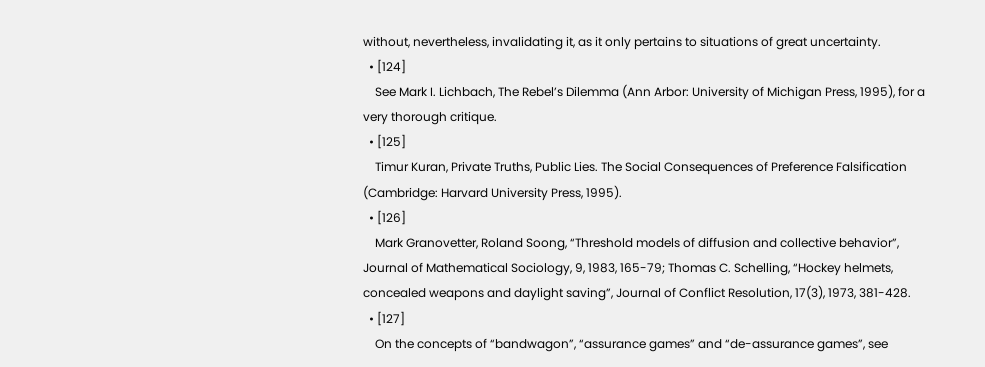without, nevertheless, invalidating it, as it only pertains to situations of great uncertainty.
  • [124]
    See Mark I. Lichbach, The Rebel’s Dilemma (Ann Arbor: University of Michigan Press, 1995), for a very thorough critique.
  • [125]
    Timur Kuran, Private Truths, Public Lies. The Social Consequences of Preference Falsification (Cambridge: Harvard University Press, 1995).
  • [126]
    Mark Granovetter, Roland Soong, “Threshold models of diffusion and collective behavior”, Journal of Mathematical Sociology, 9, 1983, 165-79; Thomas C. Schelling, “Hockey helmets, concealed weapons and daylight saving”, Journal of Conflict Resolution, 17(3), 1973, 381-428.
  • [127]
    On the concepts of “bandwagon”, “assurance games” and “de-assurance games”, see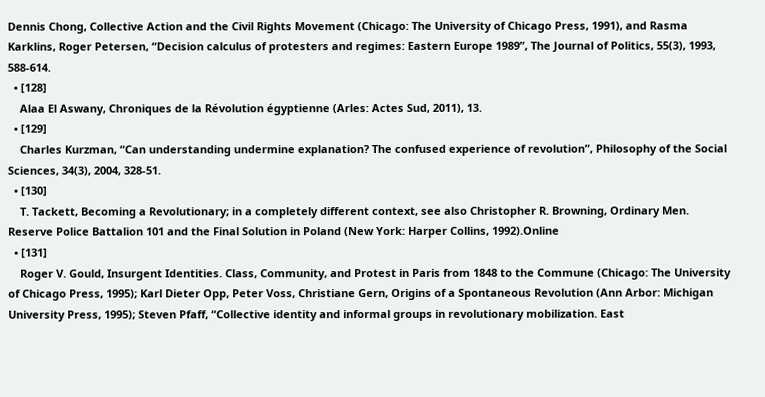Dennis Chong, Collective Action and the Civil Rights Movement (Chicago: The University of Chicago Press, 1991), and Rasma Karklins, Roger Petersen, “Decision calculus of protesters and regimes: Eastern Europe 1989”, The Journal of Politics, 55(3), 1993, 588-614.
  • [128]
    Alaa El Aswany, Chroniques de la Révolution égyptienne (Arles: Actes Sud, 2011), 13.
  • [129]
    Charles Kurzman, “Can understanding undermine explanation? The confused experience of revolution”, Philosophy of the Social Sciences, 34(3), 2004, 328-51.
  • [130]
    T. Tackett, Becoming a Revolutionary; in a completely different context, see also Christopher R. Browning, Ordinary Men. Reserve Police Battalion 101 and the Final Solution in Poland (New York: Harper Collins, 1992).Online
  • [131]
    Roger V. Gould, Insurgent Identities. Class, Community, and Protest in Paris from 1848 to the Commune (Chicago: The University of Chicago Press, 1995); Karl Dieter Opp, Peter Voss, Christiane Gern, Origins of a Spontaneous Revolution (Ann Arbor: Michigan University Press, 1995); Steven Pfaff, “Collective identity and informal groups in revolutionary mobilization. East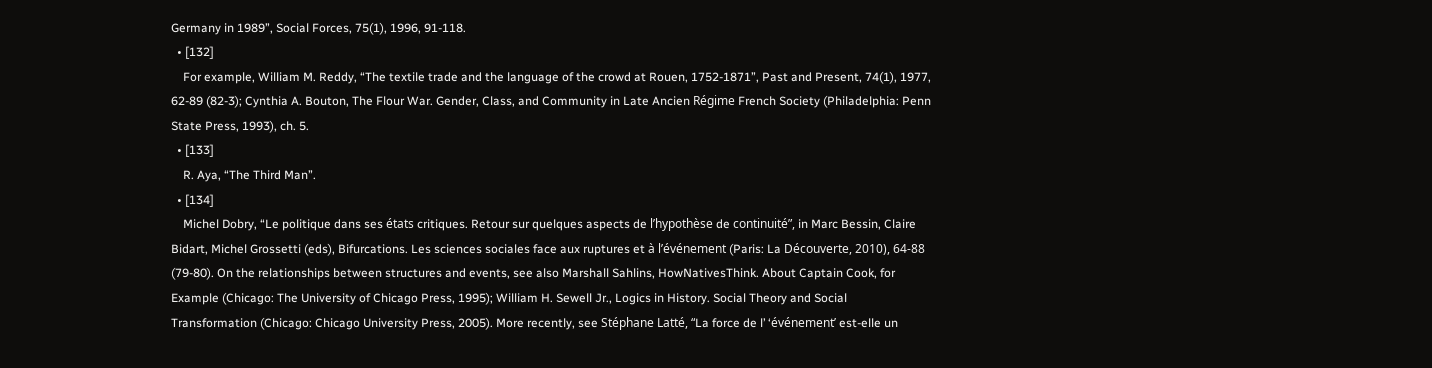Germany in 1989”, Social Forces, 75(1), 1996, 91-118.
  • [132]
    For example, William M. Reddy, “The textile trade and the language of the crowd at Rouen, 1752-1871”, Past and Present, 74(1), 1977, 62-89 (82-3); Cynthia A. Bouton, The Flour War. Gender, Class, and Community in Late Ancien Régime French Society (Philadelphia: Penn State Press, 1993), ch. 5.
  • [133]
    R. Aya, “The Third Man”.
  • [134]
    Michel Dobry, “Le politique dans ses états critiques. Retour sur quelques aspects de l’hypothèse de continuité”, in Marc Bessin, Claire Bidart, Michel Grossetti (eds), Bifurcations. Les sciences sociales face aux ruptures et à l’événement (Paris: La Découverte, 2010), 64-88 (79-80). On the relationships between structures and events, see also Marshall Sahlins, HowNativesThink. About Captain Cook, for Example (Chicago: The University of Chicago Press, 1995); William H. Sewell Jr., Logics in History. Social Theory and Social Transformation (Chicago: Chicago University Press, 2005). More recently, see Stéphane Latté, “La force de l’ ‘événement’ est-elle un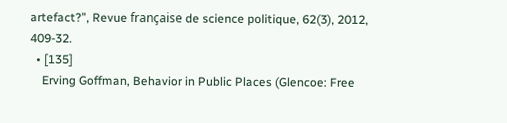artefact?”, Revue française de science politique, 62(3), 2012, 409-32.
  • [135]
    Erving Goffman, Behavior in Public Places (Glencoe: Free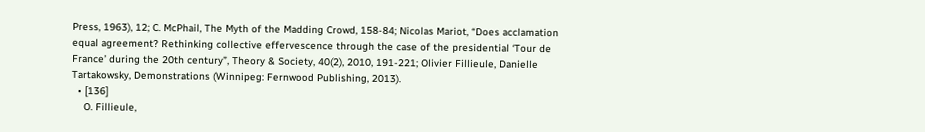Press, 1963), 12; C. McPhail, The Myth of the Madding Crowd, 158-84; Nicolas Mariot, “Does acclamation equal agreement? Rethinking collective effervescence through the case of the presidential ‘Tour de France’ during the 20th century”, Theory & Society, 40(2), 2010, 191-221; Olivier Fillieule, Danielle Tartakowsky, Demonstrations (Winnipeg: Fernwood Publishing, 2013).
  • [136]
    O. Fillieule,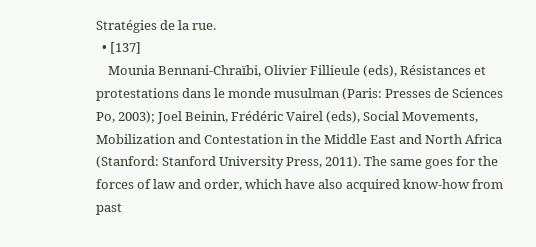Stratégies de la rue.
  • [137]
    Mounia Bennani-Chraïbi, Olivier Fillieule (eds), Résistances et protestations dans le monde musulman (Paris: Presses de Sciences Po, 2003); Joel Beinin, Frédéric Vairel (eds), Social Movements, Mobilization and Contestation in the Middle East and North Africa (Stanford: Stanford University Press, 2011). The same goes for the forces of law and order, which have also acquired know-how from past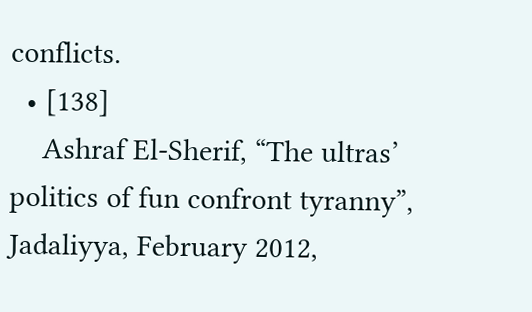conflicts.
  • [138]
    Ashraf El-Sherif, “The ultras’ politics of fun confront tyranny”, Jadaliyya, February 2012,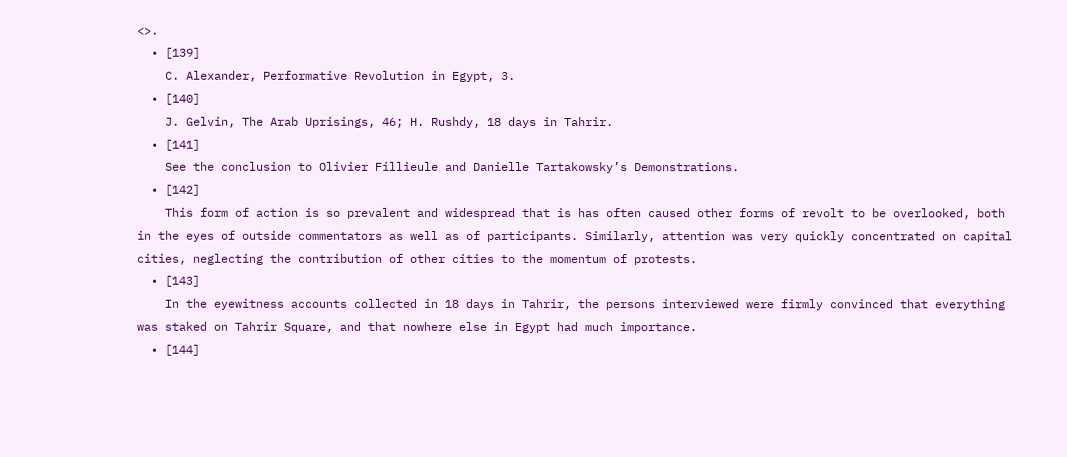<>.
  • [139]
    C. Alexander, Performative Revolution in Egypt, 3.
  • [140]
    J. Gelvin, The Arab Uprisings, 46; H. Rushdy, 18 days in Tahrir.
  • [141]
    See the conclusion to Olivier Fillieule and Danielle Tartakowsky’s Demonstrations.
  • [142]
    This form of action is so prevalent and widespread that is has often caused other forms of revolt to be overlooked, both in the eyes of outside commentators as well as of participants. Similarly, attention was very quickly concentrated on capital cities, neglecting the contribution of other cities to the momentum of protests.
  • [143]
    In the eyewitness accounts collected in 18 days in Tahrir, the persons interviewed were firmly convinced that everything was staked on Tahrir Square, and that nowhere else in Egypt had much importance.
  • [144]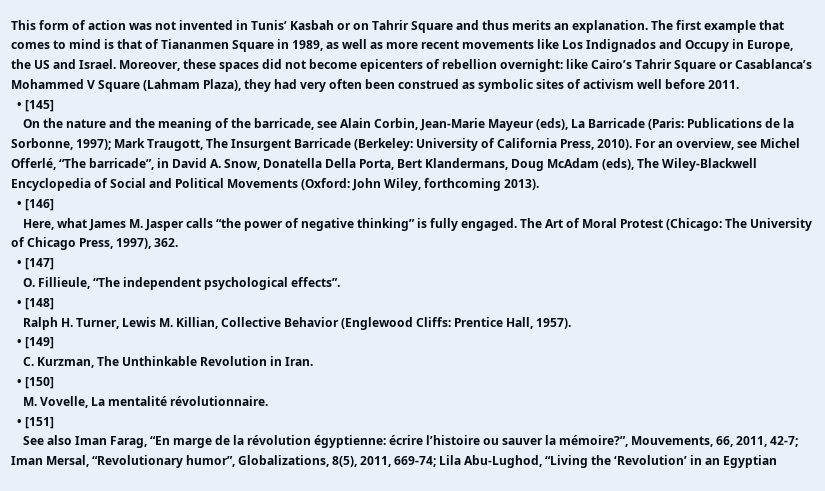This form of action was not invented in Tunis’ Kasbah or on Tahrir Square and thus merits an explanation. The first example that comes to mind is that of Tiananmen Square in 1989, as well as more recent movements like Los Indignados and Occupy in Europe, the US and Israel. Moreover, these spaces did not become epicenters of rebellion overnight: like Cairo’s Tahrir Square or Casablanca’s Mohammed V Square (Lahmam Plaza), they had very often been construed as symbolic sites of activism well before 2011.
  • [145]
    On the nature and the meaning of the barricade, see Alain Corbin, Jean-Marie Mayeur (eds), La Barricade (Paris: Publications de la Sorbonne, 1997); Mark Traugott, The Insurgent Barricade (Berkeley: University of California Press, 2010). For an overview, see Michel Offerlé, “The barricade”, in David A. Snow, Donatella Della Porta, Bert Klandermans, Doug McAdam (eds), The Wiley-Blackwell Encyclopedia of Social and Political Movements (Oxford: John Wiley, forthcoming 2013).
  • [146]
    Here, what James M. Jasper calls “the power of negative thinking” is fully engaged. The Art of Moral Protest (Chicago: The University of Chicago Press, 1997), 362.
  • [147]
    O. Fillieule, “The independent psychological effects”.
  • [148]
    Ralph H. Turner, Lewis M. Killian, Collective Behavior (Englewood Cliffs: Prentice Hall, 1957).
  • [149]
    C. Kurzman, The Unthinkable Revolution in Iran.
  • [150]
    M. Vovelle, La mentalité révolutionnaire.
  • [151]
    See also Iman Farag, “En marge de la révolution égyptienne: écrire l’histoire ou sauver la mémoire?”, Mouvements, 66, 2011, 42-7; Iman Mersal, “Revolutionary humor”, Globalizations, 8(5), 2011, 669-74; Lila Abu-Lughod, “Living the ‘Revolution’ in an Egyptian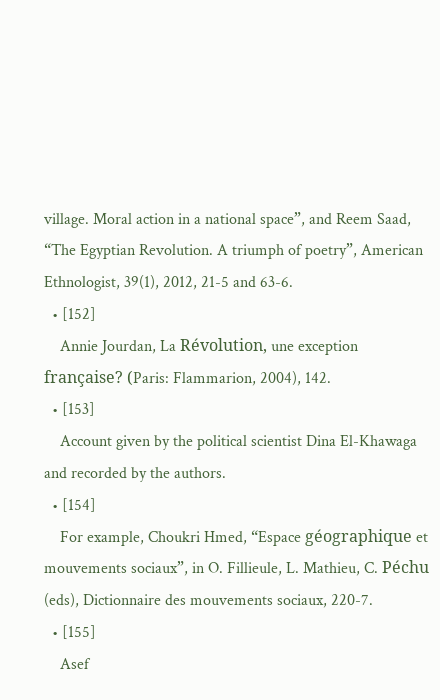village. Moral action in a national space”, and Reem Saad, “The Egyptian Revolution. A triumph of poetry”, American Ethnologist, 39(1), 2012, 21-5 and 63-6.
  • [152]
    Annie Jourdan, La Révolution, une exception française? (Paris: Flammarion, 2004), 142.
  • [153]
    Account given by the political scientist Dina El-Khawaga and recorded by the authors.
  • [154]
    For example, Choukri Hmed, “Espace géographique et mouvements sociaux”, in O. Fillieule, L. Mathieu, C. Péchu (eds), Dictionnaire des mouvements sociaux, 220-7.
  • [155]
    Asef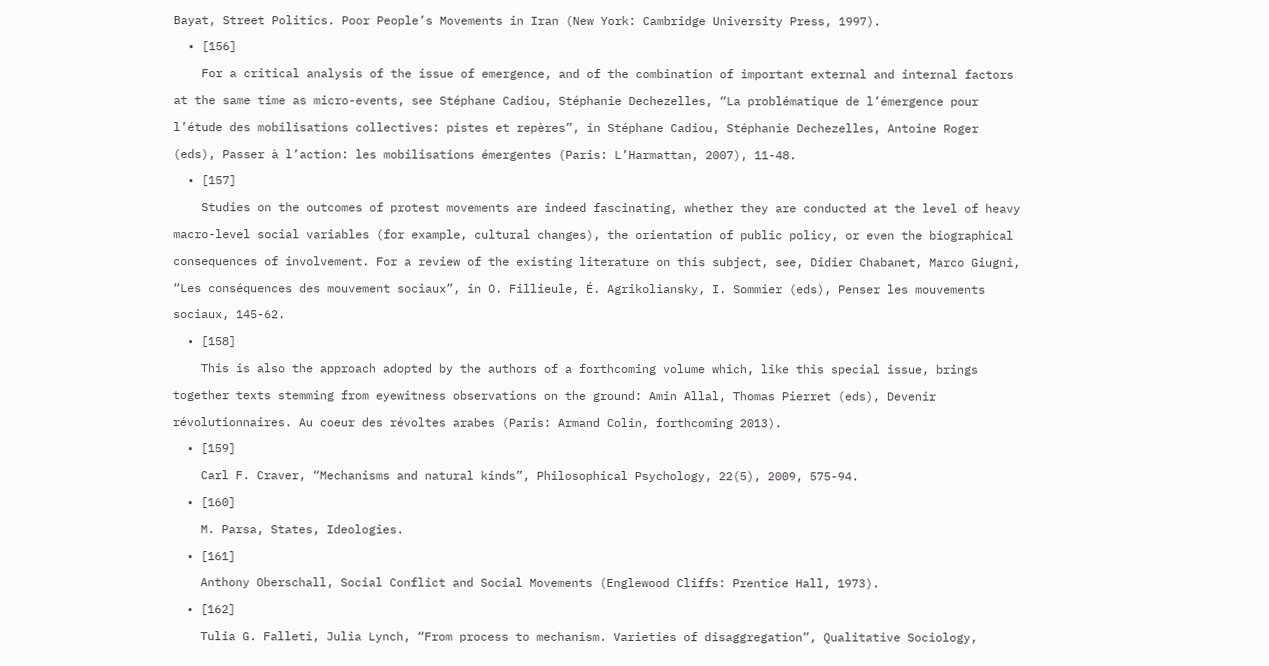Bayat, Street Politics. Poor People’s Movements in Iran (New York: Cambridge University Press, 1997).
  • [156]
    For a critical analysis of the issue of emergence, and of the combination of important external and internal factors at the same time as micro-events, see Stéphane Cadiou, Stéphanie Dechezelles, “La problématique de l’émergence pour l’étude des mobilisations collectives: pistes et repères”, in Stéphane Cadiou, Stéphanie Dechezelles, Antoine Roger (eds), Passer à l’action: les mobilisations émergentes (Paris: L’Harmattan, 2007), 11-48.
  • [157]
    Studies on the outcomes of protest movements are indeed fascinating, whether they are conducted at the level of heavy macro-level social variables (for example, cultural changes), the orientation of public policy, or even the biographical consequences of involvement. For a review of the existing literature on this subject, see, Didier Chabanet, Marco Giugni, “Les conséquences des mouvement sociaux”, in O. Fillieule, É. Agrikoliansky, I. Sommier (eds), Penser les mouvements sociaux, 145-62.
  • [158]
    This is also the approach adopted by the authors of a forthcoming volume which, like this special issue, brings together texts stemming from eyewitness observations on the ground: Amin Allal, Thomas Pierret (eds), Devenir révolutionnaires. Au coeur des révoltes arabes (Paris: Armand Colin, forthcoming 2013).
  • [159]
    Carl F. Craver, “Mechanisms and natural kinds”, Philosophical Psychology, 22(5), 2009, 575-94.
  • [160]
    M. Parsa, States, Ideologies.
  • [161]
    Anthony Oberschall, Social Conflict and Social Movements (Englewood Cliffs: Prentice Hall, 1973).
  • [162]
    Tulia G. Falleti, Julia Lynch, “From process to mechanism. Varieties of disaggregation”, Qualitative Sociology,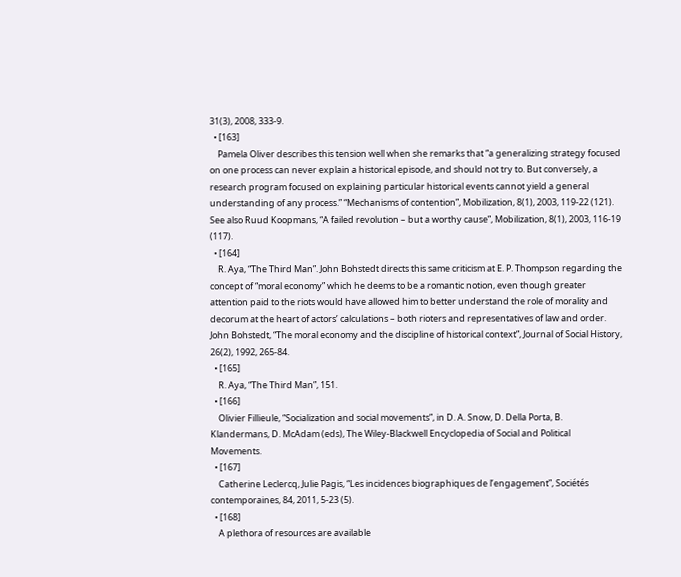31(3), 2008, 333-9.
  • [163]
    Pamela Oliver describes this tension well when she remarks that “a generalizing strategy focused on one process can never explain a historical episode, and should not try to. But conversely, a research program focused on explaining particular historical events cannot yield a general understanding of any process.” “Mechanisms of contention”, Mobilization, 8(1), 2003, 119-22 (121). See also Ruud Koopmans, “A failed revolution – but a worthy cause”, Mobilization, 8(1), 2003, 116-19 (117).
  • [164]
    R. Aya, “The Third Man”. John Bohstedt directs this same criticism at E. P. Thompson regarding the concept of “moral economy” which he deems to be a romantic notion, even though greater attention paid to the riots would have allowed him to better understand the role of morality and decorum at the heart of actors’ calculations – both rioters and representatives of law and order. John Bohstedt, “The moral economy and the discipline of historical context”, Journal of Social History, 26(2), 1992, 265-84.
  • [165]
    R. Aya, “The Third Man”, 151.
  • [166]
    Olivier Fillieule, “Socialization and social movements”, in D. A. Snow, D. Della Porta, B. Klandermans, D. McAdam (eds), The Wiley-Blackwell Encyclopedia of Social and Political Movements.
  • [167]
    Catherine Leclercq, Julie Pagis, “Les incidences biographiques de l’engagement”, Sociétés contemporaines, 84, 2011, 5-23 (5).
  • [168]
    A plethora of resources are available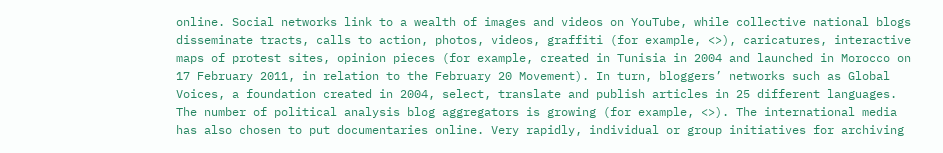online. Social networks link to a wealth of images and videos on YouTube, while collective national blogs disseminate tracts, calls to action, photos, videos, graffiti (for example, <>), caricatures, interactive maps of protest sites, opinion pieces (for example, created in Tunisia in 2004 and launched in Morocco on 17 February 2011, in relation to the February 20 Movement). In turn, bloggers’ networks such as Global Voices, a foundation created in 2004, select, translate and publish articles in 25 different languages. The number of political analysis blog aggregators is growing (for example, <>). The international media has also chosen to put documentaries online. Very rapidly, individual or group initiatives for archiving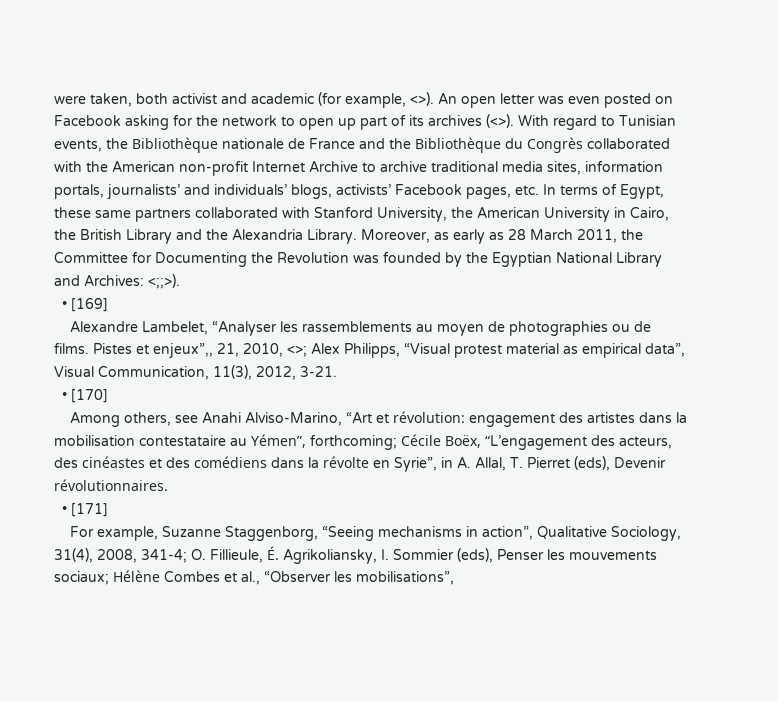were taken, both activist and academic (for example, <>). An open letter was even posted on Facebook asking for the network to open up part of its archives (<>). With regard to Tunisian events, the Bibliothèque nationale de France and the Bibliothèque du Congrès collaborated with the American non-profit Internet Archive to archive traditional media sites, information portals, journalists’ and individuals’ blogs, activists’ Facebook pages, etc. In terms of Egypt, these same partners collaborated with Stanford University, the American University in Cairo, the British Library and the Alexandria Library. Moreover, as early as 28 March 2011, the Committee for Documenting the Revolution was founded by the Egyptian National Library and Archives: <;;>).
  • [169]
    Alexandre Lambelet, “Analyser les rassemblements au moyen de photographies ou de films. Pistes et enjeux”,, 21, 2010, <>; Alex Philipps, “Visual protest material as empirical data”, Visual Communication, 11(3), 2012, 3-21.
  • [170]
    Among others, see Anahi Alviso-Marino, “Art et révolution: engagement des artistes dans la mobilisation contestataire au Yémen”, forthcoming; Cécile Boëx, “L’engagement des acteurs, des cinéastes et des comédiens dans la révolte en Syrie”, in A. Allal, T. Pierret (eds), Devenir révolutionnaires.
  • [171]
    For example, Suzanne Staggenborg, “Seeing mechanisms in action”, Qualitative Sociology, 31(4), 2008, 341-4; O. Fillieule, É. Agrikoliansky, I. Sommier (eds), Penser les mouvements sociaux; Hélène Combes et al., “Observer les mobilisations”,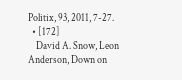Politix, 93, 2011, 7-27.
  • [172]
    David A. Snow, Leon Anderson, Down on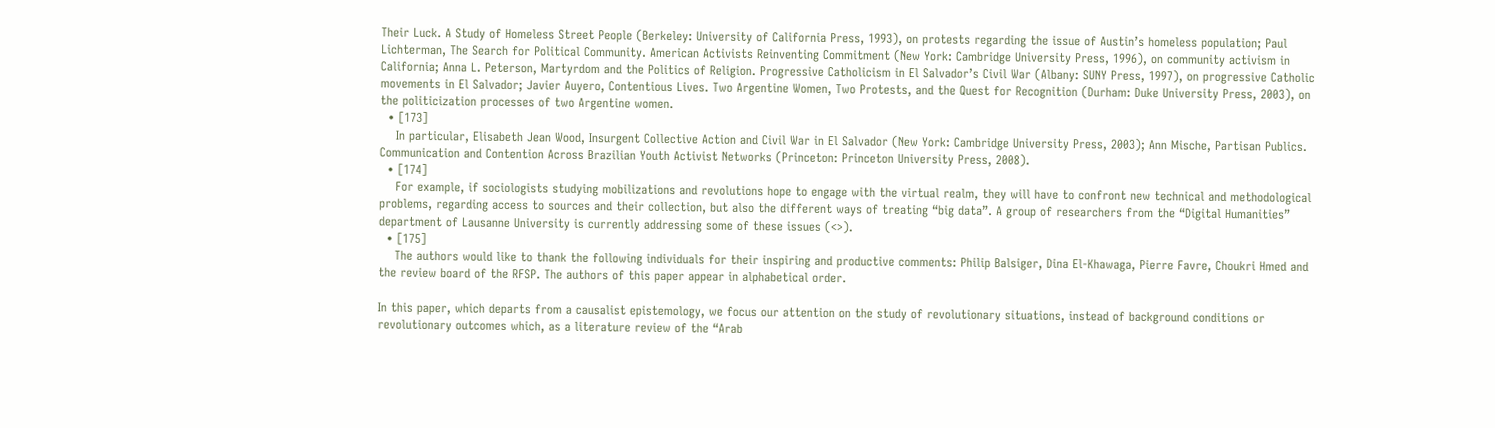Their Luck. A Study of Homeless Street People (Berkeley: University of California Press, 1993), on protests regarding the issue of Austin’s homeless population; Paul Lichterman, The Search for Political Community. American Activists Reinventing Commitment (New York: Cambridge University Press, 1996), on community activism in California; Anna L. Peterson, Martyrdom and the Politics of Religion. Progressive Catholicism in El Salvador’s Civil War (Albany: SUNY Press, 1997), on progressive Catholic movements in El Salvador; Javier Auyero, Contentious Lives. Two Argentine Women, Two Protests, and the Quest for Recognition (Durham: Duke University Press, 2003), on the politicization processes of two Argentine women.
  • [173]
    In particular, Elisabeth Jean Wood, Insurgent Collective Action and Civil War in El Salvador (New York: Cambridge University Press, 2003); Ann Mische, Partisan Publics. Communication and Contention Across Brazilian Youth Activist Networks (Princeton: Princeton University Press, 2008).
  • [174]
    For example, if sociologists studying mobilizations and revolutions hope to engage with the virtual realm, they will have to confront new technical and methodological problems, regarding access to sources and their collection, but also the different ways of treating “big data”. A group of researchers from the “Digital Humanities” department of Lausanne University is currently addressing some of these issues (<>).
  • [175]
    The authors would like to thank the following individuals for their inspiring and productive comments: Philip Balsiger, Dina El-Khawaga, Pierre Favre, Choukri Hmed and the review board of the RFSP. The authors of this paper appear in alphabetical order.

In this paper, which departs from a causalist epistemology, we focus our attention on the study of revolutionary situations, instead of background conditions or revolutionary outcomes which, as a literature review of the “Arab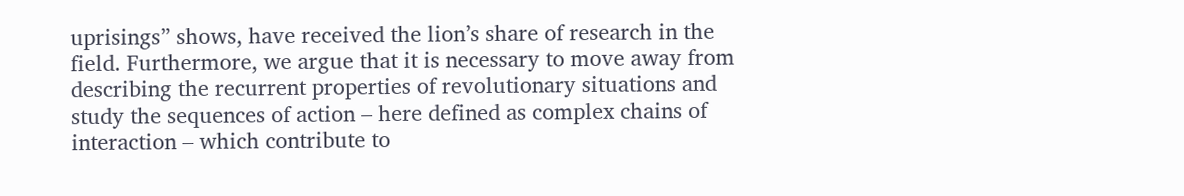uprisings” shows, have received the lion’s share of research in the field. Furthermore, we argue that it is necessary to move away from describing the recurrent properties of revolutionary situations and study the sequences of action – here defined as complex chains of interaction – which contribute to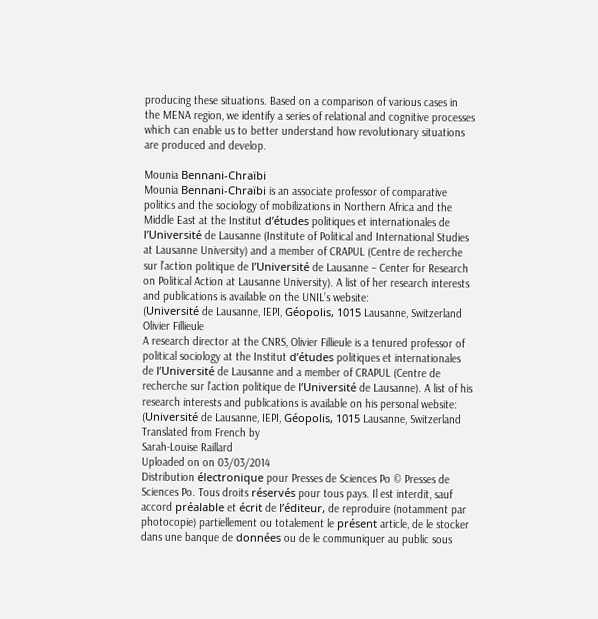producing these situations. Based on a comparison of various cases in the MENA region, we identify a series of relational and cognitive processes which can enable us to better understand how revolutionary situations are produced and develop.

Mounia Bennani-Chraïbi
Mounia Bennani-Chraïbi is an associate professor of comparative politics and the sociology of mobilizations in Northern Africa and the Middle East at the Institut d’études politiques et internationales de l’Université de Lausanne (Institute of Political and International Studies at Lausanne University) and a member of CRAPUL (Centre de recherche sur l’action politique de l’Université de Lausanne – Center for Research on Political Action at Lausanne University). A list of her research interests and publications is available on the UNIL’s website:
(Université de Lausanne, IEPI, Géopolis, 1015 Lausanne, Switzerland
Olivier Fillieule
A research director at the CNRS, Olivier Fillieule is a tenured professor of political sociology at the Institut d’études politiques et internationales de l’Université de Lausanne and a member of CRAPUL (Centre de recherche sur l’action politique de l’Université de Lausanne). A list of his research interests and publications is available on his personal website:
(Université de Lausanne, IEPI, Géopolis, 1015 Lausanne, Switzerland
Translated from French by
Sarah-Louise Raillard
Uploaded on on 03/03/2014
Distribution électronique pour Presses de Sciences Po © Presses de Sciences Po. Tous droits réservés pour tous pays. Il est interdit, sauf accord préalable et écrit de l’éditeur, de reproduire (notamment par photocopie) partiellement ou totalement le présent article, de le stocker dans une banque de données ou de le communiquer au public sous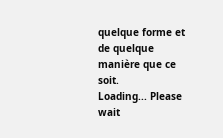quelque forme et de quelque manière que ce soit.
Loading... Please wait